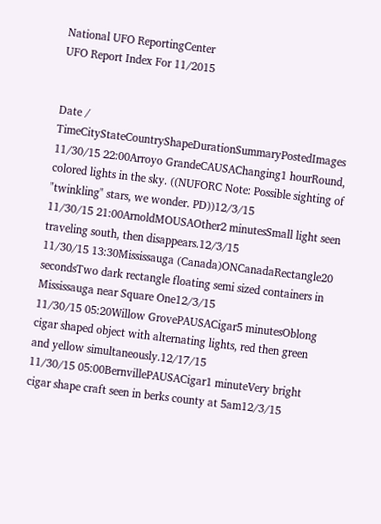National UFO ReportingCenter
UFO Report Index For 11/2015


Date / TimeCityStateCountryShapeDurationSummaryPostedImages
11/30/15 22:00Arroyo GrandeCAUSAChanging1 hourRound, colored lights in the sky. ((NUFORC Note: Possible sighting of "twinkling" stars, we wonder. PD))12/3/15
11/30/15 21:00ArnoldMOUSAOther2 minutesSmall light seen traveling south, then disappears.12/3/15
11/30/15 13:30Mississauga (Canada)ONCanadaRectangle20 secondsTwo dark rectangle floating semi sized containers in Mississauga near Square One12/3/15
11/30/15 05:20Willow GrovePAUSACigar5 minutesOblong cigar shaped object with alternating lights, red then green and yellow simultaneously.12/17/15
11/30/15 05:00BernvillePAUSACigar1 minuteVery bright cigar shape craft seen in berks county at 5am12/3/15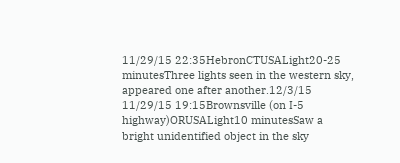11/29/15 22:35HebronCTUSALight20-25 minutesThree lights seen in the western sky, appeared one after another.12/3/15
11/29/15 19:15Brownsville (on I-5 highway)ORUSALight10 minutesSaw a bright unidentified object in the sky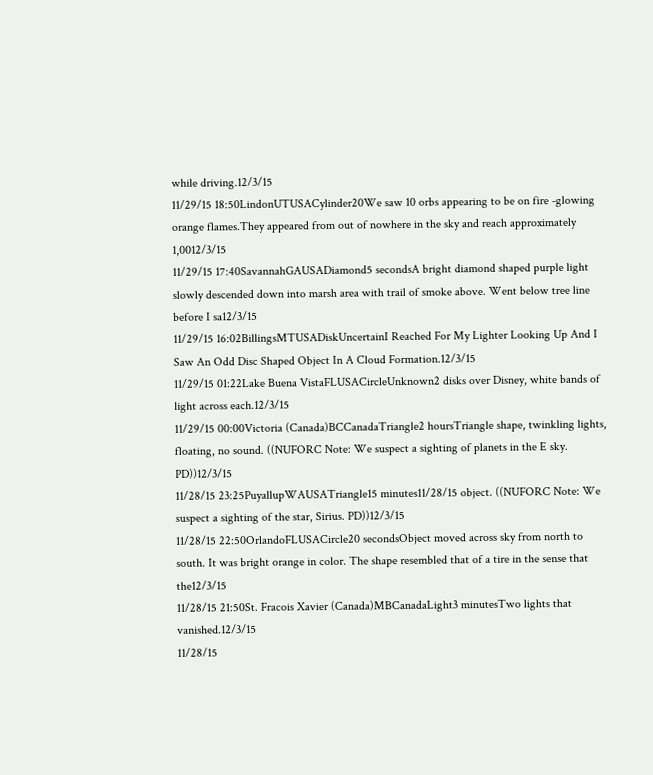while driving.12/3/15
11/29/15 18:50LindonUTUSACylinder20We saw 10 orbs appearing to be on fire -glowing orange flames.They appeared from out of nowhere in the sky and reach approximately 1,0012/3/15
11/29/15 17:40SavannahGAUSADiamond5 secondsA bright diamond shaped purple light slowly descended down into marsh area with trail of smoke above. Went below tree line before I sa12/3/15
11/29/15 16:02BillingsMTUSADiskUncertainI Reached For My Lighter Looking Up And I Saw An Odd Disc Shaped Object In A Cloud Formation.12/3/15
11/29/15 01:22Lake Buena VistaFLUSACircleUnknown2 disks over Disney, white bands of light across each.12/3/15
11/29/15 00:00Victoria (Canada)BCCanadaTriangle2 hoursTriangle shape, twinkling lights, floating, no sound. ((NUFORC Note: We suspect a sighting of planets in the E sky. PD))12/3/15
11/28/15 23:25PuyallupWAUSATriangle15 minutes11/28/15 object. ((NUFORC Note: We suspect a sighting of the star, Sirius. PD))12/3/15
11/28/15 22:50OrlandoFLUSACircle20 secondsObject moved across sky from north to south. It was bright orange in color. The shape resembled that of a tire in the sense that the12/3/15
11/28/15 21:50St. Fracois Xavier (Canada)MBCanadaLight3 minutesTwo lights that vanished.12/3/15
11/28/15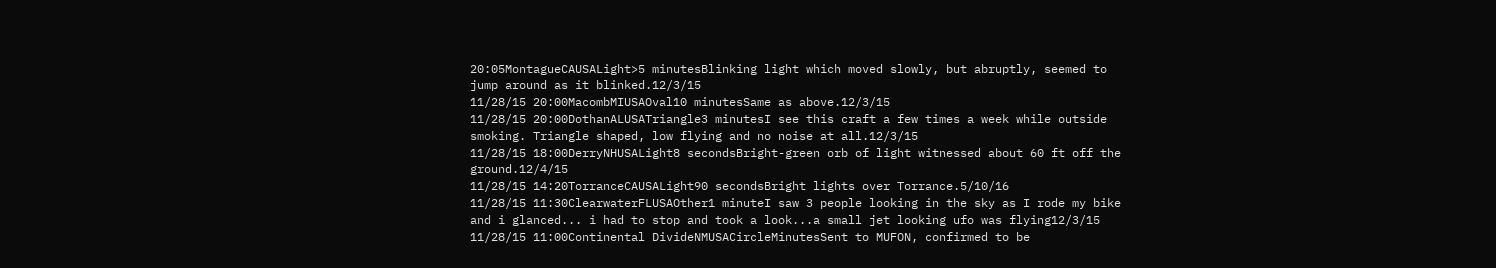20:05MontagueCAUSALight>5 minutesBlinking light which moved slowly, but abruptly, seemed to jump around as it blinked.12/3/15
11/28/15 20:00MacombMIUSAOval10 minutesSame as above.12/3/15
11/28/15 20:00DothanALUSATriangle3 minutesI see this craft a few times a week while outside smoking. Triangle shaped, low flying and no noise at all.12/3/15
11/28/15 18:00DerryNHUSALight8 secondsBright-green orb of light witnessed about 60 ft off the ground.12/4/15
11/28/15 14:20TorranceCAUSALight90 secondsBright lights over Torrance.5/10/16
11/28/15 11:30ClearwaterFLUSAOther1 minuteI saw 3 people looking in the sky as I rode my bike and i glanced... i had to stop and took a look...a small jet looking ufo was flying12/3/15
11/28/15 11:00Continental DivideNMUSACircleMinutesSent to MUFON, confirmed to be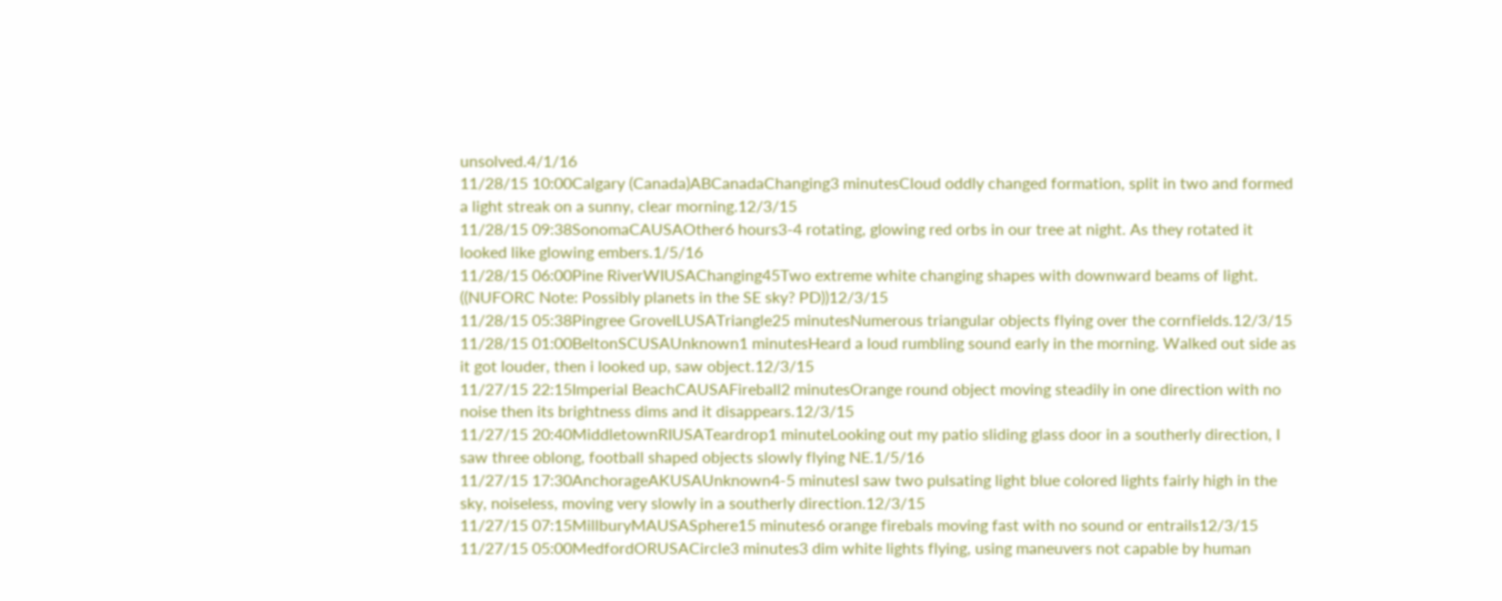unsolved.4/1/16
11/28/15 10:00Calgary (Canada)ABCanadaChanging3 minutesCloud oddly changed formation, split in two and formed a light streak on a sunny, clear morning.12/3/15
11/28/15 09:38SonomaCAUSAOther6 hours3-4 rotating, glowing red orbs in our tree at night. As they rotated it looked like glowing embers.1/5/16
11/28/15 06:00Pine RiverWIUSAChanging45Two extreme white changing shapes with downward beams of light. ((NUFORC Note: Possibly planets in the SE sky? PD))12/3/15
11/28/15 05:38Pingree GroveILUSATriangle25 minutesNumerous triangular objects flying over the cornfields.12/3/15
11/28/15 01:00BeltonSCUSAUnknown1 minutesHeard a loud rumbling sound early in the morning. Walked out side as it got louder, then i looked up, saw object.12/3/15
11/27/15 22:15Imperial BeachCAUSAFireball2 minutesOrange round object moving steadily in one direction with no noise then its brightness dims and it disappears.12/3/15
11/27/15 20:40MiddletownRIUSATeardrop1 minuteLooking out my patio sliding glass door in a southerly direction, I saw three oblong, football shaped objects slowly flying NE.1/5/16
11/27/15 17:30AnchorageAKUSAUnknown4-5 minutesI saw two pulsating light blue colored lights fairly high in the sky, noiseless, moving very slowly in a southerly direction.12/3/15
11/27/15 07:15MillburyMAUSASphere15 minutes6 orange firebals moving fast with no sound or entrails12/3/15
11/27/15 05:00MedfordORUSACircle3 minutes3 dim white lights flying, using maneuvers not capable by human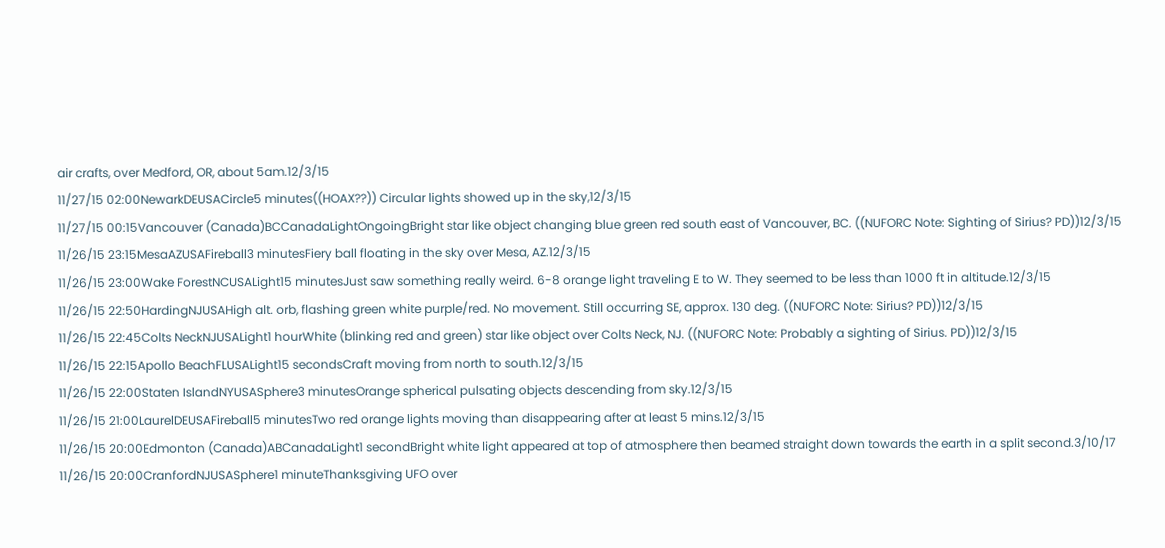air crafts, over Medford, OR, about 5am.12/3/15
11/27/15 02:00NewarkDEUSACircle5 minutes((HOAX??)) Circular lights showed up in the sky,12/3/15
11/27/15 00:15Vancouver (Canada)BCCanadaLightOngoingBright star like object changing blue green red south east of Vancouver, BC. ((NUFORC Note: Sighting of Sirius? PD))12/3/15
11/26/15 23:15MesaAZUSAFireball3 minutesFiery ball floating in the sky over Mesa, AZ.12/3/15
11/26/15 23:00Wake ForestNCUSALight15 minutesJust saw something really weird. 6-8 orange light traveling E to W. They seemed to be less than 1000 ft in altitude.12/3/15
11/26/15 22:50HardingNJUSAHigh alt. orb, flashing green white purple/red. No movement. Still occurring SE, approx. 130 deg. ((NUFORC Note: Sirius? PD))12/3/15
11/26/15 22:45Colts NeckNJUSALight1 hourWhite (blinking red and green) star like object over Colts Neck, NJ. ((NUFORC Note: Probably a sighting of Sirius. PD))12/3/15
11/26/15 22:15Apollo BeachFLUSALight15 secondsCraft moving from north to south.12/3/15
11/26/15 22:00Staten IslandNYUSASphere3 minutesOrange spherical pulsating objects descending from sky.12/3/15
11/26/15 21:00LaurelDEUSAFireball5 minutesTwo red orange lights moving than disappearing after at least 5 mins.12/3/15
11/26/15 20:00Edmonton (Canada)ABCanadaLight1 secondBright white light appeared at top of atmosphere then beamed straight down towards the earth in a split second.3/10/17
11/26/15 20:00CranfordNJUSASphere1 minuteThanksgiving UFO over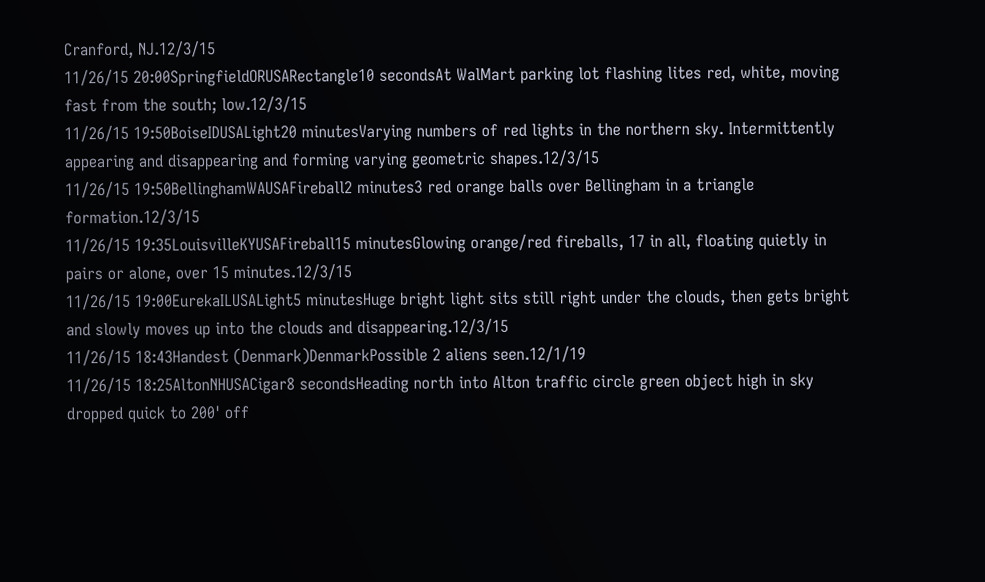Cranford, NJ.12/3/15
11/26/15 20:00SpringfieldORUSARectangle10 secondsAt WalMart parking lot flashing lites red, white, moving fast from the south; low.12/3/15
11/26/15 19:50BoiseIDUSALight20 minutesVarying numbers of red lights in the northern sky. Intermittently appearing and disappearing and forming varying geometric shapes.12/3/15
11/26/15 19:50BellinghamWAUSAFireball2 minutes3 red orange balls over Bellingham in a triangle formation.12/3/15
11/26/15 19:35LouisvilleKYUSAFireball15 minutesGlowing orange/red fireballs, 17 in all, floating quietly in pairs or alone, over 15 minutes.12/3/15
11/26/15 19:00EurekaILUSALight5 minutesHuge bright light sits still right under the clouds, then gets bright and slowly moves up into the clouds and disappearing.12/3/15
11/26/15 18:43Handest (Denmark)DenmarkPossible 2 aliens seen.12/1/19
11/26/15 18:25AltonNHUSACigar8 secondsHeading north into Alton traffic circle green object high in sky dropped quick to 200' off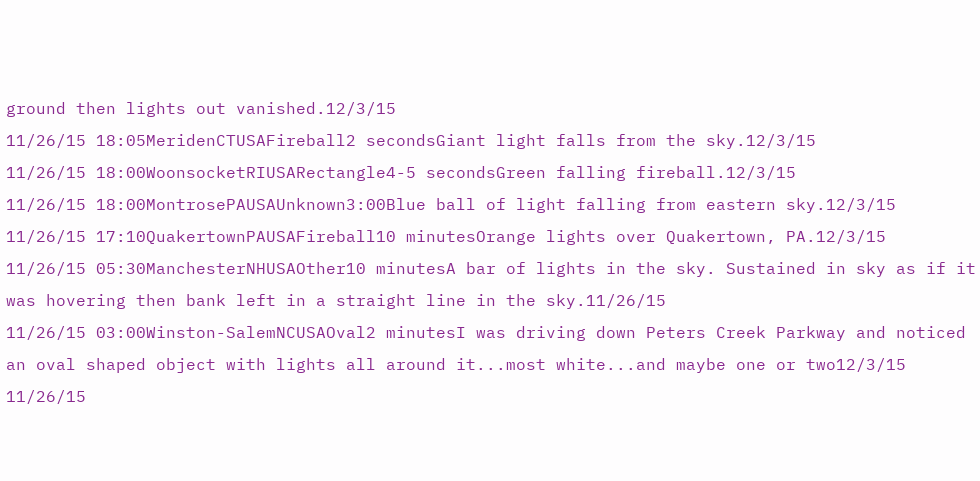ground then lights out vanished.12/3/15
11/26/15 18:05MeridenCTUSAFireball2 secondsGiant light falls from the sky.12/3/15
11/26/15 18:00WoonsocketRIUSARectangle4-5 secondsGreen falling fireball.12/3/15
11/26/15 18:00MontrosePAUSAUnknown3:00Blue ball of light falling from eastern sky.12/3/15
11/26/15 17:10QuakertownPAUSAFireball10 minutesOrange lights over Quakertown, PA.12/3/15
11/26/15 05:30ManchesterNHUSAOther10 minutesA bar of lights in the sky. Sustained in sky as if it was hovering then bank left in a straight line in the sky.11/26/15
11/26/15 03:00Winston-SalemNCUSAOval2 minutesI was driving down Peters Creek Parkway and noticed an oval shaped object with lights all around it...most white...and maybe one or two12/3/15
11/26/15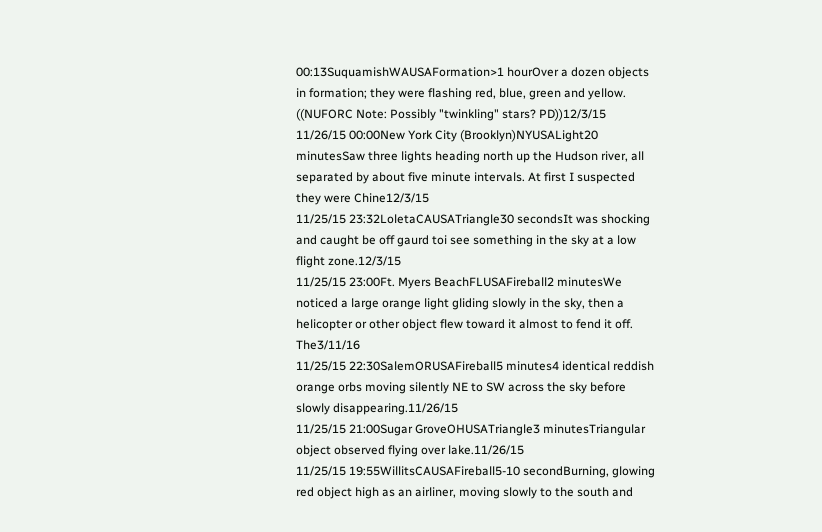00:13SuquamishWAUSAFormation>1 hourOver a dozen objects in formation; they were flashing red, blue, green and yellow. ((NUFORC Note: Possibly "twinkling" stars? PD))12/3/15
11/26/15 00:00New York City (Brooklyn)NYUSALight20 minutesSaw three lights heading north up the Hudson river, all separated by about five minute intervals. At first I suspected they were Chine12/3/15
11/25/15 23:32LoletaCAUSATriangle30 secondsIt was shocking and caught be off gaurd toi see something in the sky at a low flight zone.12/3/15
11/25/15 23:00Ft. Myers BeachFLUSAFireball2 minutesWe noticed a large orange light gliding slowly in the sky, then a helicopter or other object flew toward it almost to fend it off. The3/11/16
11/25/15 22:30SalemORUSAFireball5 minutes4 identical reddish orange orbs moving silently NE to SW across the sky before slowly disappearing.11/26/15
11/25/15 21:00Sugar GroveOHUSATriangle3 minutesTriangular object observed flying over lake.11/26/15
11/25/15 19:55WillitsCAUSAFireball5-10 secondBurning, glowing red object high as an airliner, moving slowly to the south and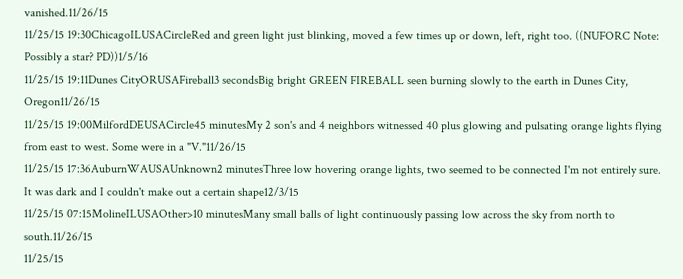vanished.11/26/15
11/25/15 19:30ChicagoILUSACircleRed and green light just blinking, moved a few times up or down, left, right too. ((NUFORC Note: Possibly a star? PD))1/5/16
11/25/15 19:11Dunes CityORUSAFireball3 secondsBig bright GREEN FIREBALL seen burning slowly to the earth in Dunes City, Oregon11/26/15
11/25/15 19:00MilfordDEUSACircle45 minutesMy 2 son's and 4 neighbors witnessed 40 plus glowing and pulsating orange lights flying from east to west. Some were in a "V."11/26/15
11/25/15 17:36AuburnWAUSAUnknown2 minutesThree low hovering orange lights, two seemed to be connected I'm not entirely sure. It was dark and I couldn't make out a certain shape12/3/15
11/25/15 07:15MolineILUSAOther>10 minutesMany small balls of light continuously passing low across the sky from north to south.11/26/15
11/25/15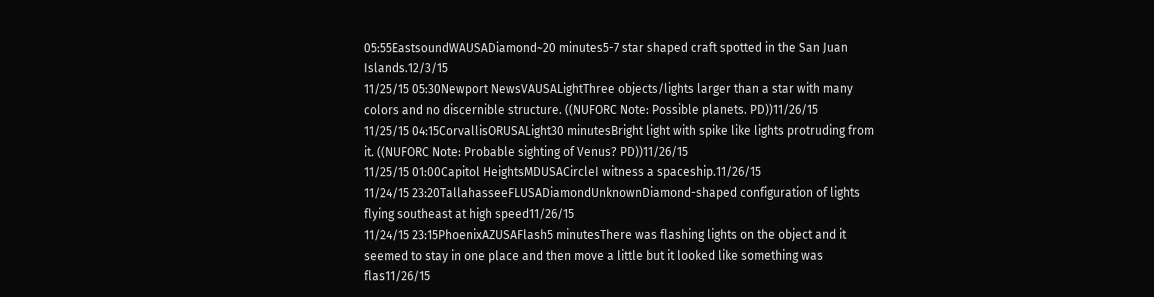05:55EastsoundWAUSADiamond~20 minutes5-7 star shaped craft spotted in the San Juan Islands.12/3/15
11/25/15 05:30Newport NewsVAUSALightThree objects/lights larger than a star with many colors and no discernible structure. ((NUFORC Note: Possible planets. PD))11/26/15
11/25/15 04:15CorvallisORUSALight30 minutesBright light with spike like lights protruding from it. ((NUFORC Note: Probable sighting of Venus? PD))11/26/15
11/25/15 01:00Capitol HeightsMDUSACircleI witness a spaceship.11/26/15
11/24/15 23:20TallahasseeFLUSADiamondUnknownDiamond-shaped configuration of lights flying southeast at high speed11/26/15
11/24/15 23:15PhoenixAZUSAFlash5 minutesThere was flashing lights on the object and it seemed to stay in one place and then move a little but it looked like something was flas11/26/15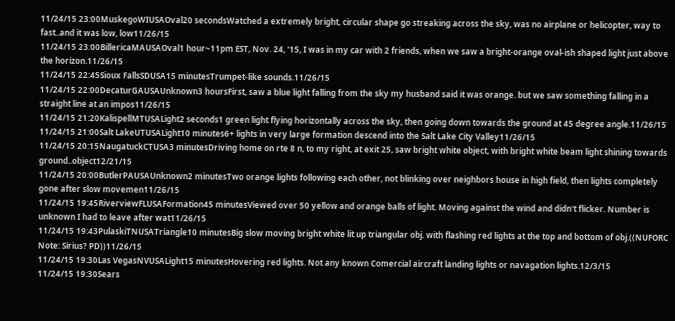11/24/15 23:00MuskegoWIUSAOval20 secondsWatched a extremely bright, circular shape go streaking across the sky, was no airplane or helicopter, way to fast..and it was low, low11/26/15
11/24/15 23:00BillericaMAUSAOval1 hour~11pm EST, Nov. 24, '15, I was in my car with 2 friends, when we saw a bright-orange oval-ish shaped light just above the horizon.11/26/15
11/24/15 22:45Sioux FallsSDUSA15 minutesTrumpet-like sounds.11/26/15
11/24/15 22:00DecaturGAUSAUnknown3 hoursFirst, saw a blue light falling from the sky my husband said it was orange. but we saw something falling in a straight line at an impos11/26/15
11/24/15 21:20KalispellMTUSALight2 seconds1 green light flying horizontally across the sky, then going down towards the ground at 45 degree angle.11/26/15
11/24/15 21:00Salt LakeUTUSALight10 minutes6+ lights in very large formation descend into the Salt Lake City Valley11/26/15
11/24/15 20:15NaugatuckCTUSA3 minutesDriving home on rte 8 n, to my right, at exit 25, saw bright white object, with bright white beam light shining towards ground..object12/21/15
11/24/15 20:00ButlerPAUSAUnknown2 minutesTwo orange lights following each other, not blinking over neighbors house in high field, then lights completely gone after slow movemen11/26/15
11/24/15 19:45RiverviewFLUSAFormation45 minutesViewed over 50 yellow and orange balls of light. Moving against the wind and didn't flicker. Number is unknown I had to leave after wat11/26/15
11/24/15 19:43PulaskiTNUSATriangle10 minutesBig slow moving bright white lit up triangular obj. with flashing red lights at the top and bottom of obj.((NUFORC Note: Sirius? PD))11/26/15
11/24/15 19:30Las VegasNVUSALight15 minutesHovering red lights. Not any known Comercial aircraft landing lights or navagation lights.12/3/15
11/24/15 19:30Sears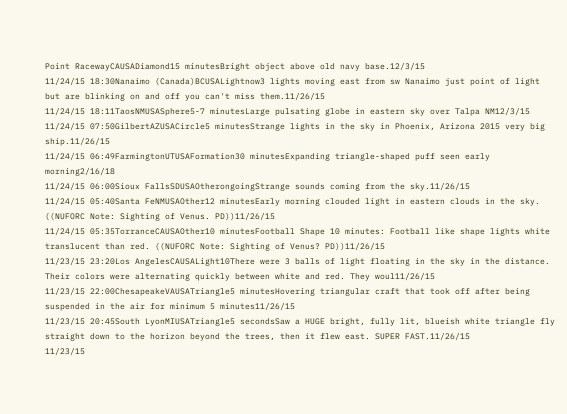Point RacewayCAUSADiamond15 minutesBright object above old navy base.12/3/15
11/24/15 18:30Nanaimo (Canada)BCUSALightnow3 lights moving east from sw Nanaimo just point of light but are blinking on and off you can't miss them.11/26/15
11/24/15 18:11TaosNMUSASphere5-7 minutesLarge pulsating globe in eastern sky over Talpa NM12/3/15
11/24/15 07:50GilbertAZUSACircle5 minutesStrange lights in the sky in Phoenix, Arizona 2015 very big ship.11/26/15
11/24/15 06:49FarmingtonUTUSAFormation30 minutesExpanding triangle-shaped puff seen early morning2/16/18
11/24/15 06:00Sioux FallsSDUSAOtherongoingStrange sounds coming from the sky.11/26/15
11/24/15 05:40Santa FeNMUSAOther12 minutesEarly morning clouded light in eastern clouds in the sky. ((NUFORC Note: Sighting of Venus. PD))11/26/15
11/24/15 05:35TorranceCAUSAOther10 minutesFootball Shape 10 minutes: Football like shape lights white translucent than red. ((NUFORC Note: Sighting of Venus? PD))11/26/15
11/23/15 23:20Los AngelesCAUSALight10There were 3 balls of light floating in the sky in the distance. Their colors were alternating quickly between white and red. They woul11/26/15
11/23/15 22:00ChesapeakeVAUSATriangle5 minutesHovering triangular craft that took off after being suspended in the air for minimum 5 minutes11/26/15
11/23/15 20:45South LyonMIUSATriangle5 secondsSaw a HUGE bright, fully lit, blueish white triangle fly straight down to the horizon beyond the trees, then it flew east. SUPER FAST.11/26/15
11/23/15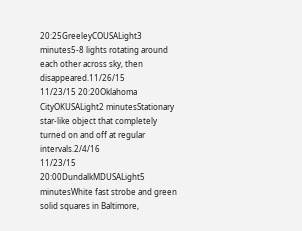20:25GreeleyCOUSALight3 minutes5-8 lights rotating around each other across sky, then disappeared.11/26/15
11/23/15 20:20Oklahoma CityOKUSALight2 minutesStationary star-like object that completely turned on and off at regular intervals.2/4/16
11/23/15 20:00DundalkMDUSALight5 minutesWhite fast strobe and green solid squares in Baltimore,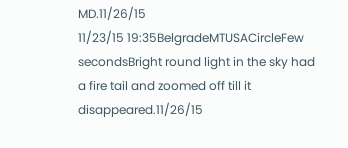MD.11/26/15
11/23/15 19:35BelgradeMTUSACircleFew secondsBright round light in the sky had a fire tail and zoomed off till it disappeared.11/26/15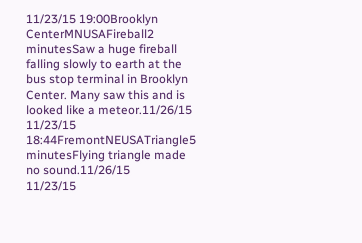11/23/15 19:00Brooklyn CenterMNUSAFireball2 minutesSaw a huge fireball falling slowly to earth at the bus stop terminal in Brooklyn Center. Many saw this and is looked like a meteor.11/26/15
11/23/15 18:44FremontNEUSATriangle5 minutesFlying triangle made no sound.11/26/15
11/23/15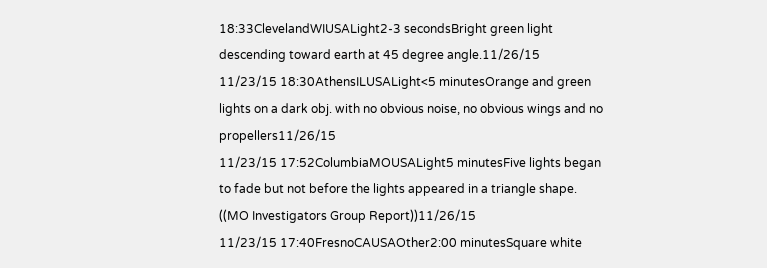18:33ClevelandWIUSALight2-3 secondsBright green light descending toward earth at 45 degree angle.11/26/15
11/23/15 18:30AthensILUSALight<5 minutesOrange and green lights on a dark obj. with no obvious noise, no obvious wings and no propellers11/26/15
11/23/15 17:52ColumbiaMOUSALight5 minutesFive lights began to fade but not before the lights appeared in a triangle shape. ((MO Investigators Group Report))11/26/15
11/23/15 17:40FresnoCAUSAOther2:00 minutesSquare white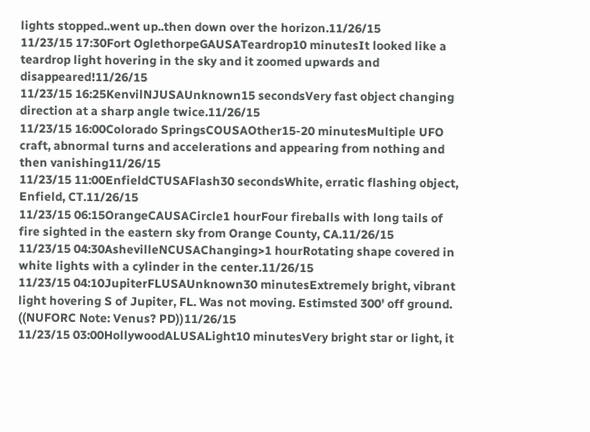lights stopped..went up..then down over the horizon.11/26/15
11/23/15 17:30Fort OglethorpeGAUSATeardrop10 minutesIt looked like a teardrop light hovering in the sky and it zoomed upwards and disappeared!11/26/15
11/23/15 16:25KenvilNJUSAUnknown15 secondsVery fast object changing direction at a sharp angle twice.11/26/15
11/23/15 16:00Colorado SpringsCOUSAOther15-20 minutesMultiple UFO craft, abnormal turns and accelerations and appearing from nothing and then vanishing11/26/15
11/23/15 11:00EnfieldCTUSAFlash30 secondsWhite, erratic flashing object, Enfield, CT.11/26/15
11/23/15 06:15OrangeCAUSACircle1 hourFour fireballs with long tails of fire sighted in the eastern sky from Orange County, CA.11/26/15
11/23/15 04:30AshevilleNCUSAChanging>1 hourRotating shape covered in white lights with a cylinder in the center.11/26/15
11/23/15 04:10JupiterFLUSAUnknown30 minutesExtremely bright, vibrant light hovering S of Jupiter, FL. Was not moving. Estimsted 300' off ground. ((NUFORC Note: Venus? PD))11/26/15
11/23/15 03:00HollywoodALUSALight10 minutesVery bright star or light, it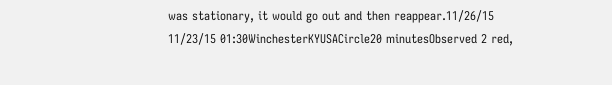was stationary, it would go out and then reappear.11/26/15
11/23/15 01:30WinchesterKYUSACircle20 minutesObserved 2 red,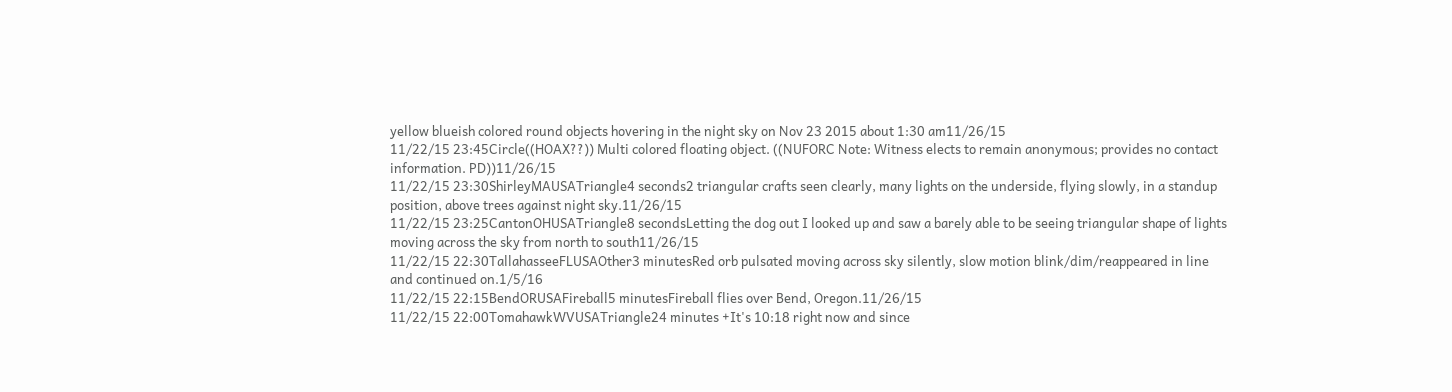yellow blueish colored round objects hovering in the night sky on Nov 23 2015 about 1:30 am11/26/15
11/22/15 23:45Circle((HOAX??)) Multi colored floating object. ((NUFORC Note: Witness elects to remain anonymous; provides no contact information. PD))11/26/15
11/22/15 23:30ShirleyMAUSATriangle4 seconds2 triangular crafts seen clearly, many lights on the underside, flying slowly, in a standup position, above trees against night sky.11/26/15
11/22/15 23:25CantonOHUSATriangle8 secondsLetting the dog out I looked up and saw a barely able to be seeing triangular shape of lights moving across the sky from north to south11/26/15
11/22/15 22:30TallahasseeFLUSAOther3 minutesRed orb pulsated moving across sky silently, slow motion blink/dim/reappeared in line and continued on.1/5/16
11/22/15 22:15BendORUSAFireball5 minutesFireball flies over Bend, Oregon.11/26/15
11/22/15 22:00TomahawkWVUSATriangle24 minutes +It's 10:18 right now and since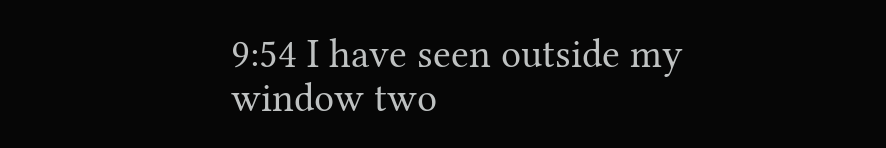9:54 I have seen outside my window two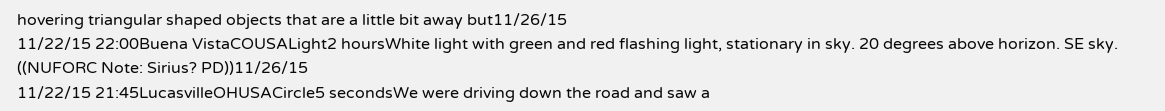hovering triangular shaped objects that are a little bit away but11/26/15
11/22/15 22:00Buena VistaCOUSALight2 hoursWhite light with green and red flashing light, stationary in sky. 20 degrees above horizon. SE sky. ((NUFORC Note: Sirius? PD))11/26/15
11/22/15 21:45LucasvilleOHUSACircle5 secondsWe were driving down the road and saw a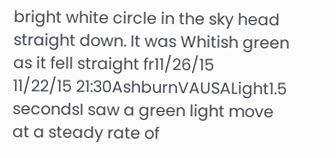bright white circle in the sky head straight down. It was Whitish green as it fell straight fr11/26/15
11/22/15 21:30AshburnVAUSALight1.5 secondsI saw a green light move at a steady rate of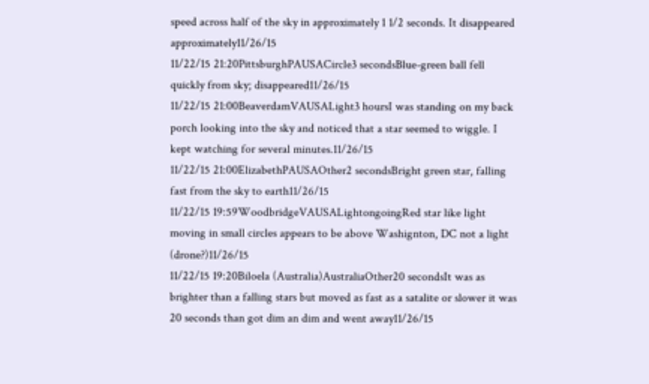speed across half of the sky in approximately 1 1/2 seconds. It disappeared approximately11/26/15
11/22/15 21:20PittsburghPAUSACircle3 secondsBlue-green ball fell quickly from sky; disappeared11/26/15
11/22/15 21:00BeaverdamVAUSALight3 hoursI was standing on my back porch looking into the sky and noticed that a star seemed to wiggle. I kept watching for several minutes.11/26/15
11/22/15 21:00ElizabethPAUSAOther2 secondsBright green star, falling fast from the sky to earth11/26/15
11/22/15 19:59WoodbridgeVAUSALightongoingRed star like light moving in small circles appears to be above Washignton, DC not a light (drone?)11/26/15
11/22/15 19:20Biloela (Australia)AustraliaOther20 secondsIt was as brighter than a falling stars but moved as fast as a satalite or slower it was 20 seconds than got dim an dim and went away11/26/15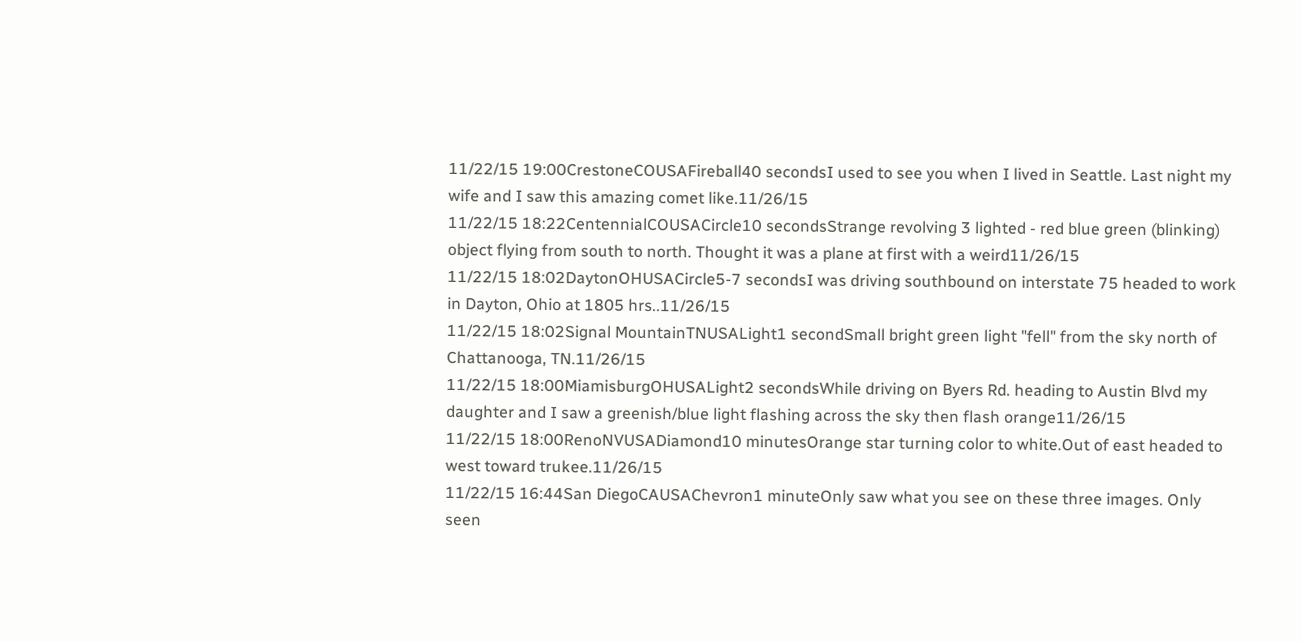11/22/15 19:00CrestoneCOUSAFireball40 secondsI used to see you when I lived in Seattle. Last night my wife and I saw this amazing comet like.11/26/15
11/22/15 18:22CentennialCOUSACircle10 secondsStrange revolving 3 lighted - red blue green (blinking) object flying from south to north. Thought it was a plane at first with a weird11/26/15
11/22/15 18:02DaytonOHUSACircle5-7 secondsI was driving southbound on interstate 75 headed to work in Dayton, Ohio at 1805 hrs..11/26/15
11/22/15 18:02Signal MountainTNUSALight1 secondSmall bright green light "fell" from the sky north of Chattanooga, TN.11/26/15
11/22/15 18:00MiamisburgOHUSALight2 secondsWhile driving on Byers Rd. heading to Austin Blvd my daughter and I saw a greenish/blue light flashing across the sky then flash orange11/26/15
11/22/15 18:00RenoNVUSADiamond10 minutesOrange star turning color to white.Out of east headed to west toward trukee.11/26/15
11/22/15 16:44San DiegoCAUSAChevron1 minuteOnly saw what you see on these three images. Only seen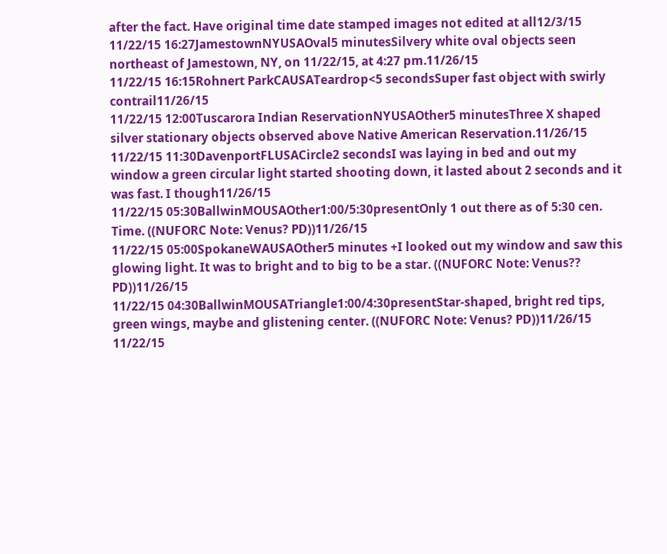after the fact. Have original time date stamped images not edited at all12/3/15
11/22/15 16:27JamestownNYUSAOval5 minutesSilvery white oval objects seen northeast of Jamestown, NY, on 11/22/15, at 4:27 pm.11/26/15
11/22/15 16:15Rohnert ParkCAUSATeardrop<5 secondsSuper fast object with swirly contrail11/26/15
11/22/15 12:00Tuscarora Indian ReservationNYUSAOther5 minutesThree X shaped silver stationary objects observed above Native American Reservation.11/26/15
11/22/15 11:30DavenportFLUSACircle2 secondsI was laying in bed and out my window a green circular light started shooting down, it lasted about 2 seconds and it was fast. I though11/26/15
11/22/15 05:30BallwinMOUSAOther1:00/5:30presentOnly 1 out there as of 5:30 cen. Time. ((NUFORC Note: Venus? PD))11/26/15
11/22/15 05:00SpokaneWAUSAOther5 minutes +I looked out my window and saw this glowing light. It was to bright and to big to be a star. ((NUFORC Note: Venus?? PD))11/26/15
11/22/15 04:30BallwinMOUSATriangle1:00/4:30presentStar-shaped, bright red tips, green wings, maybe and glistening center. ((NUFORC Note: Venus? PD))11/26/15
11/22/15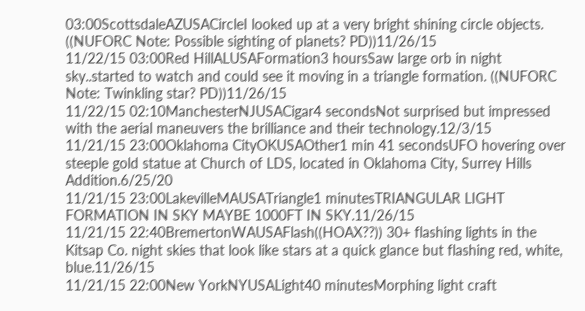03:00ScottsdaleAZUSACircleI looked up at a very bright shining circle objects. ((NUFORC Note: Possible sighting of planets? PD))11/26/15
11/22/15 03:00Red HillALUSAFormation3 hoursSaw large orb in night sky..started to watch and could see it moving in a triangle formation. ((NUFORC Note: Twinkling star? PD))11/26/15
11/22/15 02:10ManchesterNJUSACigar4 secondsNot surprised but impressed with the aerial maneuvers the brilliance and their technology.12/3/15
11/21/15 23:00Oklahoma CityOKUSAOther1 min 41 secondsUFO hovering over steeple gold statue at Church of LDS, located in Oklahoma City, Surrey Hills Addition.6/25/20
11/21/15 23:00LakevilleMAUSATriangle1 minutesTRIANGULAR LIGHT FORMATION IN SKY MAYBE 1000FT IN SKY.11/26/15
11/21/15 22:40BremertonWAUSAFlash((HOAX??)) 30+ flashing lights in the Kitsap Co. night skies that look like stars at a quick glance but flashing red, white, blue.11/26/15
11/21/15 22:00New YorkNYUSALight40 minutesMorphing light craft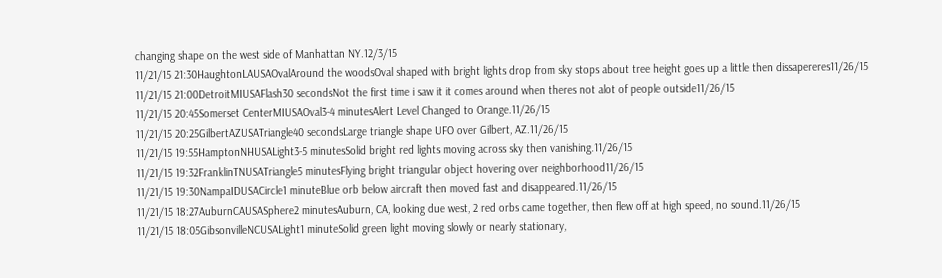changing shape on the west side of Manhattan NY.12/3/15
11/21/15 21:30HaughtonLAUSAOvalAround the woodsOval shaped with bright lights drop from sky stops about tree height goes up a little then dissapereres11/26/15
11/21/15 21:00DetroitMIUSAFlash30 secondsNot the first time i saw it it comes around when theres not alot of people outside11/26/15
11/21/15 20:45Somerset CenterMIUSAOval3-4 minutesAlert Level Changed to Orange.11/26/15
11/21/15 20:25GilbertAZUSATriangle40 secondsLarge triangle shape UFO over Gilbert, AZ.11/26/15
11/21/15 19:55HamptonNHUSALight3-5 minutesSolid bright red lights moving across sky then vanishing.11/26/15
11/21/15 19:32FranklinTNUSATriangle5 minutesFlying bright triangular object hovering over neighborhood11/26/15
11/21/15 19:30NampaIDUSACircle1 minuteBlue orb below aircraft then moved fast and disappeared.11/26/15
11/21/15 18:27AuburnCAUSASphere2 minutesAuburn, CA, looking due west, 2 red orbs came together, then flew off at high speed, no sound.11/26/15
11/21/15 18:05GibsonvilleNCUSALight1 minuteSolid green light moving slowly or nearly stationary,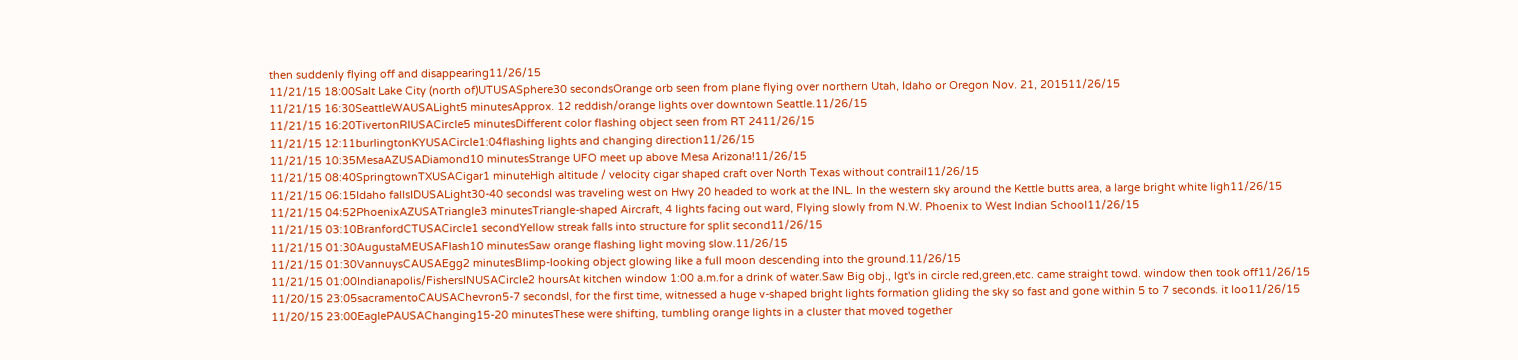then suddenly flying off and disappearing11/26/15
11/21/15 18:00Salt Lake City (north of)UTUSASphere30 secondsOrange orb seen from plane flying over northern Utah, Idaho or Oregon Nov. 21, 201511/26/15
11/21/15 16:30SeattleWAUSALight5 minutesApprox. 12 reddish/orange lights over downtown Seattle.11/26/15
11/21/15 16:20TivertonRIUSACircle5 minutesDifferent color flashing object seen from RT 2411/26/15
11/21/15 12:11burlingtonKYUSACircle1:04flashing lights and changing direction11/26/15
11/21/15 10:35MesaAZUSADiamond10 minutesStrange UFO meet up above Mesa Arizona!11/26/15
11/21/15 08:40SpringtownTXUSACigar1 minuteHigh altitude / velocity cigar shaped craft over North Texas without contrail11/26/15
11/21/15 06:15Idaho fallsIDUSALight30-40 secondsI was traveling west on Hwy 20 headed to work at the INL. In the western sky around the Kettle butts area, a large bright white ligh11/26/15
11/21/15 04:52PhoenixAZUSATriangle3 minutesTriangle-shaped Aircraft, 4 lights facing out ward, Flying slowly from N.W. Phoenix to West Indian School11/26/15
11/21/15 03:10BranfordCTUSACircle1 secondYellow streak falls into structure for split second11/26/15
11/21/15 01:30AugustaMEUSAFlash10 minutesSaw orange flashing light moving slow.11/26/15
11/21/15 01:30VannuysCAUSAEgg2 minutesBlimp-looking object glowing like a full moon descending into the ground.11/26/15
11/21/15 01:00Indianapolis/FishersINUSACircle2 hoursAt kitchen window 1:00 a.m.for a drink of water.Saw Big obj., lgt's in circle red,green,etc. came straight towd. window then took off11/26/15
11/20/15 23:05sacramentoCAUSAChevron5-7 secondsI, for the first time, witnessed a huge v-shaped bright lights formation gliding the sky so fast and gone within 5 to 7 seconds. it loo11/26/15
11/20/15 23:00EaglePAUSAChanging15-20 minutesThese were shifting, tumbling orange lights in a cluster that moved together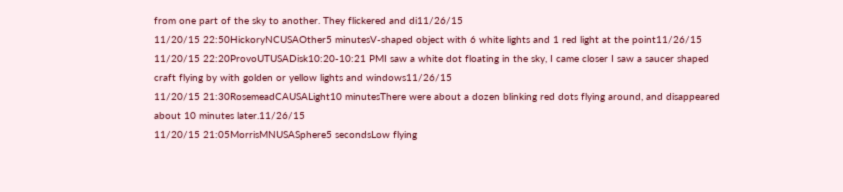from one part of the sky to another. They flickered and di11/26/15
11/20/15 22:50HickoryNCUSAOther5 minutesV-shaped object with 6 white lights and 1 red light at the point11/26/15
11/20/15 22:20ProvoUTUSADisk10:20-10:21 PMI saw a white dot floating in the sky, I came closer I saw a saucer shaped craft flying by with golden or yellow lights and windows11/26/15
11/20/15 21:30RosemeadCAUSALight10 minutesThere were about a dozen blinking red dots flying around, and disappeared about 10 minutes later.11/26/15
11/20/15 21:05MorrisMNUSASphere5 secondsLow flying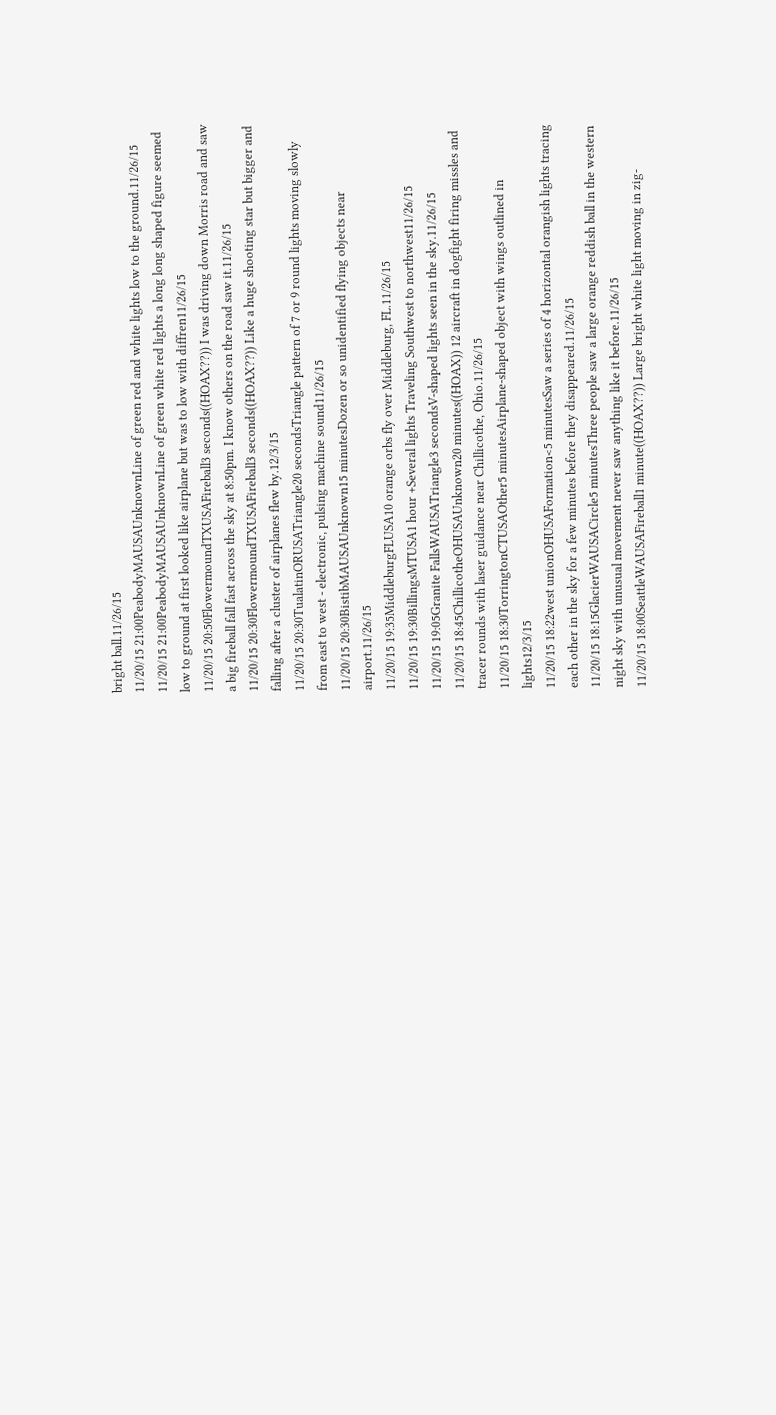bright ball.11/26/15
11/20/15 21:00PeabodyMAUSAUnknownLine of green red and white lights low to the ground.11/26/15
11/20/15 21:00PeabodyMAUSAUnknownLine of green white red lights a long long shaped figure seemed low to ground at first looked like airplane but was to low with diffren11/26/15
11/20/15 20:50FlowermoundTXUSAFireball3 seconds((HOAX??)) I was driving down Morris road and saw a big fireball fall fast across the sky at 8:50pm. I know others on the road saw it.11/26/15
11/20/15 20:30FlowermoundTXUSAFireball3 seconds((HOAX??)) Like a huge shooting star but bigger and falling after a cluster of airplanes flew by.12/3/15
11/20/15 20:30TualatinORUSATriangle20 secondsTriangle pattern of 7 or 9 round lights moving slowly from east to west - electronic, pulsing machine sound11/26/15
11/20/15 20:30BistibMAUSAUnknown15 minutesDozen or so unidentified flying objects near airport.11/26/15
11/20/15 19:35MiddleburgFLUSA10 orange orbs fly over Middleburg, FL.11/26/15
11/20/15 19:30BillingsMTUSA1 hour +Several lights Traveling Southwest to northwest11/26/15
11/20/15 19:05Granite FallsWAUSATriangle3 secondsV-shaped lights seen in the sky.11/26/15
11/20/15 18:45ChillicotheOHUSAUnknown20 minutes((HOAX)) 12 aircraft in dogfight firing missles and tracer rounds with laser guidance near Chillicothe, Ohio.11/26/15
11/20/15 18:30TorringtonCTUSAOther5 minutesAirplane-shaped object with wings outlined in lights12/3/15
11/20/15 18:22west unionOHUSAFormation<5 minutesSaw a series of 4 horizontal orangish lights tracing each other in the sky for a few minutes before they disappeared.11/26/15
11/20/15 18:15GlacierWAUSACircle5 minutesThree people saw a large orange reddish ball in the western night sky with unusual movement never saw anything like it before.11/26/15
11/20/15 18:00SeattleWAUSAFireball1 minute((HOAX??)) Large bright white light moving in zig-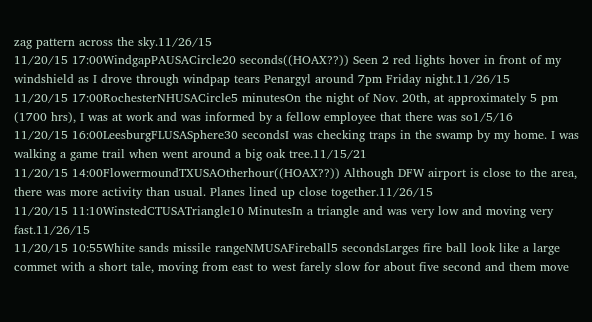zag pattern across the sky.11/26/15
11/20/15 17:00WindgapPAUSACircle20 seconds((HOAX??)) Seen 2 red lights hover in front of my windshield as I drove through windpap tears Penargyl around 7pm Friday night.11/26/15
11/20/15 17:00RochesterNHUSACircle5 minutesOn the night of Nov. 20th, at approximately 5 pm (1700 hrs), I was at work and was informed by a fellow employee that there was so1/5/16
11/20/15 16:00LeesburgFLUSASphere30 secondsI was checking traps in the swamp by my home. I was walking a game trail when went around a big oak tree.11/15/21
11/20/15 14:00FlowermoundTXUSAOtherhour((HOAX??)) Although DFW airport is close to the area, there was more activity than usual. Planes lined up close together.11/26/15
11/20/15 11:10WinstedCTUSATriangle10 MinutesIn a triangle and was very low and moving very fast.11/26/15
11/20/15 10:55White sands missile rangeNMUSAFireball5 secondsLarges fire ball look like a large commet with a short tale, moving from east to west farely slow for about five second and them move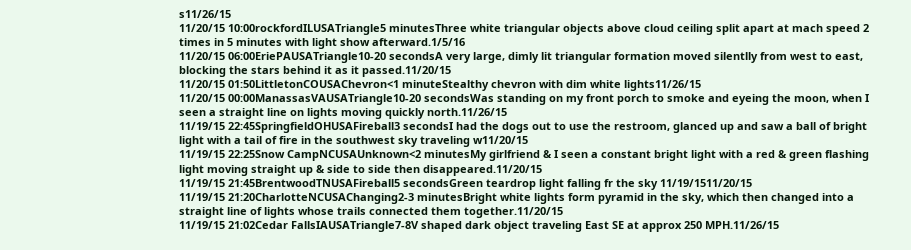s11/26/15
11/20/15 10:00rockfordILUSATriangle5 minutesThree white triangular objects above cloud ceiling split apart at mach speed 2 times in 5 minutes with light show afterward.1/5/16
11/20/15 06:00EriePAUSATriangle10-20 secondsA very large, dimly lit triangular formation moved silentlly from west to east, blocking the stars behind it as it passed.11/20/15
11/20/15 01:50LittletonCOUSAChevron<1 minuteStealthy chevron with dim white lights11/26/15
11/20/15 00:00ManassasVAUSATriangle10-20 secondsWas standing on my front porch to smoke and eyeing the moon, when I seen a straight line on lights moving quickly north.11/26/15
11/19/15 22:45SpringfieldOHUSAFireball3 secondsI had the dogs out to use the restroom, glanced up and saw a ball of bright light with a tail of fire in the southwest sky traveling w11/20/15
11/19/15 22:25Snow CampNCUSAUnknown<2 minutesMy girlfriend & I seen a constant bright light with a red & green flashing light moving straight up & side to side then disappeared.11/20/15
11/19/15 21:45BrentwoodTNUSAFireball5 secondsGreen teardrop light falling fr the sky 11/19/1511/20/15
11/19/15 21:20CharlotteNCUSAChanging2-3 minutesBright white lights form pyramid in the sky, which then changed into a straight line of lights whose trails connected them together.11/20/15
11/19/15 21:02Cedar FallsIAUSATriangle7-8V shaped dark object traveling East SE at approx 250 MPH.11/26/15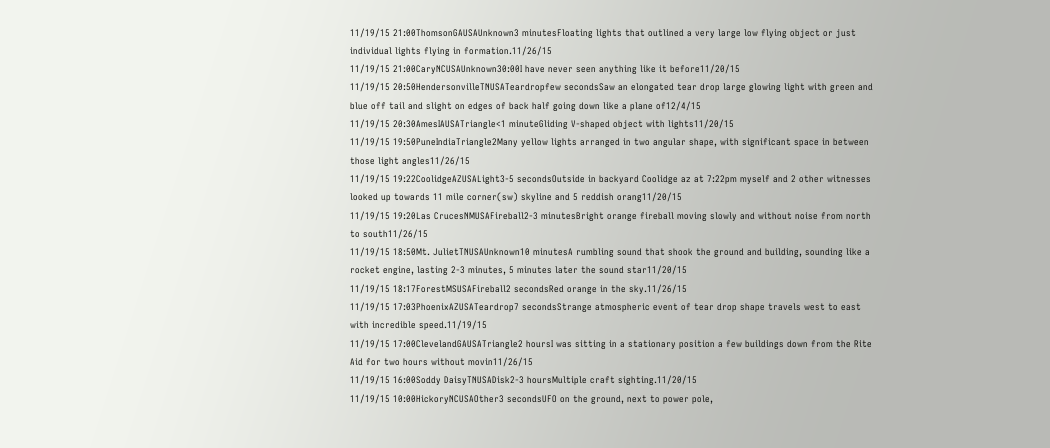11/19/15 21:00ThomsonGAUSAUnknown3 minutesFloating lights that outlined a very large low flying object or just individual lights flying in formation.11/26/15
11/19/15 21:00CaryNCUSAUnknown30:00I have never seen anything like it before11/20/15
11/19/15 20:50HendersonvilleTNUSATeardropfew secondsSaw an elongated tear drop large glowing light with green and blue off tail and slight on edges of back half going down like a plane of12/4/15
11/19/15 20:30AmesIAUSATriangle<1 minuteGliding V-shaped object with lights11/20/15
11/19/15 19:50PuneIndiaTriangle2Many yellow lights arranged in two angular shape, with significant space in between those light angles11/26/15
11/19/15 19:22CoolidgeAZUSALight3-5 secondsOutside in backyard Coolidge az at 7:22pm myself and 2 other witnesses looked up towards 11 mile corner(sw) skyline and 5 reddish orang11/20/15
11/19/15 19:20Las CrucesNMUSAFireball2-3 minutesBright orange fireball moving slowly and without noise from north to south11/26/15
11/19/15 18:50Mt. JulietTNUSAUnknown10 minutesA rumbling sound that shook the ground and building, sounding like a rocket engine, lasting 2-3 minutes, 5 minutes later the sound star11/20/15
11/19/15 18:17ForestMSUSAFireball2 secondsRed orange in the sky.11/26/15
11/19/15 17:03PhoenixAZUSATeardrop7 secondsStrange atmospheric event of tear drop shape travels west to east with incredible speed.11/19/15
11/19/15 17:00ClevelandGAUSATriangle2 hoursI was sitting in a stationary position a few buildings down from the Rite Aid for two hours without movin11/26/15
11/19/15 16:00Soddy DaisyTNUSADisk2-3 hoursMultiple craft sighting.11/20/15
11/19/15 10:00HickoryNCUSAOther3 secondsUFO on the ground, next to power pole,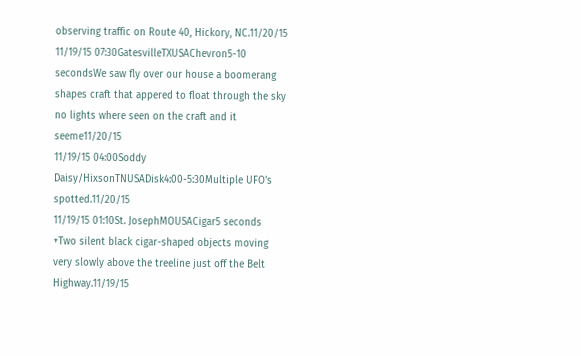observing traffic on Route 40, Hickory, NC.11/20/15
11/19/15 07:30GatesvilleTXUSAChevron5-10 secondsWe saw fly over our house a boomerang shapes craft that appered to float through the sky no lights where seen on the craft and it seeme11/20/15
11/19/15 04:00Soddy Daisy/HixsonTNUSADisk4:00-5:30Multiple UFO's spotted.11/20/15
11/19/15 01:10St. JosephMOUSACigar5 seconds +Two silent black cigar-shaped objects moving very slowly above the treeline just off the Belt Highway.11/19/15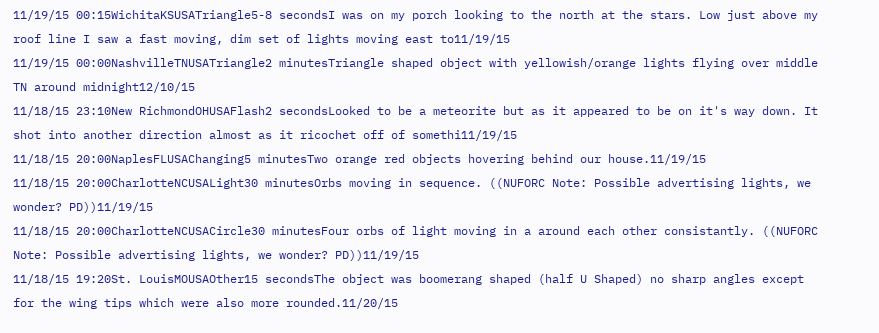11/19/15 00:15WichitaKSUSATriangle5-8 secondsI was on my porch looking to the north at the stars. Low just above my roof line I saw a fast moving, dim set of lights moving east to11/19/15
11/19/15 00:00NashvilleTNUSATriangle2 minutesTriangle shaped object with yellowish/orange lights flying over middle TN around midnight12/10/15
11/18/15 23:10New RichmondOHUSAFlash2 secondsLooked to be a meteorite but as it appeared to be on it's way down. It shot into another direction almost as it ricochet off of somethi11/19/15
11/18/15 20:00NaplesFLUSAChanging5 minutesTwo orange red objects hovering behind our house.11/19/15
11/18/15 20:00CharlotteNCUSALight30 minutesOrbs moving in sequence. ((NUFORC Note: Possible advertising lights, we wonder? PD))11/19/15
11/18/15 20:00CharlotteNCUSACircle30 minutesFour orbs of light moving in a around each other consistantly. ((NUFORC Note: Possible advertising lights, we wonder? PD))11/19/15
11/18/15 19:20St. LouisMOUSAOther15 secondsThe object was boomerang shaped (half U Shaped) no sharp angles except for the wing tips which were also more rounded.11/20/15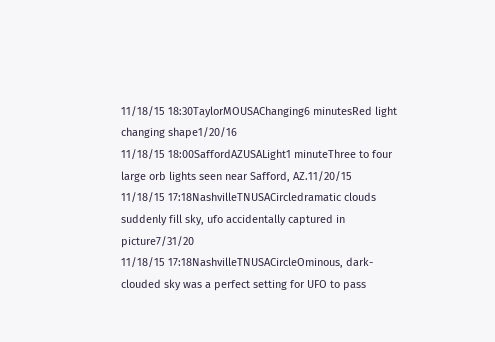11/18/15 18:30TaylorMOUSAChanging6 minutesRed light changing shape1/20/16
11/18/15 18:00SaffordAZUSALight1 minuteThree to four large orb lights seen near Safford, AZ.11/20/15
11/18/15 17:18NashvilleTNUSACircledramatic clouds suddenly fill sky, ufo accidentally captured in picture7/31/20
11/18/15 17:18NashvilleTNUSACircleOminous, dark-clouded sky was a perfect setting for UFO to pass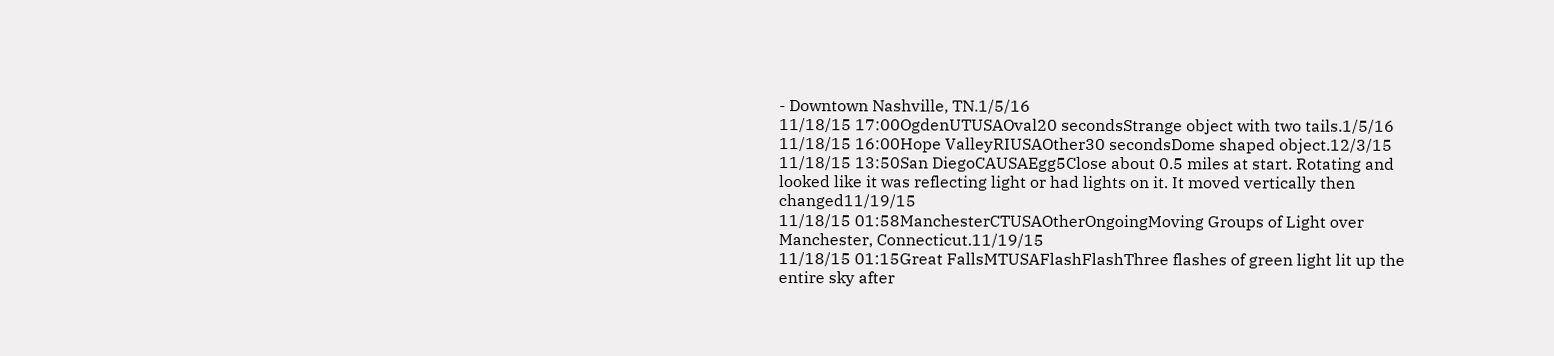- Downtown Nashville, TN.1/5/16
11/18/15 17:00OgdenUTUSAOval20 secondsStrange object with two tails.1/5/16
11/18/15 16:00Hope ValleyRIUSAOther30 secondsDome shaped object.12/3/15
11/18/15 13:50San DiegoCAUSAEgg5Close about 0.5 miles at start. Rotating and looked like it was reflecting light or had lights on it. It moved vertically then changed11/19/15
11/18/15 01:58ManchesterCTUSAOtherOngoingMoving Groups of Light over Manchester, Connecticut.11/19/15
11/18/15 01:15Great FallsMTUSAFlashFlashThree flashes of green light lit up the entire sky after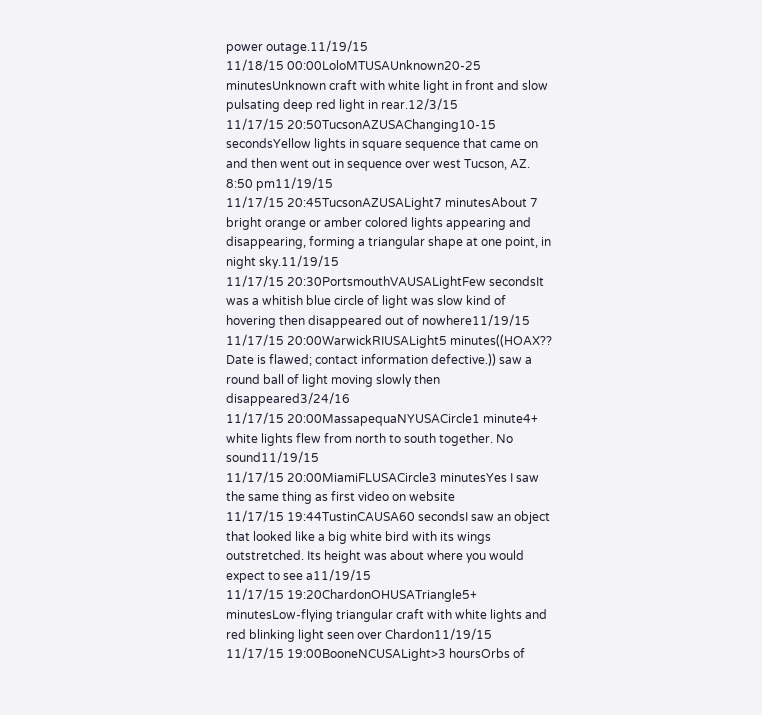power outage.11/19/15
11/18/15 00:00LoloMTUSAUnknown20-25 minutesUnknown craft with white light in front and slow pulsating deep red light in rear.12/3/15
11/17/15 20:50TucsonAZUSAChanging10-15 secondsYellow lights in square sequence that came on and then went out in sequence over west Tucson, AZ. 8:50 pm11/19/15
11/17/15 20:45TucsonAZUSALight7 minutesAbout 7 bright orange or amber colored lights appearing and disappearing, forming a triangular shape at one point, in night sky.11/19/15
11/17/15 20:30PortsmouthVAUSALightFew secondsIt was a whitish blue circle of light was slow kind of hovering then disappeared out of nowhere11/19/15
11/17/15 20:00WarwickRIUSALight5 minutes((HOAX?? Date is flawed; contact information defective.)) saw a round ball of light moving slowly then disappeared3/24/16
11/17/15 20:00MassapequaNYUSACircle1 minute4+ white lights flew from north to south together. No sound11/19/15
11/17/15 20:00MiamiFLUSACircle3 minutesYes I saw the same thing as first video on website
11/17/15 19:44TustinCAUSA60 secondsI saw an object that looked like a big white bird with its wings outstretched. Its height was about where you would expect to see a11/19/15
11/17/15 19:20ChardonOHUSATriangle5+ minutesLow-flying triangular craft with white lights and red blinking light seen over Chardon11/19/15
11/17/15 19:00BooneNCUSALight>3 hoursOrbs of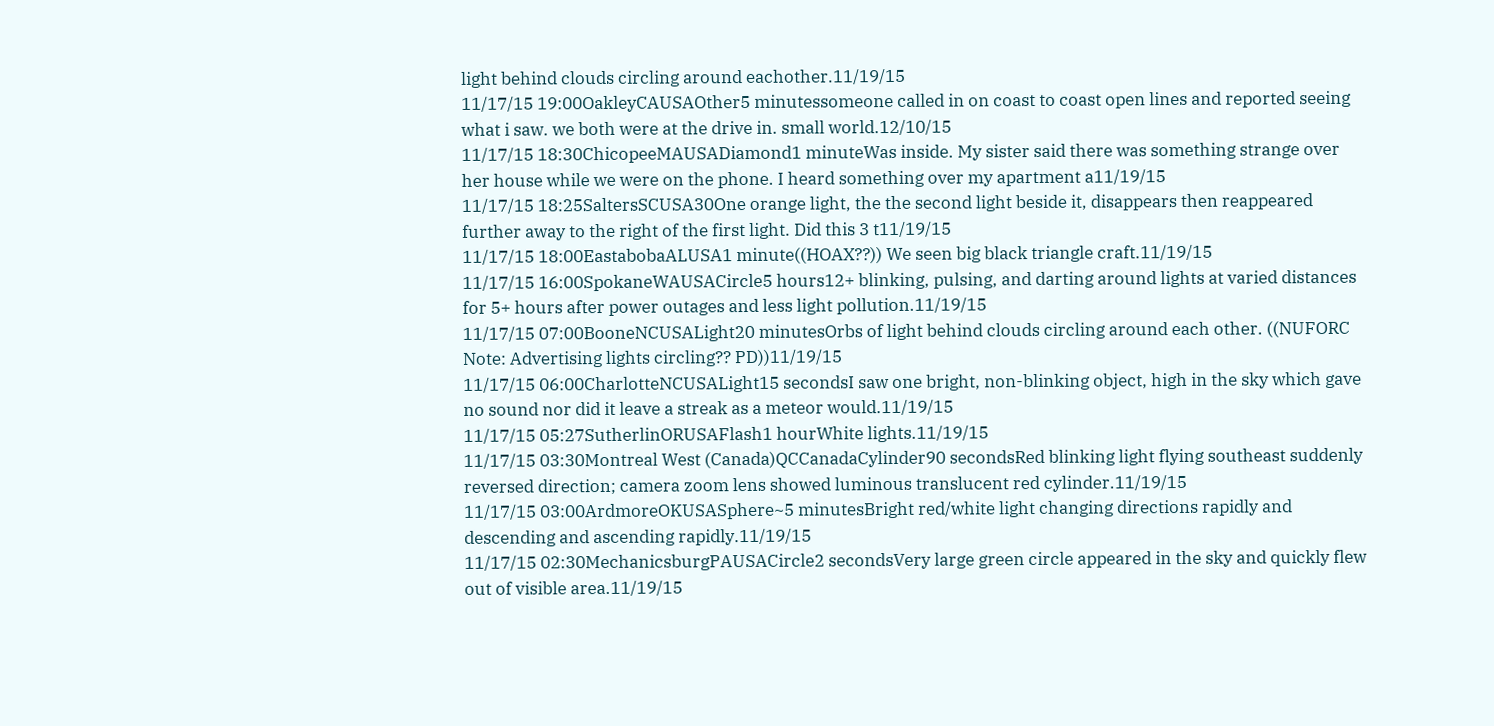light behind clouds circling around eachother.11/19/15
11/17/15 19:00OakleyCAUSAOther5 minutessomeone called in on coast to coast open lines and reported seeing what i saw. we both were at the drive in. small world.12/10/15
11/17/15 18:30ChicopeeMAUSADiamond1 minuteWas inside. My sister said there was something strange over her house while we were on the phone. I heard something over my apartment a11/19/15
11/17/15 18:25SaltersSCUSA30One orange light, the the second light beside it, disappears then reappeared further away to the right of the first light. Did this 3 t11/19/15
11/17/15 18:00EastabobaALUSA1 minute((HOAX??)) We seen big black triangle craft.11/19/15
11/17/15 16:00SpokaneWAUSACircle5 hours12+ blinking, pulsing, and darting around lights at varied distances for 5+ hours after power outages and less light pollution.11/19/15
11/17/15 07:00BooneNCUSALight20 minutesOrbs of light behind clouds circling around each other. ((NUFORC Note: Advertising lights circling?? PD))11/19/15
11/17/15 06:00CharlotteNCUSALight15 secondsI saw one bright, non-blinking object, high in the sky which gave no sound nor did it leave a streak as a meteor would.11/19/15
11/17/15 05:27SutherlinORUSAFlash1 hourWhite lights.11/19/15
11/17/15 03:30Montreal West (Canada)QCCanadaCylinder90 secondsRed blinking light flying southeast suddenly reversed direction; camera zoom lens showed luminous translucent red cylinder.11/19/15
11/17/15 03:00ArdmoreOKUSASphere~5 minutesBright red/white light changing directions rapidly and descending and ascending rapidly.11/19/15
11/17/15 02:30MechanicsburgPAUSACircle2 secondsVery large green circle appeared in the sky and quickly flew out of visible area.11/19/15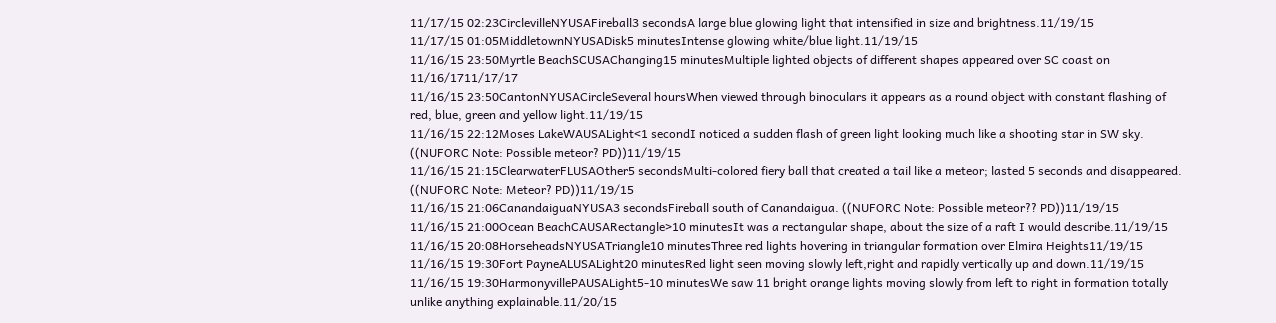11/17/15 02:23CirclevilleNYUSAFireball3 secondsA large blue glowing light that intensified in size and brightness.11/19/15
11/17/15 01:05MiddletownNYUSADisk5 minutesIntense glowing white/blue light.11/19/15
11/16/15 23:50Myrtle BeachSCUSAChanging15 minutesMultiple lighted objects of different shapes appeared over SC coast on 11/16/1711/17/17
11/16/15 23:50CantonNYUSACircleSeveral hoursWhen viewed through binoculars it appears as a round object with constant flashing of red, blue, green and yellow light.11/19/15
11/16/15 22:12Moses LakeWAUSALight<1 secondI noticed a sudden flash of green light looking much like a shooting star in SW sky. ((NUFORC Note: Possible meteor? PD))11/19/15
11/16/15 21:15ClearwaterFLUSAOther5 secondsMulti-colored fiery ball that created a tail like a meteor; lasted 5 seconds and disappeared. ((NUFORC Note: Meteor? PD))11/19/15
11/16/15 21:06CanandaiguaNYUSA3 secondsFireball south of Canandaigua. ((NUFORC Note: Possible meteor?? PD))11/19/15
11/16/15 21:00Ocean BeachCAUSARectangle>10 minutesIt was a rectangular shape, about the size of a raft I would describe.11/19/15
11/16/15 20:08HorseheadsNYUSATriangle10 minutesThree red lights hovering in triangular formation over Elmira Heights11/19/15
11/16/15 19:30Fort PayneALUSALight20 minutesRed light seen moving slowly left,right and rapidly vertically up and down.11/19/15
11/16/15 19:30HarmonyvillePAUSALight5-10 minutesWe saw 11 bright orange lights moving slowly from left to right in formation totally unlike anything explainable.11/20/15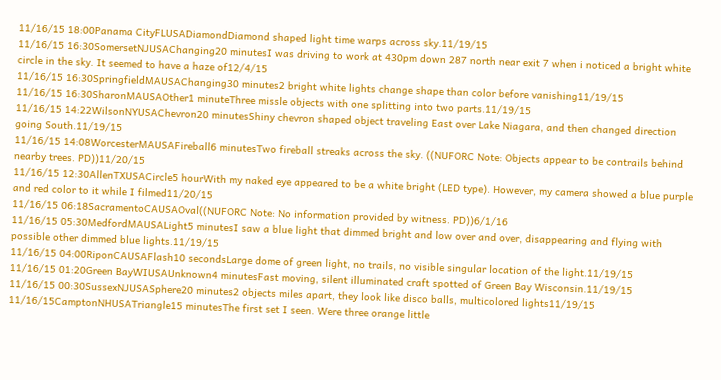11/16/15 18:00Panama CityFLUSADiamondDiamond shaped light time warps across sky.11/19/15
11/16/15 16:30SomersetNJUSAChanging20 minutesI was driving to work at 430pm down 287 north near exit 7 when i noticed a bright white circle in the sky. It seemed to have a haze of12/4/15
11/16/15 16:30SpringfieldMAUSAChanging30 minutes2 bright white lights change shape than color before vanishing11/19/15
11/16/15 16:30SharonMAUSAOther1 minuteThree missle objects with one splitting into two parts.11/19/15
11/16/15 14:22WilsonNYUSAChevron20 minutesShiny chevron shaped object traveling East over Lake Niagara, and then changed direction going South.11/19/15
11/16/15 14:08WorcesterMAUSAFireball6 minutesTwo fireball streaks across the sky. ((NUFORC Note: Objects appear to be contrails behind nearby trees. PD))11/20/15
11/16/15 12:30AllenTXUSACircle5 hourWith my naked eye appeared to be a white bright (LED type). However, my camera showed a blue purple and red color to it while I filmed11/20/15
11/16/15 06:18SacramentoCAUSAOval((NUFORC Note: No information provided by witness. PD))6/1/16
11/16/15 05:30MedfordMAUSALight5 minutesI saw a blue light that dimmed bright and low over and over, disappearing and flying with possible other dimmed blue lights.11/19/15
11/16/15 04:00RiponCAUSAFlash10 secondsLarge dome of green light, no trails, no visible singular location of the light.11/19/15
11/16/15 01:20Green BayWIUSAUnknown4 minutesFast moving, silent illuminated craft spotted of Green Bay Wisconsin.11/19/15
11/16/15 00:30SussexNJUSASphere20 minutes2 objects miles apart, they look like disco balls, multicolored lights11/19/15
11/16/15CamptonNHUSATriangle15 minutesThe first set I seen. Were three orange little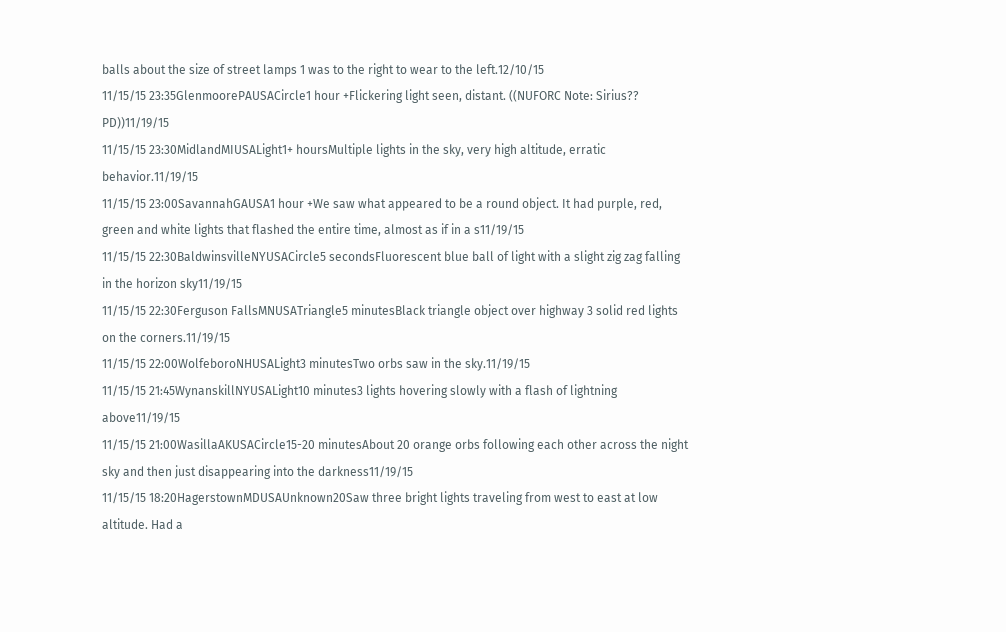balls about the size of street lamps 1 was to the right to wear to the left.12/10/15
11/15/15 23:35GlenmoorePAUSACircle1 hour +Flickering light seen, distant. ((NUFORC Note: Sirius?? PD))11/19/15
11/15/15 23:30MidlandMIUSALight1+ hoursMultiple lights in the sky, very high altitude, erratic behavior.11/19/15
11/15/15 23:00SavannahGAUSA1 hour +We saw what appeared to be a round object. It had purple, red, green and white lights that flashed the entire time, almost as if in a s11/19/15
11/15/15 22:30BaldwinsvilleNYUSACircle5 secondsFluorescent blue ball of light with a slight zig zag falling in the horizon sky11/19/15
11/15/15 22:30Ferguson FallsMNUSATriangle5 minutesBlack triangle object over highway 3 solid red lights on the corners.11/19/15
11/15/15 22:00WolfeboroNHUSALight3 minutesTwo orbs saw in the sky.11/19/15
11/15/15 21:45WynanskillNYUSALight10 minutes3 lights hovering slowly with a flash of lightning above11/19/15
11/15/15 21:00WasillaAKUSACircle15-20 minutesAbout 20 orange orbs following each other across the night sky and then just disappearing into the darkness11/19/15
11/15/15 18:20HagerstownMDUSAUnknown20Saw three bright lights traveling from west to east at low altitude. Had a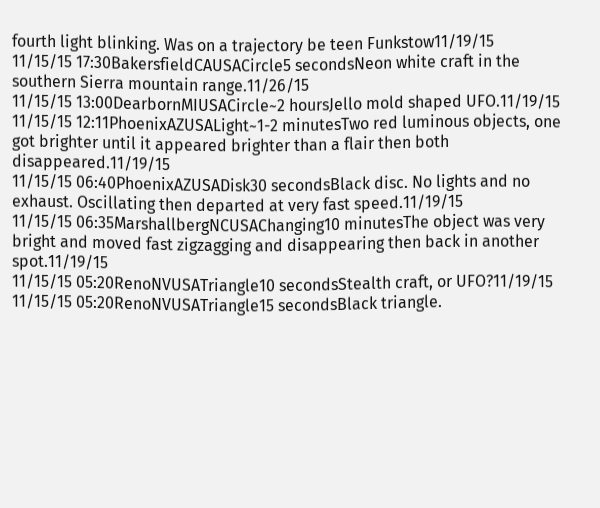fourth light blinking. Was on a trajectory be teen Funkstow11/19/15
11/15/15 17:30BakersfieldCAUSACircle5 secondsNeon white craft in the southern Sierra mountain range.11/26/15
11/15/15 13:00DearbornMIUSACircle~2 hoursJello mold shaped UFO.11/19/15
11/15/15 12:11PhoenixAZUSALight~1-2 minutesTwo red luminous objects, one got brighter until it appeared brighter than a flair then both disappeared.11/19/15
11/15/15 06:40PhoenixAZUSADisk30 secondsBlack disc. No lights and no exhaust. Oscillating then departed at very fast speed.11/19/15
11/15/15 06:35MarshallbergNCUSAChanging10 minutesThe object was very bright and moved fast zigzagging and disappearing then back in another spot.11/19/15
11/15/15 05:20RenoNVUSATriangle10 secondsStealth craft, or UFO?11/19/15
11/15/15 05:20RenoNVUSATriangle15 secondsBlack triangle.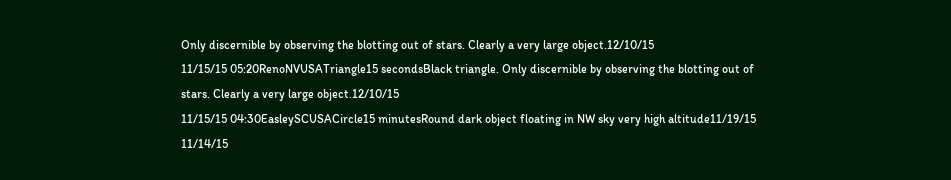Only discernible by observing the blotting out of stars. Clearly a very large object.12/10/15
11/15/15 05:20RenoNVUSATriangle15 secondsBlack triangle. Only discernible by observing the blotting out of stars. Clearly a very large object.12/10/15
11/15/15 04:30EasleySCUSACircle15 minutesRound dark object floating in NW sky very high altitude11/19/15
11/14/15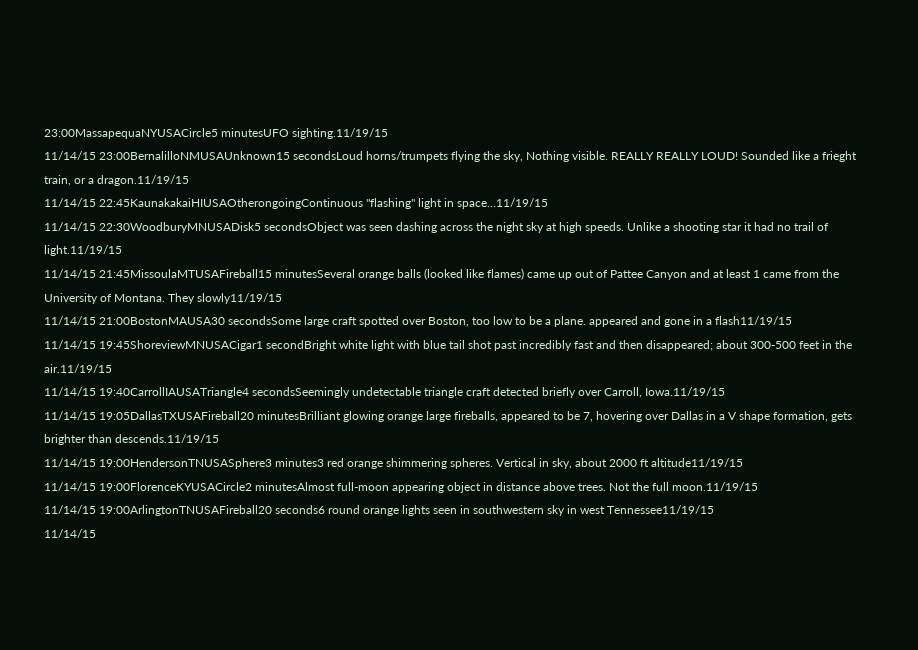23:00MassapequaNYUSACircle5 minutesUFO sighting.11/19/15
11/14/15 23:00BernalilloNMUSAUnknown15 secondsLoud horns/trumpets flying the sky, Nothing visible. REALLY REALLY LOUD! Sounded like a frieght train, or a dragon.11/19/15
11/14/15 22:45KaunakakaiHIUSAOtherongoingContinuous "flashing" light in space…11/19/15
11/14/15 22:30WoodburyMNUSADisk5 secondsObject was seen dashing across the night sky at high speeds. Unlike a shooting star it had no trail of light.11/19/15
11/14/15 21:45MissoulaMTUSAFireball15 minutesSeveral orange balls (looked like flames) came up out of Pattee Canyon and at least 1 came from the University of Montana. They slowly11/19/15
11/14/15 21:00BostonMAUSA30 secondsSome large craft spotted over Boston, too low to be a plane. appeared and gone in a flash11/19/15
11/14/15 19:45ShoreviewMNUSACigar1 secondBright white light with blue tail shot past incredibly fast and then disappeared; about 300-500 feet in the air.11/19/15
11/14/15 19:40CarrollIAUSATriangle4 secondsSeemingly undetectable triangle craft detected briefly over Carroll, Iowa.11/19/15
11/14/15 19:05DallasTXUSAFireball20 minutesBrilliant glowing orange large fireballs, appeared to be 7, hovering over Dallas in a V shape formation, gets brighter than descends.11/19/15
11/14/15 19:00HendersonTNUSASphere3 minutes3 red orange shimmering spheres. Vertical in sky, about 2000 ft altitude11/19/15
11/14/15 19:00FlorenceKYUSACircle2 minutesAlmost full-moon appearing object in distance above trees. Not the full moon.11/19/15
11/14/15 19:00ArlingtonTNUSAFireball20 seconds6 round orange lights seen in southwestern sky in west Tennessee11/19/15
11/14/15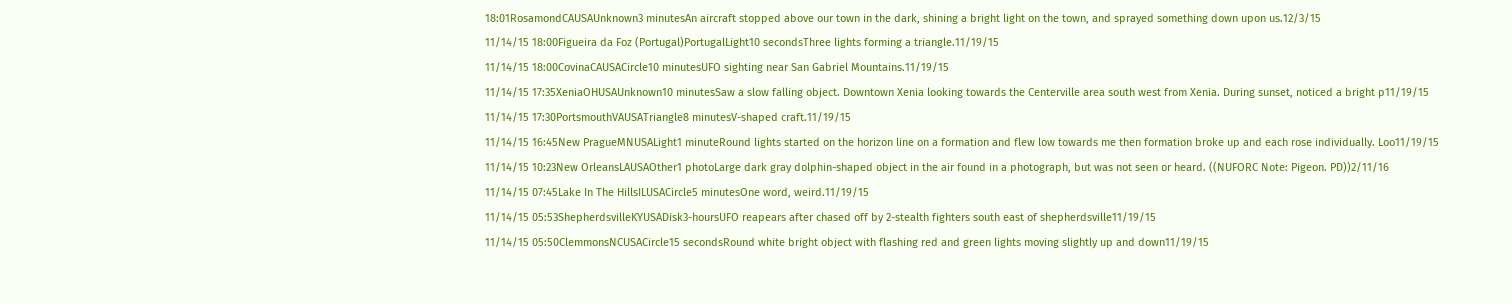18:01RosamondCAUSAUnknown3 minutesAn aircraft stopped above our town in the dark, shining a bright light on the town, and sprayed something down upon us.12/3/15
11/14/15 18:00Figueira da Foz (Portugal)PortugalLight10 secondsThree lights forming a triangle.11/19/15
11/14/15 18:00CovinaCAUSACircle10 minutesUFO sighting near San Gabriel Mountains.11/19/15
11/14/15 17:35XeniaOHUSAUnknown10 minutesSaw a slow falling object. Downtown Xenia looking towards the Centerville area south west from Xenia. During sunset, noticed a bright p11/19/15
11/14/15 17:30PortsmouthVAUSATriangle8 minutesV-shaped craft.11/19/15
11/14/15 16:45New PragueMNUSALight1 minuteRound lights started on the horizon line on a formation and flew low towards me then formation broke up and each rose individually. Loo11/19/15
11/14/15 10:23New OrleansLAUSAOther1 photoLarge dark gray dolphin-shaped object in the air found in a photograph, but was not seen or heard. ((NUFORC Note: Pigeon. PD))2/11/16
11/14/15 07:45Lake In The HillsILUSACircle5 minutesOne word, weird.11/19/15
11/14/15 05:53ShepherdsvilleKYUSADisk3-hoursUFO reapears after chased off by 2-stealth fighters south east of shepherdsville11/19/15
11/14/15 05:50ClemmonsNCUSACircle15 secondsRound white bright object with flashing red and green lights moving slightly up and down11/19/15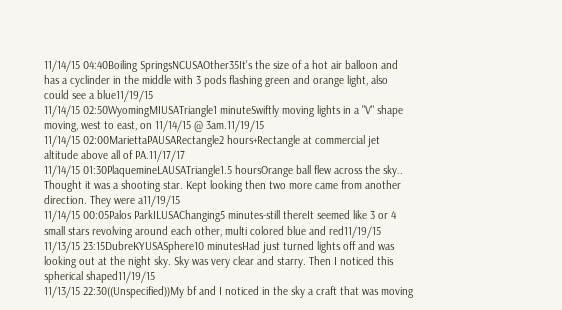11/14/15 04:40Boiling SpringsNCUSAOther35It's the size of a hot air balloon and has a cyclinder in the middle with 3 pods flashing green and orange light, also could see a blue11/19/15
11/14/15 02:50WyomingMIUSATriangle1 minuteSwiftly moving lights in a "V" shape moving, west to east, on 11/14/15 @ 3am.11/19/15
11/14/15 02:00MariettaPAUSARectangle2 hours+Rectangle at commercial jet altitude above all of PA.11/17/17
11/14/15 01:30PlaquemineLAUSATriangle1.5 hoursOrange ball flew across the sky.. Thought it was a shooting star. Kept looking then two more came from another direction. They were a11/19/15
11/14/15 00:05Palos ParkILUSAChanging5 minutes-still thereIt seemed like 3 or 4 small stars revolving around each other, multi colored blue and red11/19/15
11/13/15 23:15DubreKYUSASphere10 minutesHad just turned lights off and was looking out at the night sky. Sky was very clear and starry. Then I noticed this spherical shaped11/19/15
11/13/15 22:30((Unspecified))My bf and I noticed in the sky a craft that was moving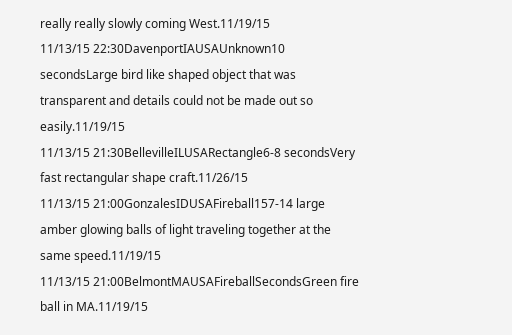really really slowly coming West.11/19/15
11/13/15 22:30DavenportIAUSAUnknown10 secondsLarge bird like shaped object that was transparent and details could not be made out so easily.11/19/15
11/13/15 21:30BellevilleILUSARectangle6-8 secondsVery fast rectangular shape craft.11/26/15
11/13/15 21:00GonzalesIDUSAFireball157-14 large amber glowing balls of light traveling together at the same speed.11/19/15
11/13/15 21:00BelmontMAUSAFireballSecondsGreen fire ball in MA.11/19/15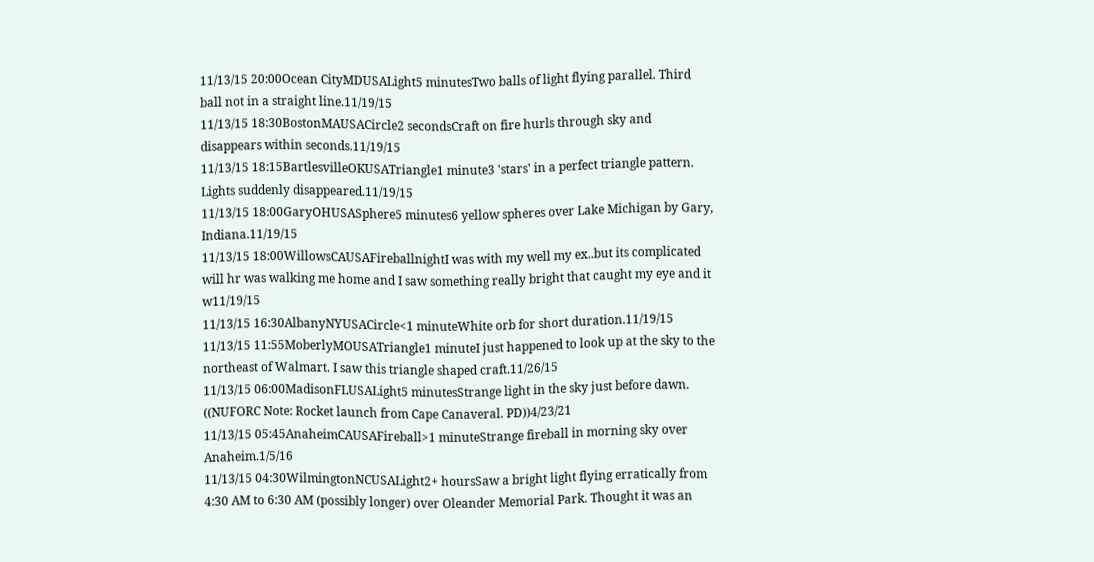11/13/15 20:00Ocean CityMDUSALight5 minutesTwo balls of light flying parallel. Third ball not in a straight line.11/19/15
11/13/15 18:30BostonMAUSACircle2 secondsCraft on fire hurls through sky and disappears within seconds.11/19/15
11/13/15 18:15BartlesvilleOKUSATriangle1 minute3 'stars' in a perfect triangle pattern. Lights suddenly disappeared.11/19/15
11/13/15 18:00GaryOHUSASphere5 minutes6 yellow spheres over Lake Michigan by Gary, Indiana.11/19/15
11/13/15 18:00WillowsCAUSAFireballnightI was with my well my ex..but its complicated will hr was walking me home and I saw something really bright that caught my eye and it w11/19/15
11/13/15 16:30AlbanyNYUSACircle<1 minuteWhite orb for short duration.11/19/15
11/13/15 11:55MoberlyMOUSATriangle1 minuteI just happened to look up at the sky to the northeast of Walmart. I saw this triangle shaped craft.11/26/15
11/13/15 06:00MadisonFLUSALight5 minutesStrange light in the sky just before dawn. ((NUFORC Note: Rocket launch from Cape Canaveral. PD))4/23/21
11/13/15 05:45AnaheimCAUSAFireball>1 minuteStrange fireball in morning sky over Anaheim.1/5/16
11/13/15 04:30WilmingtonNCUSALight2+ hoursSaw a bright light flying erratically from 4:30 AM to 6:30 AM (possibly longer) over Oleander Memorial Park. Thought it was an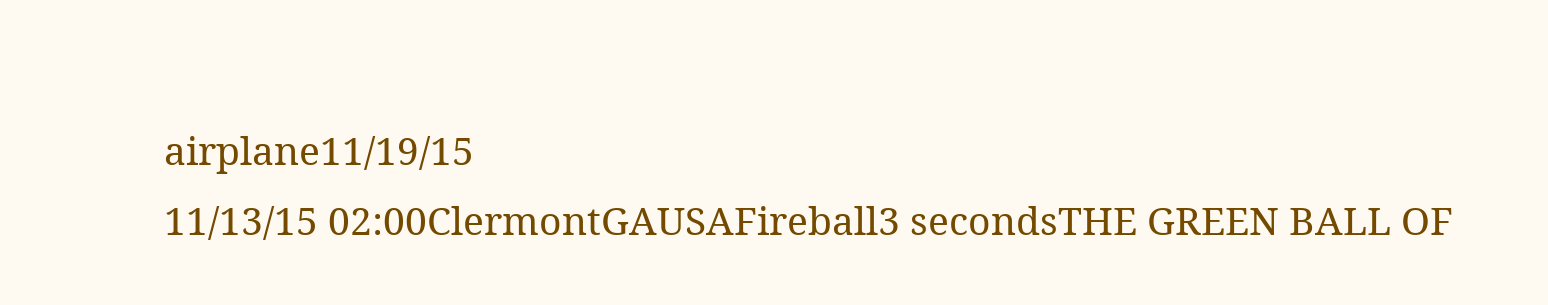airplane11/19/15
11/13/15 02:00ClermontGAUSAFireball3 secondsTHE GREEN BALL OF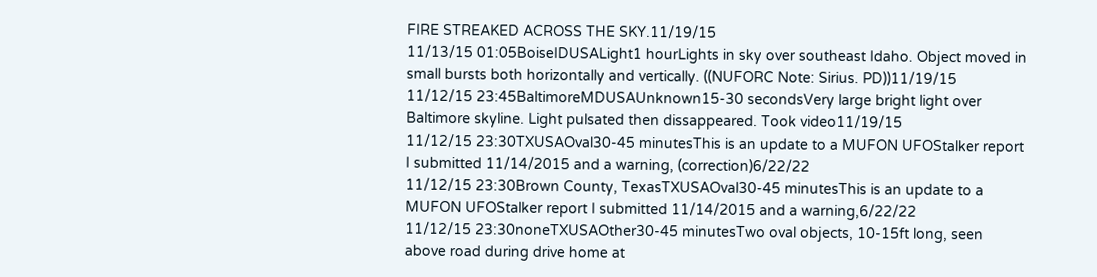FIRE STREAKED ACROSS THE SKY.11/19/15
11/13/15 01:05BoiseIDUSALight1 hourLights in sky over southeast Idaho. Object moved in small bursts both horizontally and vertically. ((NUFORC Note: Sirius. PD))11/19/15
11/12/15 23:45BaltimoreMDUSAUnknown15-30 secondsVery large bright light over Baltimore skyline. Light pulsated then dissappeared. Took video11/19/15
11/12/15 23:30TXUSAOval30-45 minutesThis is an update to a MUFON UFOStalker report I submitted 11/14/2015 and a warning, (correction)6/22/22
11/12/15 23:30Brown County, TexasTXUSAOval30-45 minutesThis is an update to a MUFON UFOStalker report I submitted 11/14/2015 and a warning,6/22/22
11/12/15 23:30noneTXUSAOther30-45 minutesTwo oval objects, 10-15ft long, seen above road during drive home at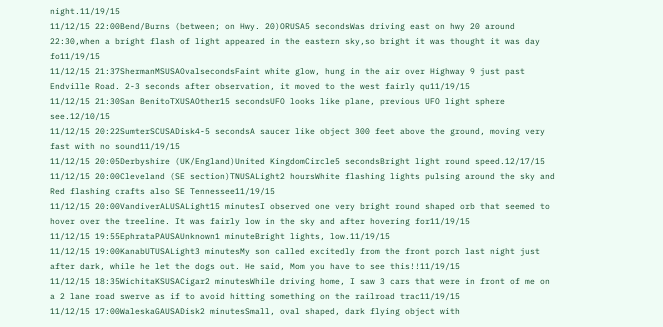night.11/19/15
11/12/15 22:00Bend/Burns (between; on Hwy. 20)ORUSA5 secondsWas driving east on hwy 20 around 22:30,when a bright flash of light appeared in the eastern sky,so bright it was thought it was day fo11/19/15
11/12/15 21:37ShermanMSUSAOvalsecondsFaint white glow, hung in the air over Highway 9 just past Endville Road. 2-3 seconds after observation, it moved to the west fairly qu11/19/15
11/12/15 21:30San BenitoTXUSAOther15 secondsUFO looks like plane, previous UFO light sphere see.12/10/15
11/12/15 20:22SumterSCUSADisk4-5 secondsA saucer like object 300 feet above the ground, moving very fast with no sound11/19/15
11/12/15 20:05Derbyshire (UK/England)United KingdomCircle5 secondsBright light round speed.12/17/15
11/12/15 20:00Cleveland (SE section)TNUSALight2 hoursWhite flashing lights pulsing around the sky and Red flashing crafts also SE Tennessee11/19/15
11/12/15 20:00VandiverALUSALight15 minutesI observed one very bright round shaped orb that seemed to hover over the treeline. It was fairly low in the sky and after hovering for11/19/15
11/12/15 19:55EphrataPAUSAUnknown1 minuteBright lights, low.11/19/15
11/12/15 19:00KanabUTUSALight3 minutesMy son called excitedly from the front porch last night just after dark, while he let the dogs out. He said, Mom you have to see this!!11/19/15
11/12/15 18:35WichitaKSUSACigar2 minutesWhile driving home, I saw 3 cars that were in front of me on a 2 lane road swerve as if to avoid hitting something on the railroad trac11/19/15
11/12/15 17:00WaleskaGAUSADisk2 minutesSmall, oval shaped, dark flying object with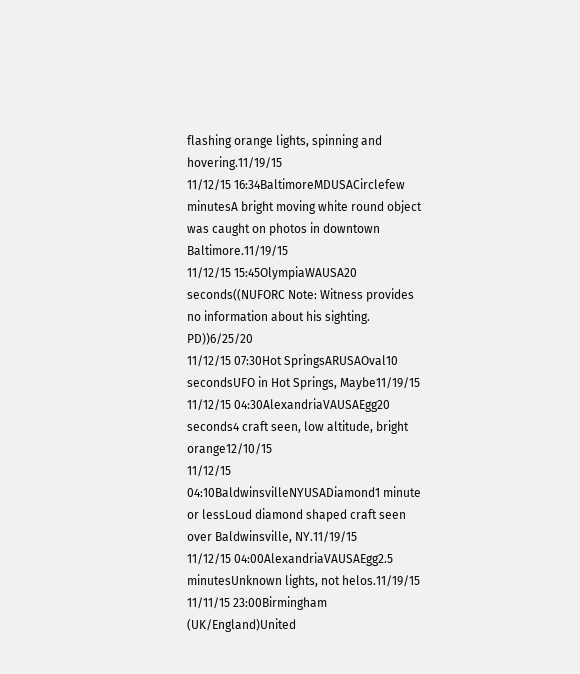flashing orange lights, spinning and hovering.11/19/15
11/12/15 16:34BaltimoreMDUSACirclefew minutesA bright moving white round object was caught on photos in downtown Baltimore.11/19/15
11/12/15 15:45OlympiaWAUSA20 seconds((NUFORC Note: Witness provides no information about his sighting. PD))6/25/20
11/12/15 07:30Hot SpringsARUSAOval10 secondsUFO in Hot Springs, Maybe11/19/15
11/12/15 04:30AlexandriaVAUSAEgg20 seconds4 craft seen, low altitude, bright orange12/10/15
11/12/15 04:10BaldwinsvilleNYUSADiamond1 minute or lessLoud diamond shaped craft seen over Baldwinsville, NY.11/19/15
11/12/15 04:00AlexandriaVAUSAEgg2.5 minutesUnknown lights, not helos.11/19/15
11/11/15 23:00Birmingham (UK/England)United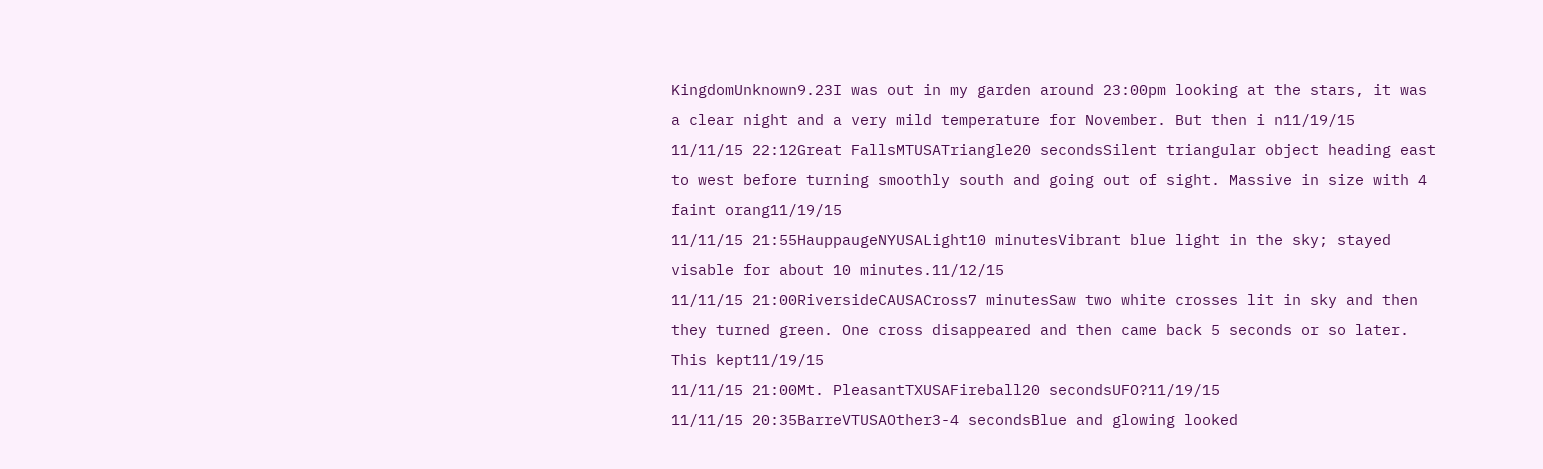KingdomUnknown9.23I was out in my garden around 23:00pm looking at the stars, it was a clear night and a very mild temperature for November. But then i n11/19/15
11/11/15 22:12Great FallsMTUSATriangle20 secondsSilent triangular object heading east to west before turning smoothly south and going out of sight. Massive in size with 4 faint orang11/19/15
11/11/15 21:55HauppaugeNYUSALight10 minutesVibrant blue light in the sky; stayed visable for about 10 minutes.11/12/15
11/11/15 21:00RiversideCAUSACross7 minutesSaw two white crosses lit in sky and then they turned green. One cross disappeared and then came back 5 seconds or so later. This kept11/19/15
11/11/15 21:00Mt. PleasantTXUSAFireball20 secondsUFO?11/19/15
11/11/15 20:35BarreVTUSAOther3-4 secondsBlue and glowing looked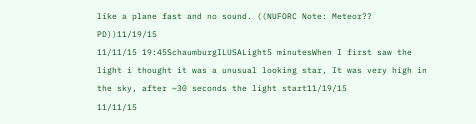like a plane fast and no sound. ((NUFORC Note: Meteor?? PD))11/19/15
11/11/15 19:45SchaumburgILUSALight5 minutesWhen I first saw the light i thought it was a unusual looking star, It was very high in the sky, after ~30 seconds the light start11/19/15
11/11/15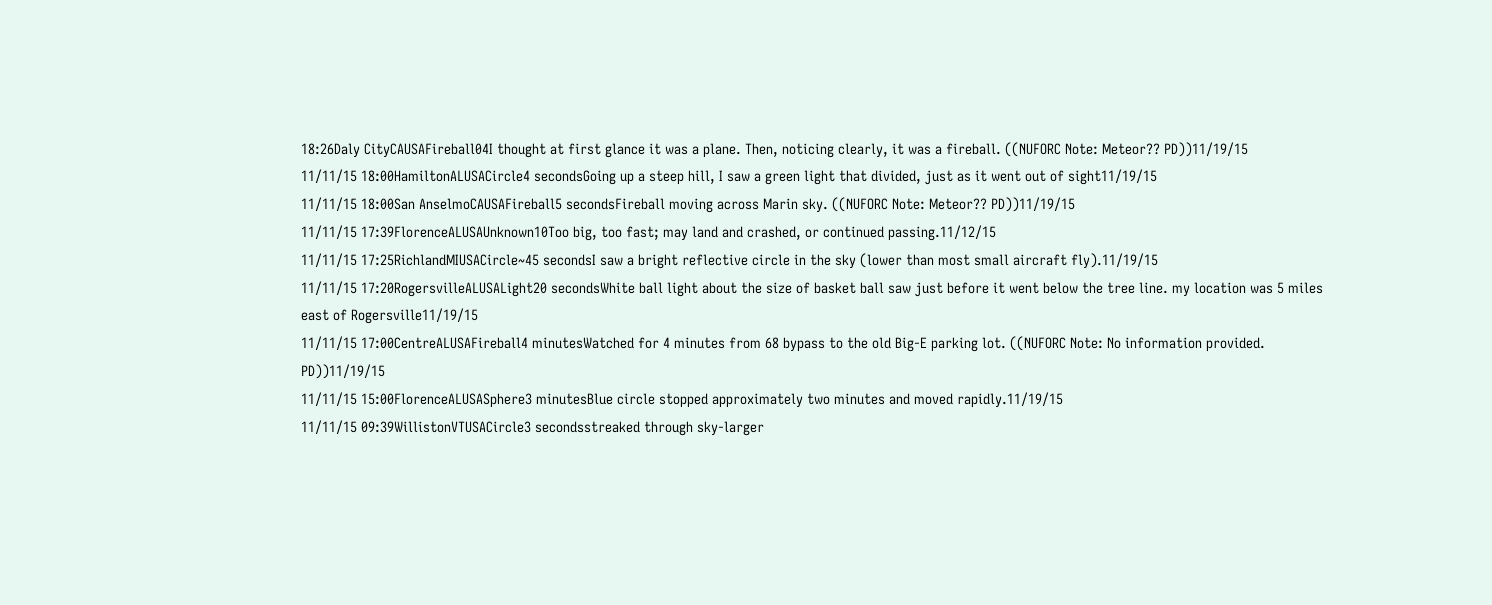18:26Daly CityCAUSAFireball04I thought at first glance it was a plane. Then, noticing clearly, it was a fireball. ((NUFORC Note: Meteor?? PD))11/19/15
11/11/15 18:00HamiltonALUSACircle4 secondsGoing up a steep hill, I saw a green light that divided, just as it went out of sight11/19/15
11/11/15 18:00San AnselmoCAUSAFireball5 secondsFireball moving across Marin sky. ((NUFORC Note: Meteor?? PD))11/19/15
11/11/15 17:39FlorenceALUSAUnknown10Too big, too fast; may land and crashed, or continued passing.11/12/15
11/11/15 17:25RichlandMIUSACircle~45 secondsI saw a bright reflective circle in the sky (lower than most small aircraft fly).11/19/15
11/11/15 17:20RogersvilleALUSALight20 secondsWhite ball light about the size of basket ball saw just before it went below the tree line. my location was 5 miles east of Rogersville11/19/15
11/11/15 17:00CentreALUSAFireball4 minutesWatched for 4 minutes from 68 bypass to the old Big-E parking lot. ((NUFORC Note: No information provided. PD))11/19/15
11/11/15 15:00FlorenceALUSASphere3 minutesBlue circle stopped approximately two minutes and moved rapidly.11/19/15
11/11/15 09:39WillistonVTUSACircle3 secondsstreaked through sky-larger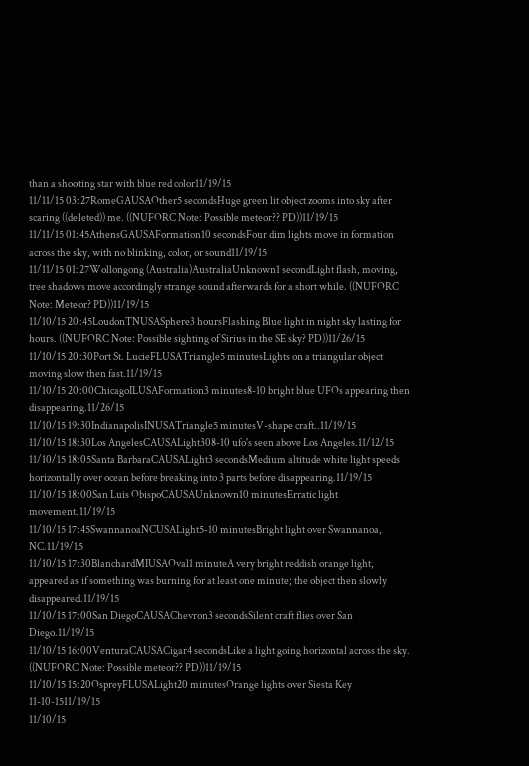than a shooting star with blue red color11/19/15
11/11/15 03:27RomeGAUSAOther5 secondsHuge green lit object zooms into sky after scaring ((deleted)) me. ((NUFORC Note: Possible meteor?? PD))11/19/15
11/11/15 01:45AthensGAUSAFormation10 secondsFour dim lights move in formation across the sky, with no blinking, color, or sound11/19/15
11/11/15 01:27Wollongong (Australia)AustraliaUnknown1 secondLight flash, moving, tree shadows move accordingly strange sound afterwards for a short while. ((NUFORC Note: Meteor? PD))11/19/15
11/10/15 20:45LoudonTNUSASphere3 hoursFlashing Blue light in night sky lasting for hours. ((NUFORC Note: Possible sighting of Sirius in the SE sky? PD))11/26/15
11/10/15 20:30Port St. LucieFLUSATriangle5 minutesLights on a triangular object moving slow then fast.11/19/15
11/10/15 20:00ChicagoILUSAFormation3 minutes8-10 bright blue UFOs appearing then disappearing.11/26/15
11/10/15 19:30IndianapolisINUSATriangle5 minutesV-shape craft..11/19/15
11/10/15 18:30Los AngelesCAUSALight308-10 ufo's seen above Los Angeles.11/12/15
11/10/15 18:05Santa BarbaraCAUSALight3 secondsMedium altitude white light speeds horizontally over ocean before breaking into 3 parts before disappearing.11/19/15
11/10/15 18:00San Luis ObispoCAUSAUnknown10 minutesErratic light movement.11/19/15
11/10/15 17:45SwannanoaNCUSALight5-10 minutesBright light over Swannanoa, NC.11/19/15
11/10/15 17:30BlanchardMIUSAOval1 minuteA very bright reddish orange light, appeared as if something was burning for at least one minute; the object then slowly disappeared.11/19/15
11/10/15 17:00San DiegoCAUSAChevron3 secondsSilent craft flies over San Diego.11/19/15
11/10/15 16:00VenturaCAUSACigar4 secondsLike a light going horizontal across the sky. ((NUFORC Note: Possible meteor?? PD))11/19/15
11/10/15 15:20OspreyFLUSALight20 minutesOrange lights over Siesta Key 11-10-1511/19/15
11/10/15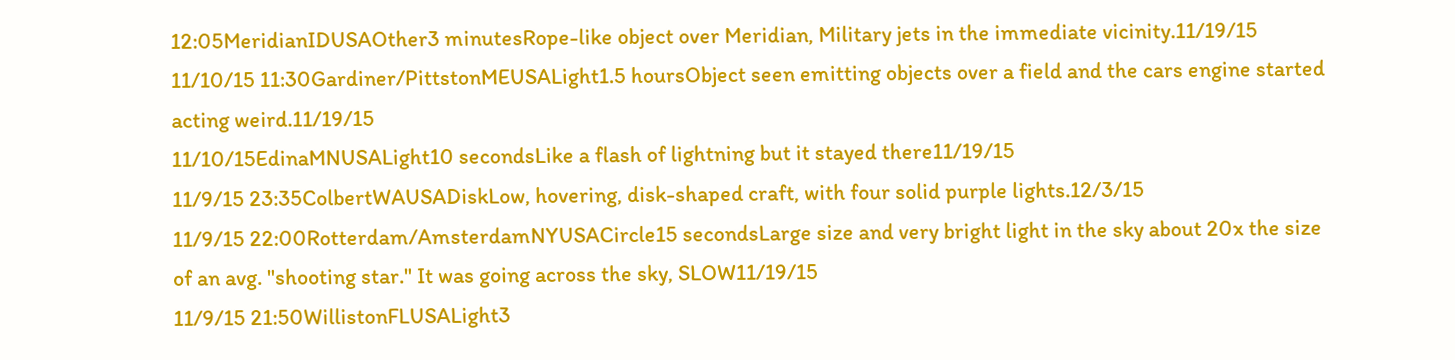12:05MeridianIDUSAOther3 minutesRope-like object over Meridian, Military jets in the immediate vicinity.11/19/15
11/10/15 11:30Gardiner/PittstonMEUSALight1.5 hoursObject seen emitting objects over a field and the cars engine started acting weird.11/19/15
11/10/15EdinaMNUSALight10 secondsLike a flash of lightning but it stayed there11/19/15
11/9/15 23:35ColbertWAUSADiskLow, hovering, disk-shaped craft, with four solid purple lights.12/3/15
11/9/15 22:00Rotterdam/AmsterdamNYUSACircle15 secondsLarge size and very bright light in the sky about 20x the size of an avg. "shooting star." It was going across the sky, SLOW11/19/15
11/9/15 21:50WillistonFLUSALight3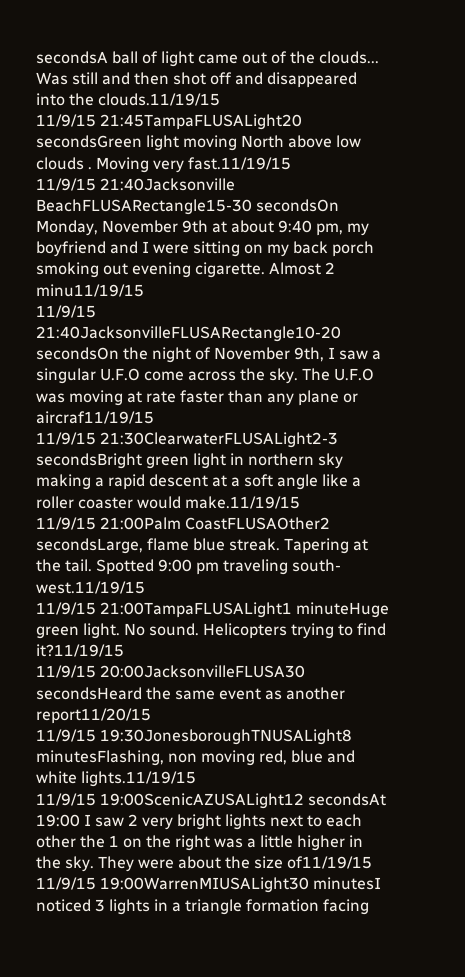secondsA ball of light came out of the clouds... Was still and then shot off and disappeared into the clouds.11/19/15
11/9/15 21:45TampaFLUSALight20 secondsGreen light moving North above low clouds . Moving very fast.11/19/15
11/9/15 21:40Jacksonville BeachFLUSARectangle15-30 secondsOn Monday, November 9th at about 9:40 pm, my boyfriend and I were sitting on my back porch smoking out evening cigarette. Almost 2 minu11/19/15
11/9/15 21:40JacksonvilleFLUSARectangle10-20 secondsOn the night of November 9th, I saw a singular U.F.O come across the sky. The U.F.O was moving at rate faster than any plane or aircraf11/19/15
11/9/15 21:30ClearwaterFLUSALight2-3 secondsBright green light in northern sky making a rapid descent at a soft angle like a roller coaster would make.11/19/15
11/9/15 21:00Palm CoastFLUSAOther2 secondsLarge, flame blue streak. Tapering at the tail. Spotted 9:00 pm traveling south-west.11/19/15
11/9/15 21:00TampaFLUSALight1 minuteHuge green light. No sound. Helicopters trying to find it?11/19/15
11/9/15 20:00JacksonvilleFLUSA30 secondsHeard the same event as another report11/20/15
11/9/15 19:30JonesboroughTNUSALight8 minutesFlashing, non moving red, blue and white lights.11/19/15
11/9/15 19:00ScenicAZUSALight12 secondsAt 19:00 I saw 2 very bright lights next to each other the 1 on the right was a little higher in the sky. They were about the size of11/19/15
11/9/15 19:00WarrenMIUSALight30 minutesI noticed 3 lights in a triangle formation facing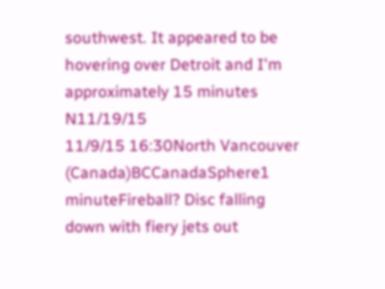southwest. It appeared to be hovering over Detroit and I'm approximately 15 minutes N11/19/15
11/9/15 16:30North Vancouver (Canada)BCCanadaSphere1 minuteFireball? Disc falling down with fiery jets out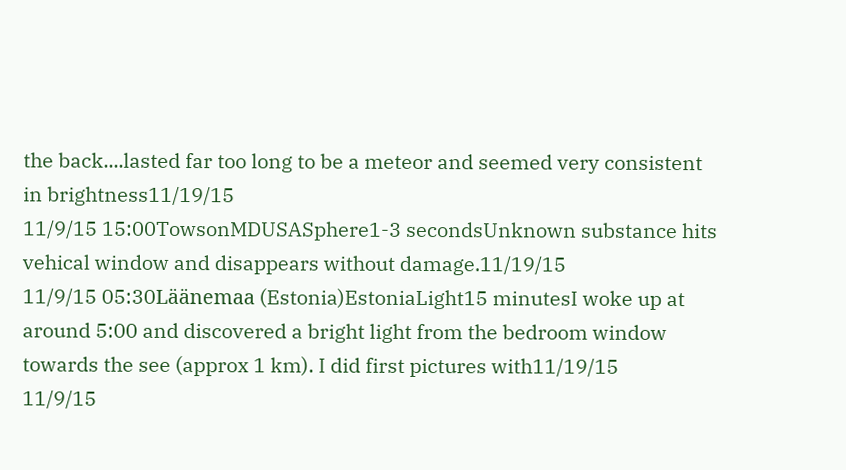the back....lasted far too long to be a meteor and seemed very consistent in brightness11/19/15
11/9/15 15:00TowsonMDUSASphere1-3 secondsUnknown substance hits vehical window and disappears without damage.11/19/15
11/9/15 05:30Läänemaa (Estonia)EstoniaLight15 minutesI woke up at around 5:00 and discovered a bright light from the bedroom window towards the see (approx 1 km). I did first pictures with11/19/15
11/9/15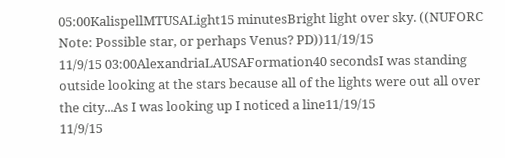05:00KalispellMTUSALight15 minutesBright light over sky. ((NUFORC Note: Possible star, or perhaps Venus? PD))11/19/15
11/9/15 03:00AlexandriaLAUSAFormation40 secondsI was standing outside looking at the stars because all of the lights were out all over the city...As I was looking up I noticed a line11/19/15
11/9/15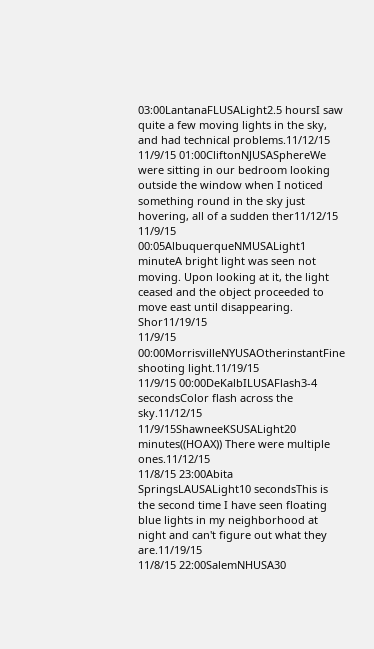03:00LantanaFLUSALight2.5 hoursI saw quite a few moving lights in the sky, and had technical problems.11/12/15
11/9/15 01:00CliftonNJUSASphereWe were sitting in our bedroom looking outside the window when I noticed something round in the sky just hovering, all of a sudden ther11/12/15
11/9/15 00:05AlbuquerqueNMUSALight1 minuteA bright light was seen not moving. Upon looking at it, the light ceased and the object proceeded to move east until disappearing. Shor11/19/15
11/9/15 00:00MorrisvilleNYUSAOtherinstantFine shooting light.11/19/15
11/9/15 00:00DeKalbILUSAFlash3-4 secondsColor flash across the sky.11/12/15
11/9/15ShawneeKSUSALight20 minutes((HOAX)) There were multiple ones.11/12/15
11/8/15 23:00Abita SpringsLAUSALight10 secondsThis is the second time I have seen floating blue lights in my neighborhood at night and can't figure out what they are.11/19/15
11/8/15 22:00SalemNHUSA30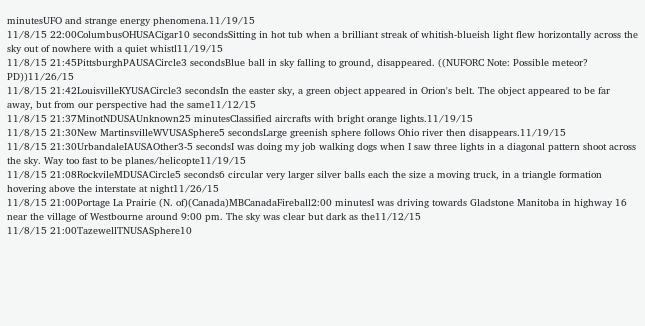minutesUFO and strange energy phenomena.11/19/15
11/8/15 22:00ColumbusOHUSACigar10 secondsSitting in hot tub when a brilliant streak of whitish-blueish light flew horizontally across the sky out of nowhere with a quiet whistl11/19/15
11/8/15 21:45PittsburghPAUSACircle3 secondsBlue ball in sky falling to ground, disappeared. ((NUFORC Note: Possible meteor? PD))11/26/15
11/8/15 21:42LouisvilleKYUSACircle3 secondsIn the easter sky, a green object appeared in Orion's belt. The object appeared to be far away, but from our perspective had the same11/12/15
11/8/15 21:37MinotNDUSAUnknown25 minutesClassified aircrafts with bright orange lights.11/19/15
11/8/15 21:30New MartinsvilleWVUSASphere5 secondsLarge greenish sphere follows Ohio river then disappears.11/19/15
11/8/15 21:30UrbandaleIAUSAOther3-5 secondsI was doing my job walking dogs when I saw three lights in a diagonal pattern shoot across the sky. Way too fast to be planes/helicopte11/19/15
11/8/15 21:08RockvileMDUSACircle5 seconds6 circular very larger silver balls each the size a moving truck, in a triangle formation hovering above the interstate at night11/26/15
11/8/15 21:00Portage La Prairie (N. of)(Canada)MBCanadaFireball2:00 minutesI was driving towards Gladstone Manitoba in highway 16 near the village of Westbourne around 9:00 pm. The sky was clear but dark as the11/12/15
11/8/15 21:00TazewellTNUSASphere10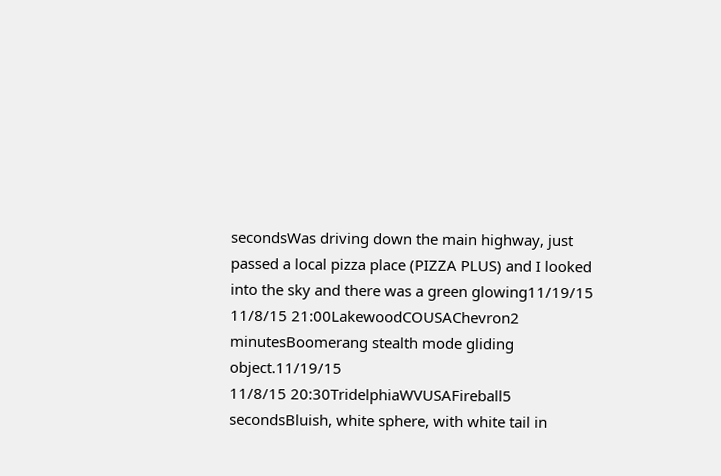secondsWas driving down the main highway, just passed a local pizza place (PIZZA PLUS) and I looked into the sky and there was a green glowing11/19/15
11/8/15 21:00LakewoodCOUSAChevron2 minutesBoomerang stealth mode gliding object.11/19/15
11/8/15 20:30TridelphiaWVUSAFireball5 secondsBluish, white sphere, with white tail in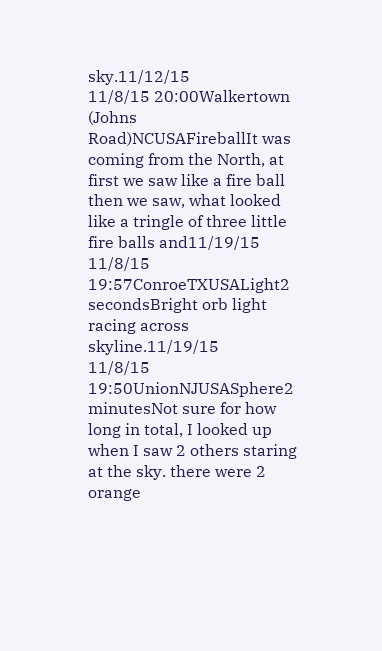sky.11/12/15
11/8/15 20:00Walkertown (Johns Road)NCUSAFireballIt was coming from the North, at first we saw like a fire ball then we saw, what looked like a tringle of three little fire balls and11/19/15
11/8/15 19:57ConroeTXUSALight2 secondsBright orb light racing across skyline.11/19/15
11/8/15 19:50UnionNJUSASphere2 minutesNot sure for how long in total, I looked up when I saw 2 others staring at the sky. there were 2 orange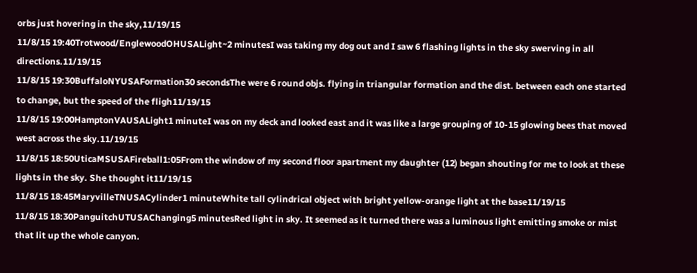orbs just hovering in the sky,11/19/15
11/8/15 19:40Trotwood/EnglewoodOHUSALight~2 minutesI was taking my dog out and I saw 6 flashing lights in the sky swerving in all directions.11/19/15
11/8/15 19:30BuffaloNYUSAFormation30 secondsThe were 6 round objs. flying in triangular formation and the dist. between each one started to change, but the speed of the fligh11/19/15
11/8/15 19:00HamptonVAUSALight1 minuteI was on my deck and looked east and it was like a large grouping of 10-15 glowing bees that moved west across the sky.11/19/15
11/8/15 18:50UticaMSUSAFireball1:05From the window of my second floor apartment my daughter (12) began shouting for me to look at these lights in the sky. She thought it11/19/15
11/8/15 18:45MaryvilleTNUSACylinder1 minuteWhite tall cylindrical object with bright yellow-orange light at the base11/19/15
11/8/15 18:30PanguitchUTUSAChanging5 minutesRed light in sky. It seemed as it turned there was a luminous light emitting smoke or mist that lit up the whole canyon.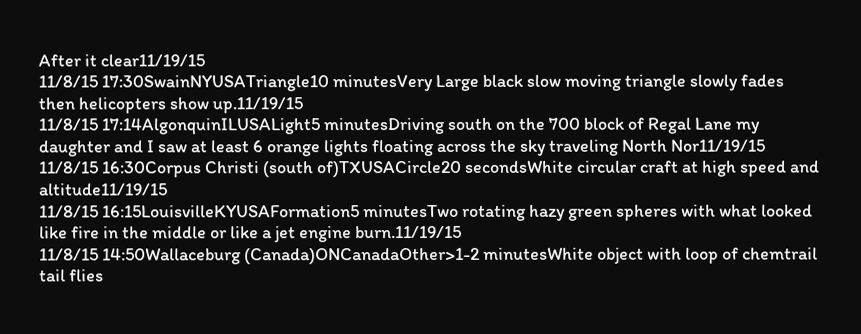After it clear11/19/15
11/8/15 17:30SwainNYUSATriangle10 minutesVery Large black slow moving triangle slowly fades then helicopters show up.11/19/15
11/8/15 17:14AlgonquinILUSALight5 minutesDriving south on the 700 block of Regal Lane my daughter and I saw at least 6 orange lights floating across the sky traveling North Nor11/19/15
11/8/15 16:30Corpus Christi (south of)TXUSACircle20 secondsWhite circular craft at high speed and altitude11/19/15
11/8/15 16:15LouisvilleKYUSAFormation5 minutesTwo rotating hazy green spheres with what looked like fire in the middle or like a jet engine burn.11/19/15
11/8/15 14:50Wallaceburg (Canada)ONCanadaOther>1-2 minutesWhite object with loop of chemtrail tail flies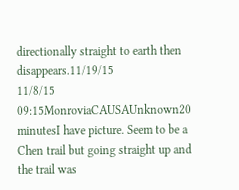directionally straight to earth then disappears.11/19/15
11/8/15 09:15MonroviaCAUSAUnknown20 minutesI have picture. Seem to be a Chen trail but going straight up and the trail was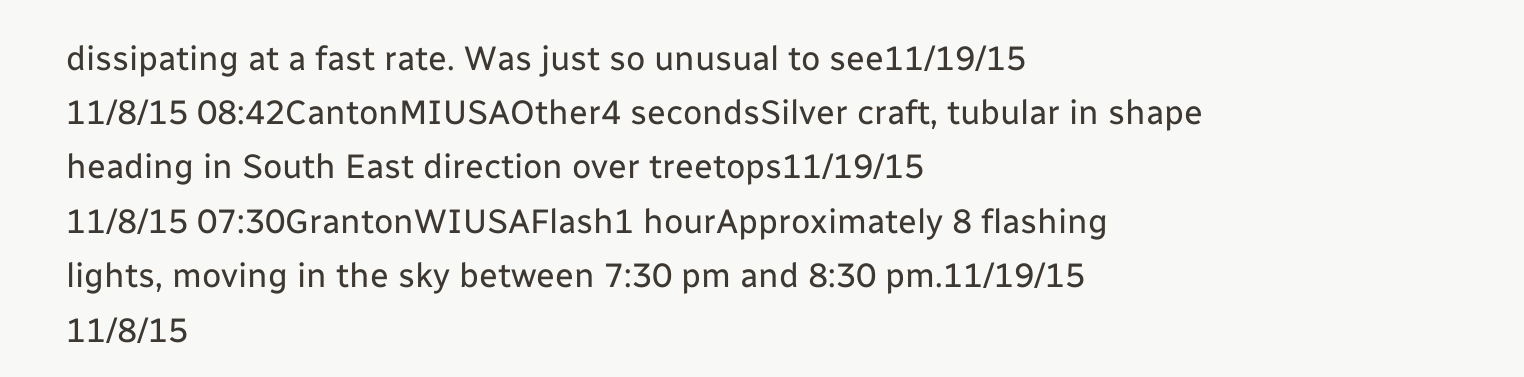dissipating at a fast rate. Was just so unusual to see11/19/15
11/8/15 08:42CantonMIUSAOther4 secondsSilver craft, tubular in shape heading in South East direction over treetops11/19/15
11/8/15 07:30GrantonWIUSAFlash1 hourApproximately 8 flashing lights, moving in the sky between 7:30 pm and 8:30 pm.11/19/15
11/8/15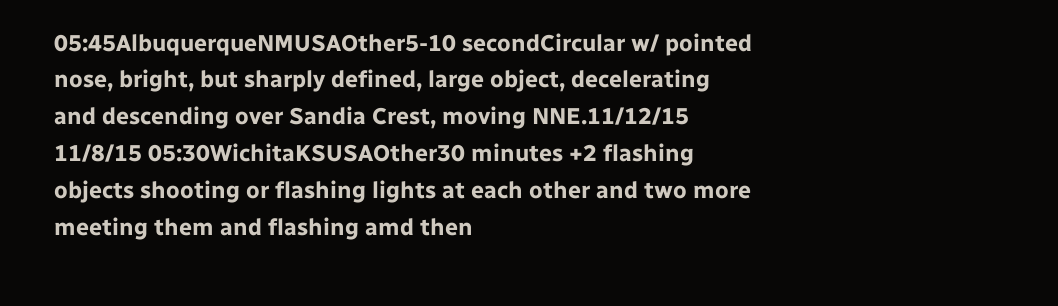05:45AlbuquerqueNMUSAOther5-10 secondCircular w/ pointed nose, bright, but sharply defined, large object, decelerating and descending over Sandia Crest, moving NNE.11/12/15
11/8/15 05:30WichitaKSUSAOther30 minutes +2 flashing objects shooting or flashing lights at each other and two more meeting them and flashing amd then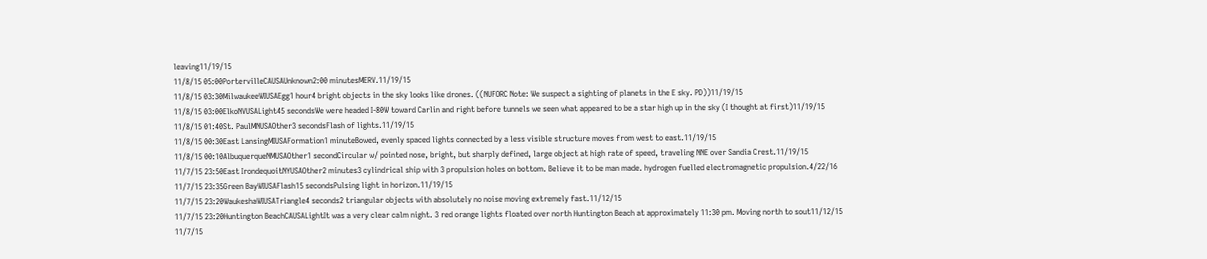leaving11/19/15
11/8/15 05:00PortervilleCAUSAUnknown2:00 minutesMERV.11/19/15
11/8/15 03:30MilwaukeeWIUSAEgg1 hour4 bright objects in the sky looks like drones. ((NUFORC Note: We suspect a sighting of planets in the E sky. PD))11/19/15
11/8/15 03:00ElkoNVUSALight45 secondsWe were headed I-80W toward Carlin and right before tunnels we seen what appeared to be a star high up in the sky (I thought at first)11/19/15
11/8/15 01:40St. PaulMNUSAOther3 secondsFlash of lights.11/19/15
11/8/15 00:30East LansingMIUSAFormation1 minuteBowed, evenly spaced lights connected by a less visible structure moves from west to east.11/19/15
11/8/15 00:10AlbuquerqueNMUSAOther1 secondCircular w/ pointed nose, bright, but sharply defined, large object at high rate of speed, traveling NNE over Sandia Crest.11/19/15
11/7/15 23:50East IrondequoitNYUSAOther2 minutes3 cylindrical ship with 3 propulsion holes on bottom. Believe it to be man made. hydrogen fuelled electromagnetic propulsion.4/22/16
11/7/15 23:35Green BayWIUSAFlash15 secondsPulsing light in horizon.11/19/15
11/7/15 23:20WaukeshaWIUSATriangle4 seconds2 triangular objects with absolutely no noise moving extremely fast.11/12/15
11/7/15 23:20Huntington BeachCAUSALightIt was a very clear calm night. 3 red orange lights floated over north Huntington Beach at approximately 11:30 pm. Moving north to sout11/12/15
11/7/15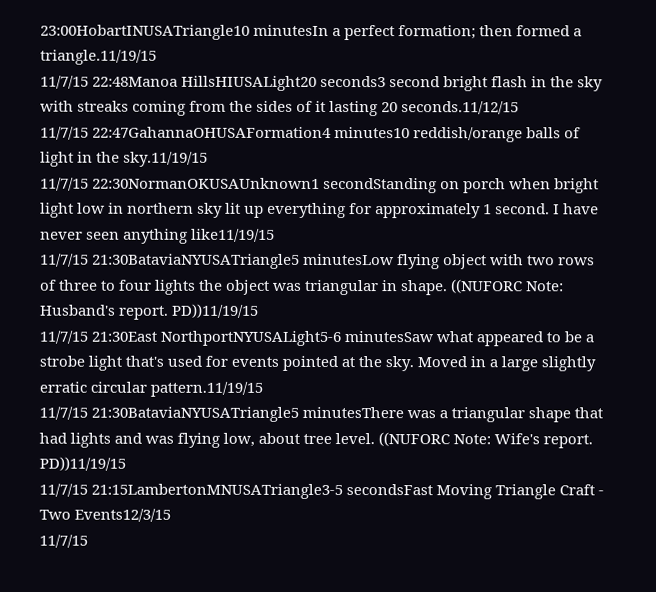23:00HobartINUSATriangle10 minutesIn a perfect formation; then formed a triangle.11/19/15
11/7/15 22:48Manoa HillsHIUSALight20 seconds3 second bright flash in the sky with streaks coming from the sides of it lasting 20 seconds.11/12/15
11/7/15 22:47GahannaOHUSAFormation4 minutes10 reddish/orange balls of light in the sky.11/19/15
11/7/15 22:30NormanOKUSAUnknown1 secondStanding on porch when bright light low in northern sky lit up everything for approximately 1 second. I have never seen anything like11/19/15
11/7/15 21:30BataviaNYUSATriangle5 minutesLow flying object with two rows of three to four lights the object was triangular in shape. ((NUFORC Note: Husband's report. PD))11/19/15
11/7/15 21:30East NorthportNYUSALight5-6 minutesSaw what appeared to be a strobe light that's used for events pointed at the sky. Moved in a large slightly erratic circular pattern.11/19/15
11/7/15 21:30BataviaNYUSATriangle5 minutesThere was a triangular shape that had lights and was flying low, about tree level. ((NUFORC Note: Wife's report. PD))11/19/15
11/7/15 21:15LambertonMNUSATriangle3-5 secondsFast Moving Triangle Craft - Two Events12/3/15
11/7/15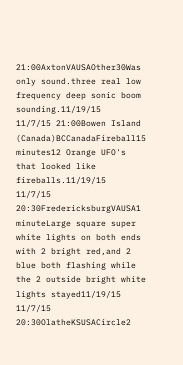21:00AxtonVAUSAOther30Was only sound.three real low frequency deep sonic boom sounding.11/19/15
11/7/15 21:00Bowen Island (Canada)BCCanadaFireball15 minutes12 Orange UFO's that looked like fireballs.11/19/15
11/7/15 20:30FredericksburgVAUSA1 minuteLarge square super white lights on both ends with 2 bright red,and 2 blue both flashing while the 2 outside bright white lights stayed11/19/15
11/7/15 20:30OlatheKSUSACircle2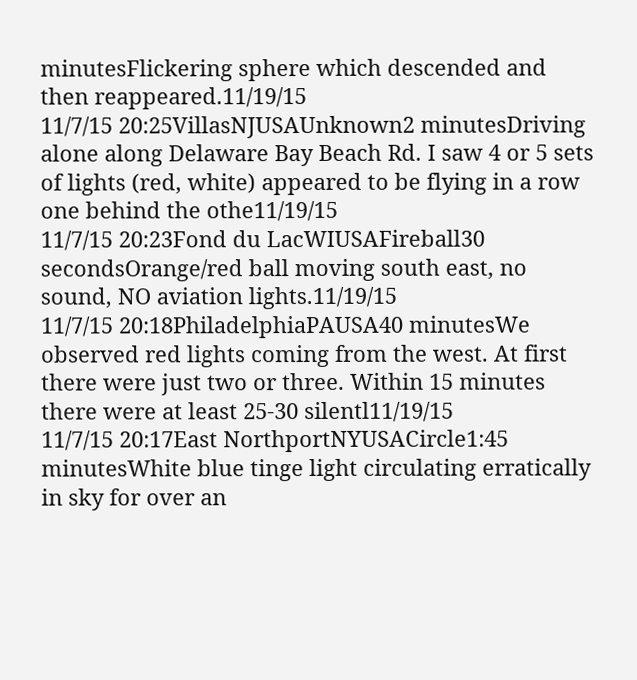minutesFlickering sphere which descended and then reappeared.11/19/15
11/7/15 20:25VillasNJUSAUnknown2 minutesDriving alone along Delaware Bay Beach Rd. I saw 4 or 5 sets of lights (red, white) appeared to be flying in a row one behind the othe11/19/15
11/7/15 20:23Fond du LacWIUSAFireball30 secondsOrange/red ball moving south east, no sound, NO aviation lights.11/19/15
11/7/15 20:18PhiladelphiaPAUSA40 minutesWe observed red lights coming from the west. At first there were just two or three. Within 15 minutes there were at least 25-30 silentl11/19/15
11/7/15 20:17East NorthportNYUSACircle1:45 minutesWhite blue tinge light circulating erratically in sky for over an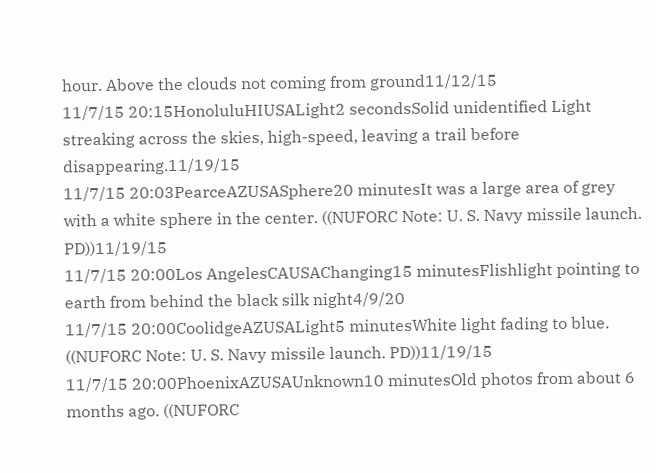hour. Above the clouds not coming from ground11/12/15
11/7/15 20:15HonoluluHIUSALight2 secondsSolid unidentified Light streaking across the skies, high-speed, leaving a trail before disappearing.11/19/15
11/7/15 20:03PearceAZUSASphere20 minutesIt was a large area of grey with a white sphere in the center. ((NUFORC Note: U. S. Navy missile launch. PD))11/19/15
11/7/15 20:00Los AngelesCAUSAChanging15 minutesFlishlight pointing to earth from behind the black silk night4/9/20
11/7/15 20:00CoolidgeAZUSALight5 minutesWhite light fading to blue. ((NUFORC Note: U. S. Navy missile launch. PD))11/19/15
11/7/15 20:00PhoenixAZUSAUnknown10 minutesOld photos from about 6 months ago. ((NUFORC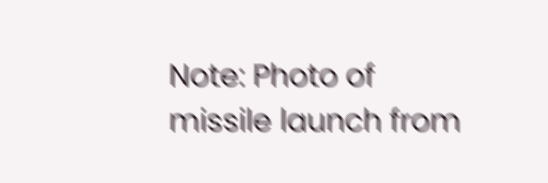Note: Photo of missile launch from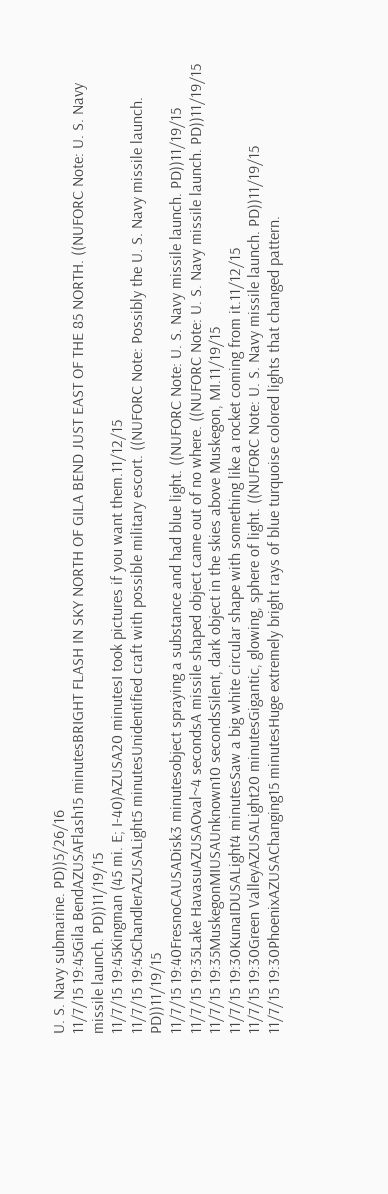U. S. Navy submarine. PD))5/26/16
11/7/15 19:45Gila BendAZUSAFlash15 minutesBRIGHT FLASH IN SKY NORTH OF GILA BEND JUST EAST OF THE 85 NORTH. ((NUFORC Note: U. S. Navy missile launch. PD))11/19/15
11/7/15 19:45Kingman (45 mi. E; I-40)AZUSA20 minutesI took pictures if you want them.11/12/15
11/7/15 19:45ChandlerAZUSALight5 minutesUnidentified craft with possible military escort. ((NUFORC Note: Possibly the U. S. Navy missile launch. PD))11/19/15
11/7/15 19:40FresnoCAUSADisk3 minutesobject spraying a substance and had blue light. ((NUFORC Note: U. S. Navy missile launch. PD))11/19/15
11/7/15 19:35Lake HavasuAZUSAOval~4 secondsA missile shaped object came out of no where. ((NUFORC Note: U. S. Navy missile launch. PD))11/19/15
11/7/15 19:35MuskegonMIUSAUnknown10 secondsSilent, dark object in the skies above Muskegon, MI.11/19/15
11/7/15 19:30KunaIDUSALight4 minutesSaw a big white circular shape with something like a rocket coming from it.11/12/15
11/7/15 19:30Green ValleyAZUSALight20 minutesGigantic, glowing, sphere of light. ((NUFORC Note: U. S. Navy missile launch. PD))11/19/15
11/7/15 19:30PhoenixAZUSAChanging15 minutesHuge extremely bright rays of blue turquoise colored lights that changed pattern.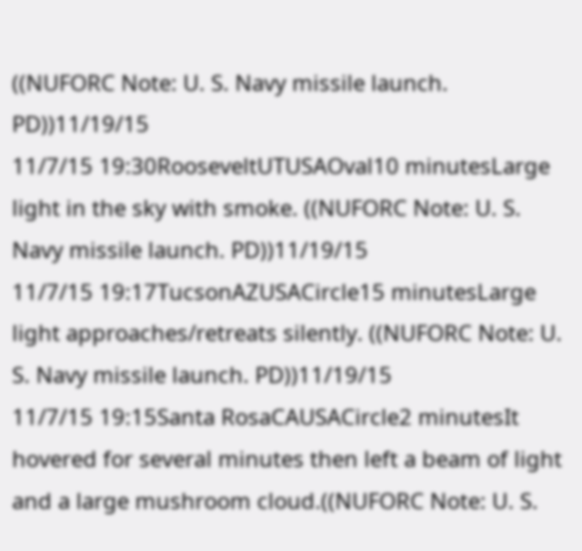((NUFORC Note: U. S. Navy missile launch. PD))11/19/15
11/7/15 19:30RooseveltUTUSAOval10 minutesLarge light in the sky with smoke. ((NUFORC Note: U. S. Navy missile launch. PD))11/19/15
11/7/15 19:17TucsonAZUSACircle15 minutesLarge light approaches/retreats silently. ((NUFORC Note: U. S. Navy missile launch. PD))11/19/15
11/7/15 19:15Santa RosaCAUSACircle2 minutesIt hovered for several minutes then left a beam of light and a large mushroom cloud.((NUFORC Note: U. S.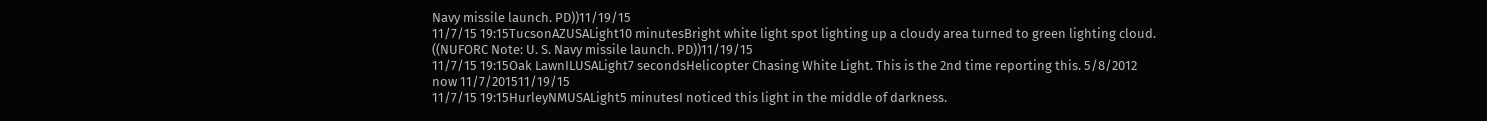Navy missile launch. PD))11/19/15
11/7/15 19:15TucsonAZUSALight10 minutesBright white light spot lighting up a cloudy area turned to green lighting cloud. ((NUFORC Note: U. S. Navy missile launch. PD))11/19/15
11/7/15 19:15Oak LawnILUSALight7 secondsHelicopter Chasing White Light. This is the 2nd time reporting this. 5/8/2012 now 11/7/201511/19/15
11/7/15 19:15HurleyNMUSALight5 minutesI noticed this light in the middle of darkness.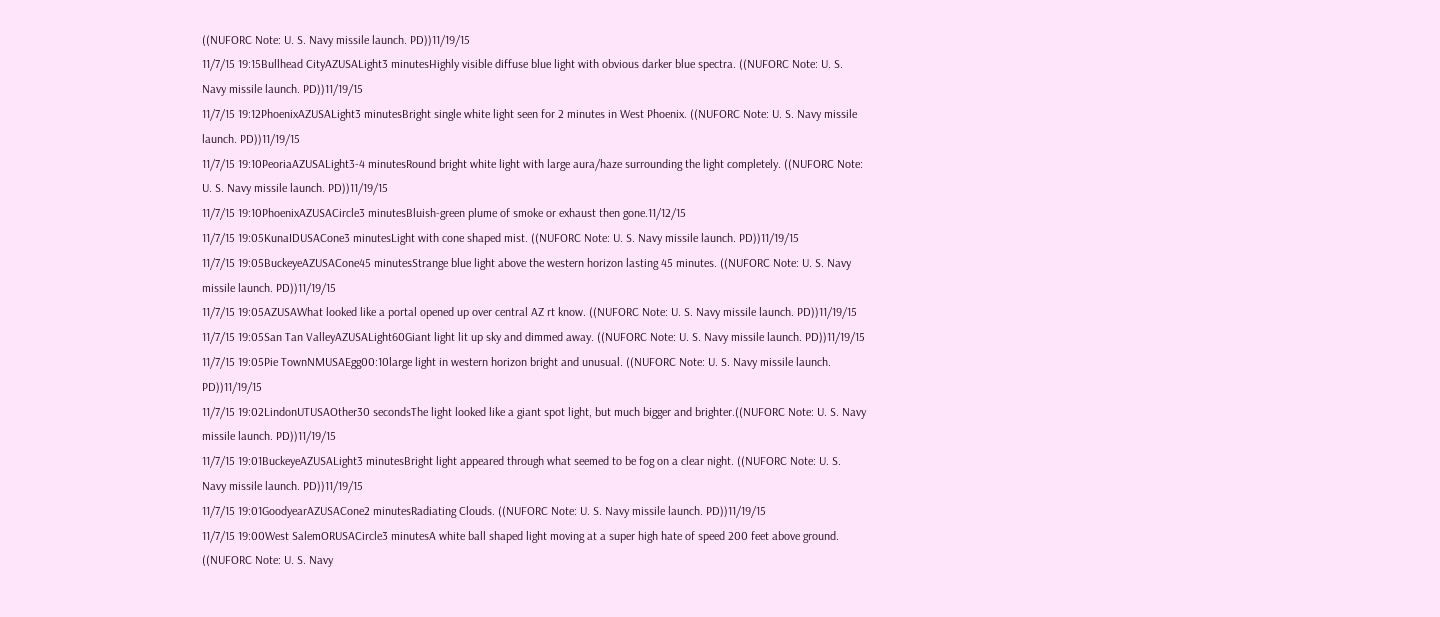((NUFORC Note: U. S. Navy missile launch. PD))11/19/15
11/7/15 19:15Bullhead CityAZUSALight3 minutesHighly visible diffuse blue light with obvious darker blue spectra. ((NUFORC Note: U. S. Navy missile launch. PD))11/19/15
11/7/15 19:12PhoenixAZUSALight3 minutesBright single white light seen for 2 minutes in West Phoenix. ((NUFORC Note: U. S. Navy missile launch. PD))11/19/15
11/7/15 19:10PeoriaAZUSALight3-4 minutesRound bright white light with large aura/haze surrounding the light completely. ((NUFORC Note: U. S. Navy missile launch. PD))11/19/15
11/7/15 19:10PhoenixAZUSACircle3 minutesBluish-green plume of smoke or exhaust then gone.11/12/15
11/7/15 19:05KunaIDUSACone3 minutesLight with cone shaped mist. ((NUFORC Note: U. S. Navy missile launch. PD))11/19/15
11/7/15 19:05BuckeyeAZUSACone45 minutesStrange blue light above the western horizon lasting 45 minutes. ((NUFORC Note: U. S. Navy missile launch. PD))11/19/15
11/7/15 19:05AZUSAWhat looked like a portal opened up over central AZ rt know. ((NUFORC Note: U. S. Navy missile launch. PD))11/19/15
11/7/15 19:05San Tan ValleyAZUSALight60Giant light lit up sky and dimmed away. ((NUFORC Note: U. S. Navy missile launch. PD))11/19/15
11/7/15 19:05Pie TownNMUSAEgg00:10large light in western horizon bright and unusual. ((NUFORC Note: U. S. Navy missile launch. PD))11/19/15
11/7/15 19:02LindonUTUSAOther30 secondsThe light looked like a giant spot light, but much bigger and brighter.((NUFORC Note: U. S. Navy missile launch. PD))11/19/15
11/7/15 19:01BuckeyeAZUSALight3 minutesBright light appeared through what seemed to be fog on a clear night. ((NUFORC Note: U. S. Navy missile launch. PD))11/19/15
11/7/15 19:01GoodyearAZUSACone2 minutesRadiating Clouds. ((NUFORC Note: U. S. Navy missile launch. PD))11/19/15
11/7/15 19:00West SalemORUSACircle3 minutesA white ball shaped light moving at a super high hate of speed 200 feet above ground. ((NUFORC Note: U. S. Navy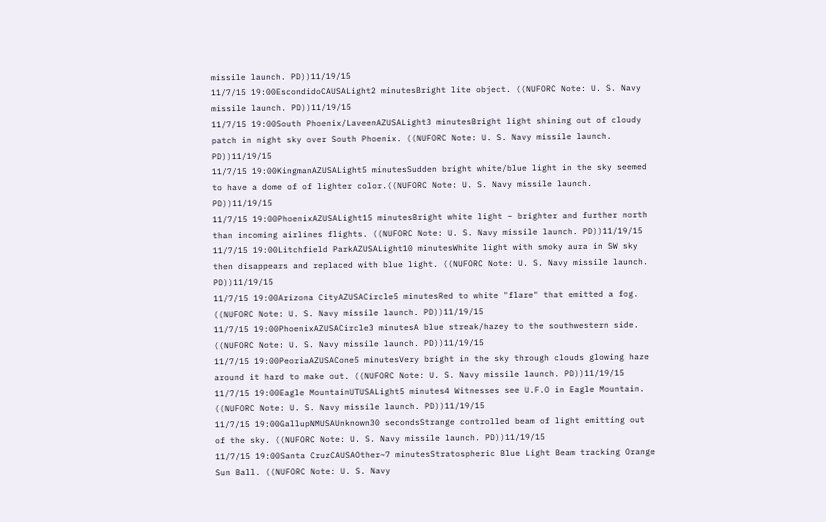missile launch. PD))11/19/15
11/7/15 19:00EscondidoCAUSALight2 minutesBright lite object. ((NUFORC Note: U. S. Navy missile launch. PD))11/19/15
11/7/15 19:00South Phoenix/LaveenAZUSALight3 minutesBright light shining out of cloudy patch in night sky over South Phoenix. ((NUFORC Note: U. S. Navy missile launch. PD))11/19/15
11/7/15 19:00KingmanAZUSALight5 minutesSudden bright white/blue light in the sky seemed to have a dome of of lighter color.((NUFORC Note: U. S. Navy missile launch. PD))11/19/15
11/7/15 19:00PhoenixAZUSALight15 minutesBright white light – brighter and further north than incoming airlines flights. ((NUFORC Note: U. S. Navy missile launch. PD))11/19/15
11/7/15 19:00Litchfield ParkAZUSALight10 minutesWhite light with smoky aura in SW sky then disappears and replaced with blue light. ((NUFORC Note: U. S. Navy missile launch. PD))11/19/15
11/7/15 19:00Arizona CityAZUSACircle5 minutesRed to white "flare" that emitted a fog. ((NUFORC Note: U. S. Navy missile launch. PD))11/19/15
11/7/15 19:00PhoenixAZUSACircle3 minutesA blue streak/hazey to the southwestern side. ((NUFORC Note: U. S. Navy missile launch. PD))11/19/15
11/7/15 19:00PeoriaAZUSACone5 minutesVery bright in the sky through clouds glowing haze around it hard to make out. ((NUFORC Note: U. S. Navy missile launch. PD))11/19/15
11/7/15 19:00Eagle MountainUTUSALight5 minutes4 Witnesses see U.F.O in Eagle Mountain. ((NUFORC Note: U. S. Navy missile launch. PD))11/19/15
11/7/15 19:00GallupNMUSAUnknown30 secondsStrange controlled beam of light emitting out of the sky. ((NUFORC Note: U. S. Navy missile launch. PD))11/19/15
11/7/15 19:00Santa CruzCAUSAOther~7 minutesStratospheric Blue Light Beam tracking Orange Sun Ball. ((NUFORC Note: U. S. Navy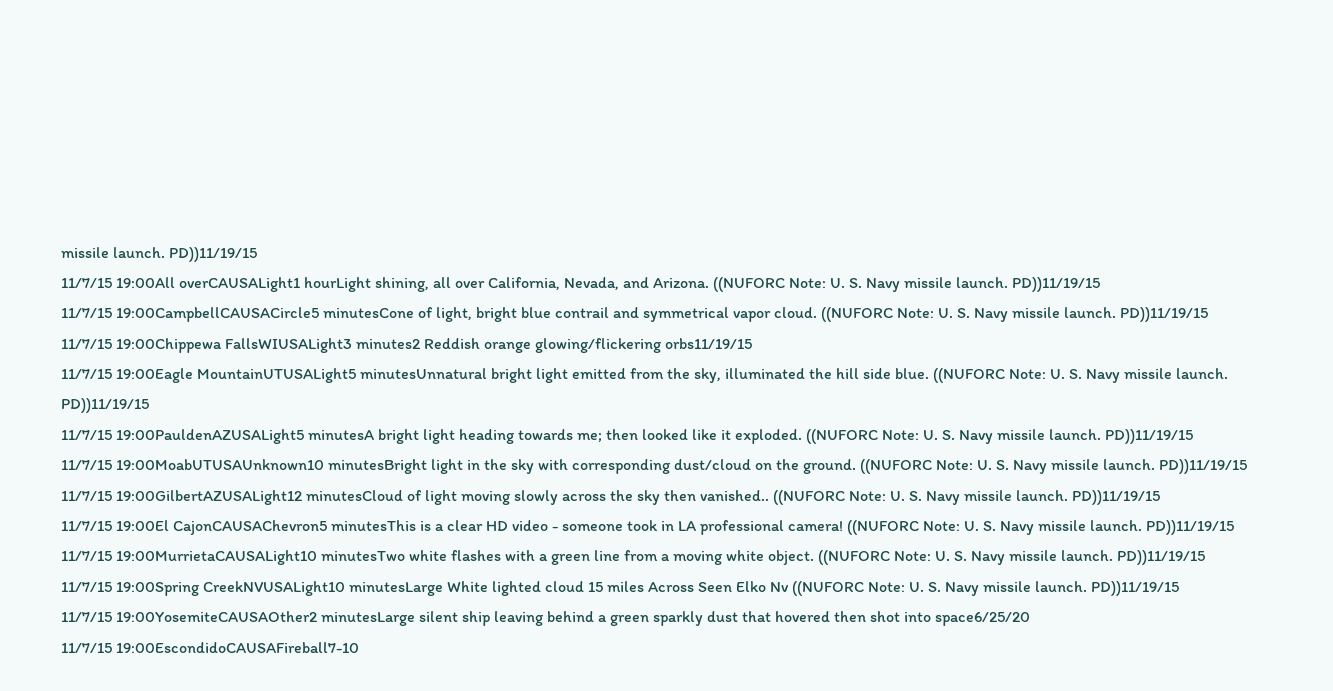missile launch. PD))11/19/15
11/7/15 19:00All overCAUSALight1 hourLight shining, all over California, Nevada, and Arizona. ((NUFORC Note: U. S. Navy missile launch. PD))11/19/15
11/7/15 19:00CampbellCAUSACircle5 minutesCone of light, bright blue contrail and symmetrical vapor cloud. ((NUFORC Note: U. S. Navy missile launch. PD))11/19/15
11/7/15 19:00Chippewa FallsWIUSALight3 minutes2 Reddish orange glowing/flickering orbs11/19/15
11/7/15 19:00Eagle MountainUTUSALight5 minutesUnnatural bright light emitted from the sky, illuminated the hill side blue. ((NUFORC Note: U. S. Navy missile launch. PD))11/19/15
11/7/15 19:00PauldenAZUSALight5 minutesA bright light heading towards me; then looked like it exploded. ((NUFORC Note: U. S. Navy missile launch. PD))11/19/15
11/7/15 19:00MoabUTUSAUnknown10 minutesBright light in the sky with corresponding dust/cloud on the ground. ((NUFORC Note: U. S. Navy missile launch. PD))11/19/15
11/7/15 19:00GilbertAZUSALight12 minutesCloud of light moving slowly across the sky then vanished.. ((NUFORC Note: U. S. Navy missile launch. PD))11/19/15
11/7/15 19:00El CajonCAUSAChevron5 minutesThis is a clear HD video - someone took in LA professional camera! ((NUFORC Note: U. S. Navy missile launch. PD))11/19/15
11/7/15 19:00MurrietaCAUSALight10 minutesTwo white flashes with a green line from a moving white object. ((NUFORC Note: U. S. Navy missile launch. PD))11/19/15
11/7/15 19:00Spring CreekNVUSALight10 minutesLarge White lighted cloud 15 miles Across Seen Elko Nv ((NUFORC Note: U. S. Navy missile launch. PD))11/19/15
11/7/15 19:00YosemiteCAUSAOther2 minutesLarge silent ship leaving behind a green sparkly dust that hovered then shot into space6/25/20
11/7/15 19:00EscondidoCAUSAFireball7-10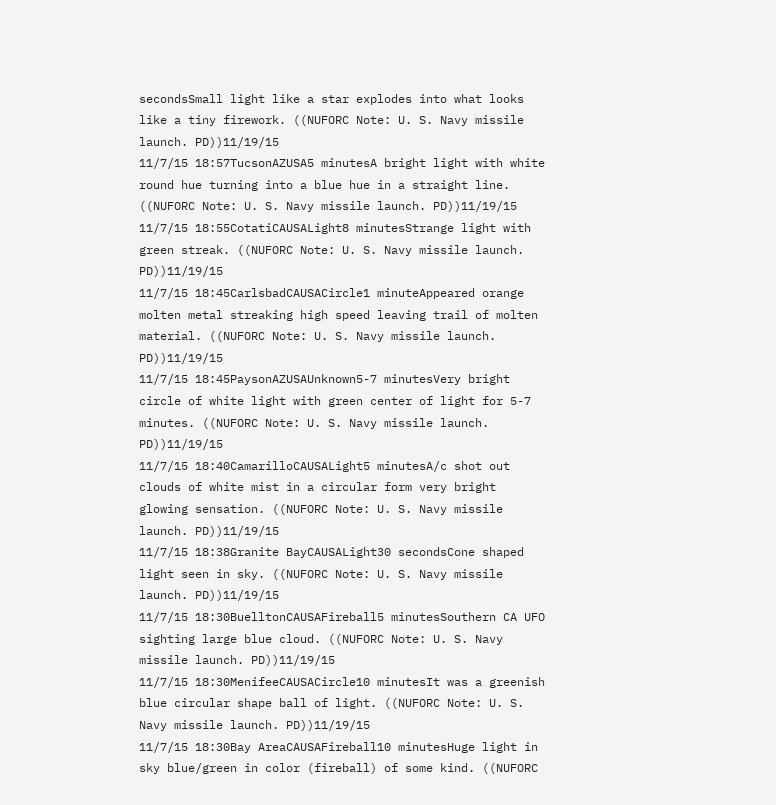secondsSmall light like a star explodes into what looks like a tiny firework. ((NUFORC Note: U. S. Navy missile launch. PD))11/19/15
11/7/15 18:57TucsonAZUSA5 minutesA bright light with white round hue turning into a blue hue in a straight line. ((NUFORC Note: U. S. Navy missile launch. PD))11/19/15
11/7/15 18:55CotatiCAUSALight8 minutesStrange light with green streak. ((NUFORC Note: U. S. Navy missile launch. PD))11/19/15
11/7/15 18:45CarlsbadCAUSACircle1 minuteAppeared orange molten metal streaking high speed leaving trail of molten material. ((NUFORC Note: U. S. Navy missile launch. PD))11/19/15
11/7/15 18:45PaysonAZUSAUnknown5-7 minutesVery bright circle of white light with green center of light for 5-7 minutes. ((NUFORC Note: U. S. Navy missile launch. PD))11/19/15
11/7/15 18:40CamarilloCAUSALight5 minutesA/c shot out clouds of white mist in a circular form very bright glowing sensation. ((NUFORC Note: U. S. Navy missile launch. PD))11/19/15
11/7/15 18:38Granite BayCAUSALight30 secondsCone shaped light seen in sky. ((NUFORC Note: U. S. Navy missile launch. PD))11/19/15
11/7/15 18:30BuelltonCAUSAFireball5 minutesSouthern CA UFO sighting large blue cloud. ((NUFORC Note: U. S. Navy missile launch. PD))11/19/15
11/7/15 18:30MenifeeCAUSACircle10 minutesIt was a greenish blue circular shape ball of light. ((NUFORC Note: U. S. Navy missile launch. PD))11/19/15
11/7/15 18:30Bay AreaCAUSAFireball10 minutesHuge light in sky blue/green in color (fireball) of some kind. ((NUFORC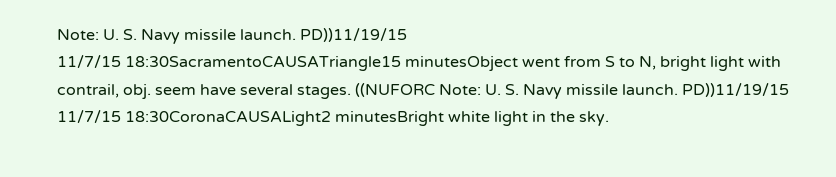Note: U. S. Navy missile launch. PD))11/19/15
11/7/15 18:30SacramentoCAUSATriangle15 minutesObject went from S to N, bright light with contrail, obj. seem have several stages. ((NUFORC Note: U. S. Navy missile launch. PD))11/19/15
11/7/15 18:30CoronaCAUSALight2 minutesBright white light in the sky.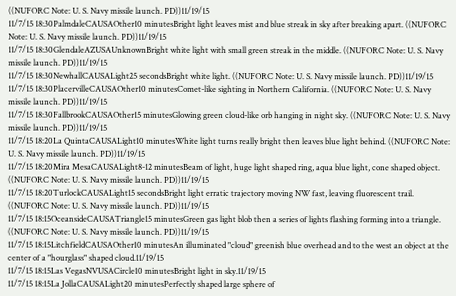((NUFORC Note: U. S. Navy missile launch. PD))11/19/15
11/7/15 18:30PalmdaleCAUSAOther10 minutesBright light leaves mist and blue streak in sky after breaking apart. ((NUFORC Note: U. S. Navy missile launch. PD))11/19/15
11/7/15 18:30GlendaleAZUSAUnknownBright white light with small green streak in the middle. ((NUFORC Note: U. S. Navy missile launch. PD))11/19/15
11/7/15 18:30NewhallCAUSALight25 secondsBright white light. ((NUFORC Note: U. S. Navy missile launch. PD))11/19/15
11/7/15 18:30PlacervilleCAUSAOther10 minutesComet-like sighting in Northern California. ((NUFORC Note: U. S. Navy missile launch. PD))11/19/15
11/7/15 18:30FallbrookCAUSAOther15 minutesGlowing green cloud-like orb hanging in night sky. ((NUFORC Note: U. S. Navy missile launch. PD))11/19/15
11/7/15 18:20La QuintaCAUSALight10 minutesWhite light turns really bright then leaves blue light behind. ((NUFORC Note: U. S. Navy missile launch. PD))11/19/15
11/7/15 18:20Mira MesaCAUSALight8-12 minutesBeam of light, huge light shaped ring, aqua blue light, cone shaped object. ((NUFORC Note: U. S. Navy missile launch. PD))11/19/15
11/7/15 18:20TurlockCAUSALight15 secondsBright light erratic trajectory moving NW fast, leaving fluorescent trail. ((NUFORC Note: U. S. Navy missile launch. PD))11/19/15
11/7/15 18:15OceansideCAUSATriangle15 minutesGreen gas light blob then a series of lights flashing forming into a triangle. ((NUFORC Note: U. S. Navy missile launch. PD))11/19/15
11/7/15 18:15LitchfieldCAUSAOther10 minutesAn illuminated "cloud" greenish blue overhead and to the west an object at the center of a "hourglass" shaped cloud.11/19/15
11/7/15 18:15Las VegasNVUSACircle10 minutesBright light in sky.11/19/15
11/7/15 18:15La JollaCAUSALight20 minutesPerfectly shaped large sphere of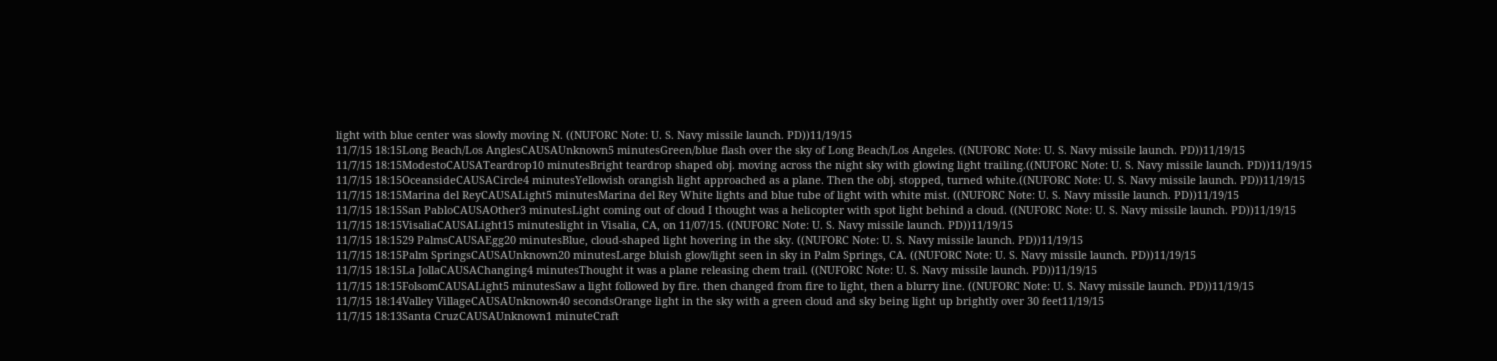light with blue center was slowly moving N. ((NUFORC Note: U. S. Navy missile launch. PD))11/19/15
11/7/15 18:15Long Beach/Los AnglesCAUSAUnknown5 minutesGreen/blue flash over the sky of Long Beach/Los Angeles. ((NUFORC Note: U. S. Navy missile launch. PD))11/19/15
11/7/15 18:15ModestoCAUSATeardrop10 minutesBright teardrop shaped obj. moving across the night sky with glowing light trailing.((NUFORC Note: U. S. Navy missile launch. PD))11/19/15
11/7/15 18:15OceansideCAUSACircle4 minutesYellowish orangish light approached as a plane. Then the obj. stopped, turned white.((NUFORC Note: U. S. Navy missile launch. PD))11/19/15
11/7/15 18:15Marina del ReyCAUSALight5 minutesMarina del Rey White lights and blue tube of light with white mist. ((NUFORC Note: U. S. Navy missile launch. PD))11/19/15
11/7/15 18:15San PabloCAUSAOther3 minutesLight coming out of cloud I thought was a helicopter with spot light behind a cloud. ((NUFORC Note: U. S. Navy missile launch. PD))11/19/15
11/7/15 18:15VisaliaCAUSALight15 minuteslight in Visalia, CA, on 11/07/15. ((NUFORC Note: U. S. Navy missile launch. PD))11/19/15
11/7/15 18:1529 PalmsCAUSAEgg20 minutesBlue, cloud-shaped light hovering in the sky. ((NUFORC Note: U. S. Navy missile launch. PD))11/19/15
11/7/15 18:15Palm SpringsCAUSAUnknown20 minutesLarge bluish glow/light seen in sky in Palm Springs, CA. ((NUFORC Note: U. S. Navy missile launch. PD))11/19/15
11/7/15 18:15La JollaCAUSAChanging4 minutesThought it was a plane releasing chem trail. ((NUFORC Note: U. S. Navy missile launch. PD))11/19/15
11/7/15 18:15FolsomCAUSALight5 minutesSaw a light followed by fire. then changed from fire to light, then a blurry line. ((NUFORC Note: U. S. Navy missile launch. PD))11/19/15
11/7/15 18:14Valley VillageCAUSAUnknown40 secondsOrange light in the sky with a green cloud and sky being light up brightly over 30 feet11/19/15
11/7/15 18:13Santa CruzCAUSAUnknown1 minuteCraft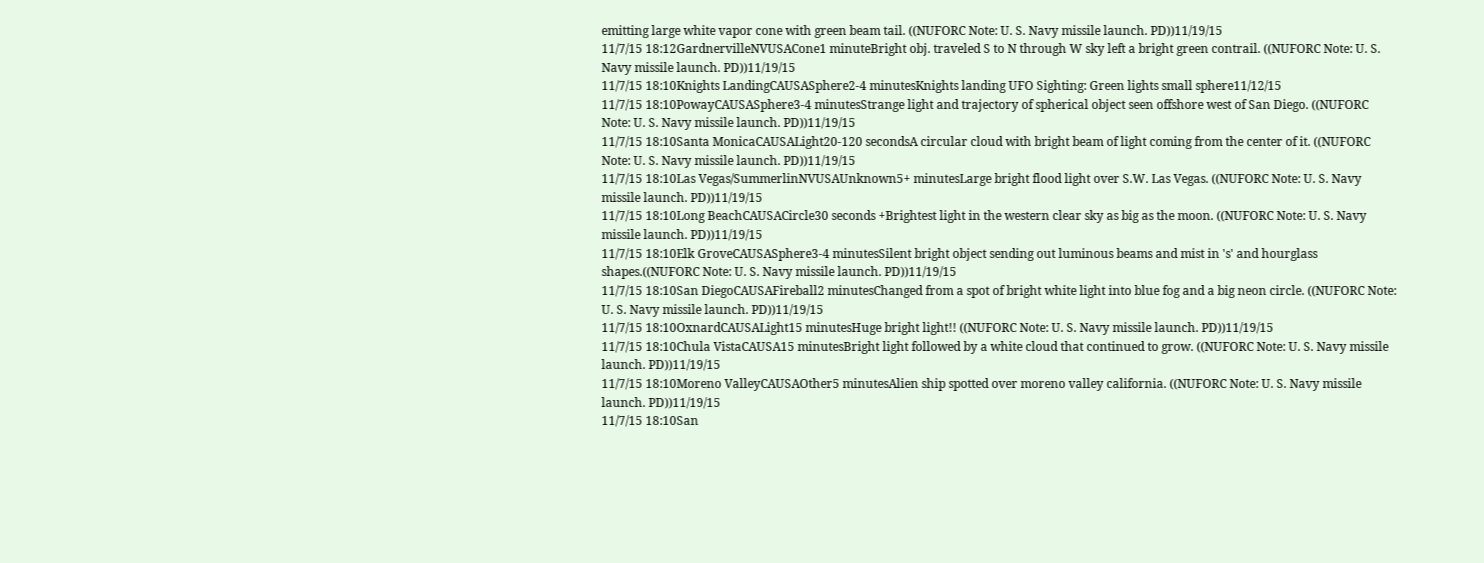emitting large white vapor cone with green beam tail. ((NUFORC Note: U. S. Navy missile launch. PD))11/19/15
11/7/15 18:12GardnervilleNVUSACone1 minuteBright obj. traveled S to N through W sky left a bright green contrail. ((NUFORC Note: U. S. Navy missile launch. PD))11/19/15
11/7/15 18:10Knights LandingCAUSASphere2-4 minutesKnights landing UFO Sighting: Green lights small sphere11/12/15
11/7/15 18:10PowayCAUSASphere3-4 minutesStrange light and trajectory of spherical object seen offshore west of San Diego. ((NUFORC Note: U. S. Navy missile launch. PD))11/19/15
11/7/15 18:10Santa MonicaCAUSALight20-120 secondsA circular cloud with bright beam of light coming from the center of it. ((NUFORC Note: U. S. Navy missile launch. PD))11/19/15
11/7/15 18:10Las Vegas/SummerlinNVUSAUnknown5+ minutesLarge bright flood light over S.W. Las Vegas. ((NUFORC Note: U. S. Navy missile launch. PD))11/19/15
11/7/15 18:10Long BeachCAUSACircle30 seconds +Brightest light in the western clear sky as big as the moon. ((NUFORC Note: U. S. Navy missile launch. PD))11/19/15
11/7/15 18:10Elk GroveCAUSASphere3-4 minutesSilent bright object sending out luminous beams and mist in 's' and hourglass shapes.((NUFORC Note: U. S. Navy missile launch. PD))11/19/15
11/7/15 18:10San DiegoCAUSAFireball2 minutesChanged from a spot of bright white light into blue fog and a big neon circle. ((NUFORC Note: U. S. Navy missile launch. PD))11/19/15
11/7/15 18:10OxnardCAUSALight15 minutesHuge bright light!! ((NUFORC Note: U. S. Navy missile launch. PD))11/19/15
11/7/15 18:10Chula VistaCAUSA15 minutesBright light followed by a white cloud that continued to grow. ((NUFORC Note: U. S. Navy missile launch. PD))11/19/15
11/7/15 18:10Moreno ValleyCAUSAOther5 minutesAlien ship spotted over moreno valley california. ((NUFORC Note: U. S. Navy missile launch. PD))11/19/15
11/7/15 18:10San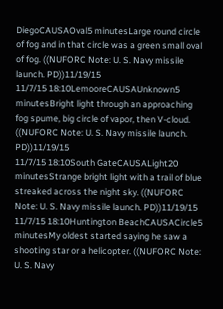DiegoCAUSAOval5 minutesLarge round circle of fog and in that circle was a green small oval of fog. ((NUFORC Note: U. S. Navy missile launch. PD))11/19/15
11/7/15 18:10LemooreCAUSAUnknown5 minutesBright light through an approaching fog spume, big circle of vapor, then V-cloud. ((NUFORC Note: U. S. Navy missile launch. PD))11/19/15
11/7/15 18:10South GateCAUSALight20 minutesStrange bright light with a trail of blue streaked across the night sky. ((NUFORC Note: U. S. Navy missile launch. PD))11/19/15
11/7/15 18:10Huntington BeachCAUSACircle5 minutesMy oldest started saying he saw a shooting star or a helicopter. ((NUFORC Note: U. S. Navy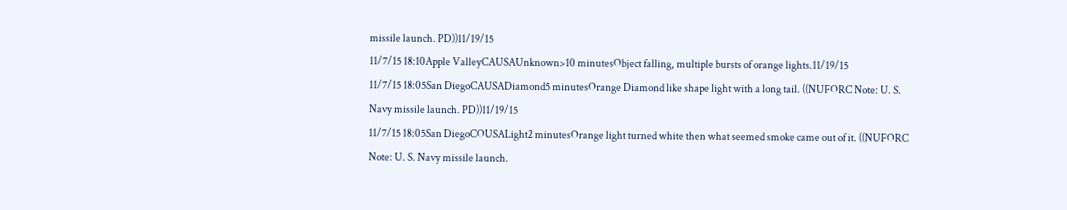missile launch. PD))11/19/15
11/7/15 18:10Apple ValleyCAUSAUnknown>10 minutesObject falling, multiple bursts of orange lights.11/19/15
11/7/15 18:05San DiegoCAUSADiamond5 minutesOrange Diamond like shape light with a long tail. ((NUFORC Note: U. S. Navy missile launch. PD))11/19/15
11/7/15 18:05San DiegoCOUSALight2 minutesOrange light turned white then what seemed smoke came out of it. ((NUFORC Note: U. S. Navy missile launch.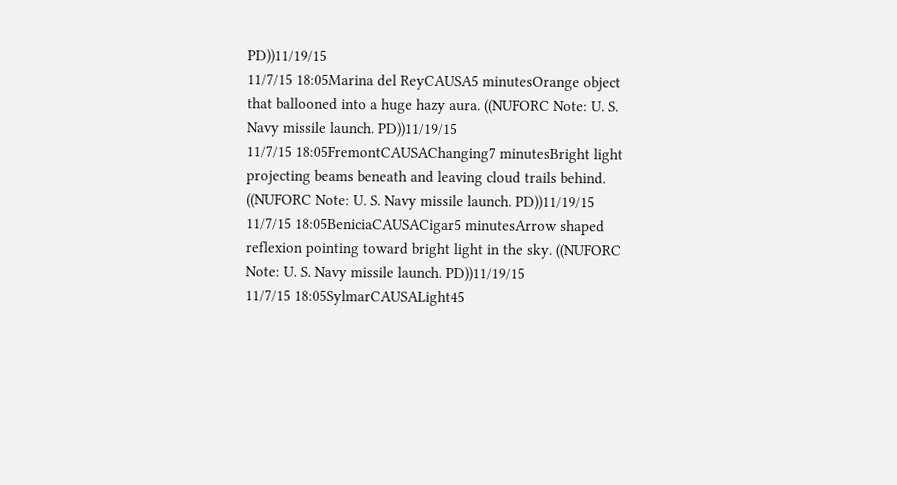PD))11/19/15
11/7/15 18:05Marina del ReyCAUSA5 minutesOrange object that ballooned into a huge hazy aura. ((NUFORC Note: U. S. Navy missile launch. PD))11/19/15
11/7/15 18:05FremontCAUSAChanging7 minutesBright light projecting beams beneath and leaving cloud trails behind. ((NUFORC Note: U. S. Navy missile launch. PD))11/19/15
11/7/15 18:05BeniciaCAUSACigar5 minutesArrow shaped reflexion pointing toward bright light in the sky. ((NUFORC Note: U. S. Navy missile launch. PD))11/19/15
11/7/15 18:05SylmarCAUSALight45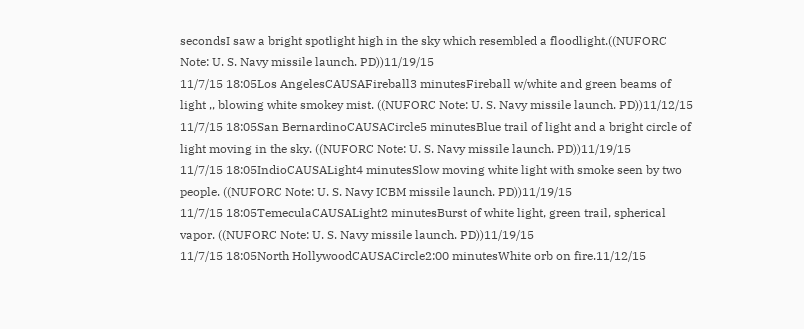secondsI saw a bright spotlight high in the sky which resembled a floodlight.((NUFORC Note: U. S. Navy missile launch. PD))11/19/15
11/7/15 18:05Los AngelesCAUSAFireball3 minutesFireball w/white and green beams of light ,, blowing white smokey mist. ((NUFORC Note: U. S. Navy missile launch. PD))11/12/15
11/7/15 18:05San BernardinoCAUSACircle5 minutesBlue trail of light and a bright circle of light moving in the sky. ((NUFORC Note: U. S. Navy missile launch. PD))11/19/15
11/7/15 18:05IndioCAUSALight4 minutesSlow moving white light with smoke seen by two people. ((NUFORC Note: U. S. Navy ICBM missile launch. PD))11/19/15
11/7/15 18:05TemeculaCAUSALight2 minutesBurst of white light, green trail, spherical vapor. ((NUFORC Note: U. S. Navy missile launch. PD))11/19/15
11/7/15 18:05North HollywoodCAUSACircle2:00 minutesWhite orb on fire.11/12/15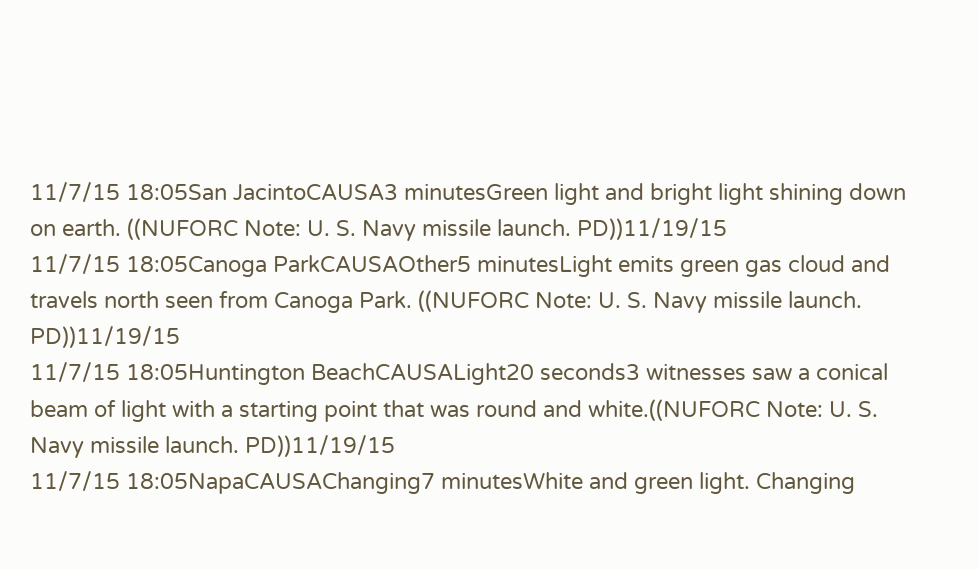11/7/15 18:05San JacintoCAUSA3 minutesGreen light and bright light shining down on earth. ((NUFORC Note: U. S. Navy missile launch. PD))11/19/15
11/7/15 18:05Canoga ParkCAUSAOther5 minutesLight emits green gas cloud and travels north seen from Canoga Park. ((NUFORC Note: U. S. Navy missile launch. PD))11/19/15
11/7/15 18:05Huntington BeachCAUSALight20 seconds3 witnesses saw a conical beam of light with a starting point that was round and white.((NUFORC Note: U. S. Navy missile launch. PD))11/19/15
11/7/15 18:05NapaCAUSAChanging7 minutesWhite and green light. Changing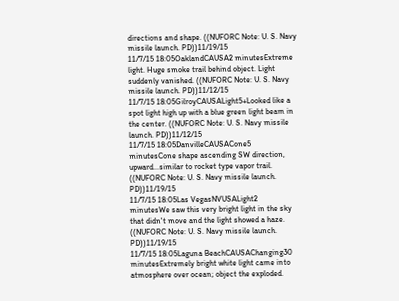directions and shape. ((NUFORC Note: U. S. Navy missile launch. PD))11/19/15
11/7/15 18:05OaklandCAUSA2 minutesExtreme light. Huge smoke trail behind object. Light suddenly vanished. ((NUFORC Note: U. S. Navy missile launch. PD))11/12/15
11/7/15 18:05GilroyCAUSALight5+Looked like a spot light high up with a blue green light beam in the center. ((NUFORC Note: U. S. Navy missile launch. PD))11/12/15
11/7/15 18:05DanvilleCAUSACone5 minutesCone shape ascending SW direction, upward...similar to rocket type vapor trail. ((NUFORC Note: U. S. Navy missile launch. PD))11/19/15
11/7/15 18:05Las VegasNVUSALight2 minutesWe saw this very bright light in the sky that didn't move and the light showed a haze. ((NUFORC Note: U. S. Navy missile launch. PD))11/19/15
11/7/15 18:05Laguna BeachCAUSAChanging30 minutesExtremely bright white light came into atmosphere over ocean; object the exploded.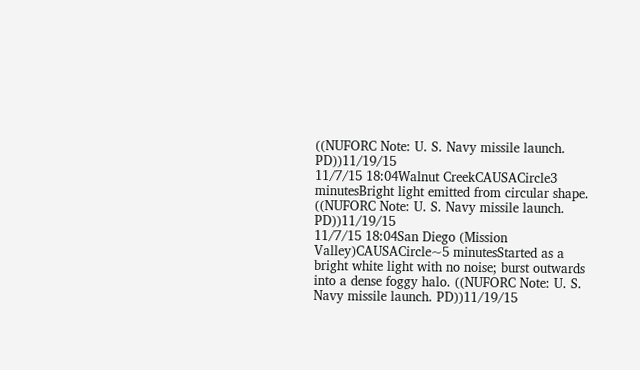((NUFORC Note: U. S. Navy missile launch. PD))11/19/15
11/7/15 18:04Walnut CreekCAUSACircle3 minutesBright light emitted from circular shape. ((NUFORC Note: U. S. Navy missile launch. PD))11/19/15
11/7/15 18:04San Diego (Mission Valley)CAUSACircle~5 minutesStarted as a bright white light with no noise; burst outwards into a dense foggy halo. ((NUFORC Note: U. S. Navy missile launch. PD))11/19/15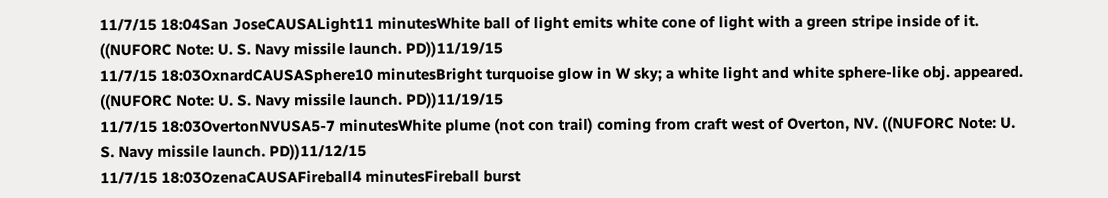11/7/15 18:04San JoseCAUSALight11 minutesWhite ball of light emits white cone of light with a green stripe inside of it. ((NUFORC Note: U. S. Navy missile launch. PD))11/19/15
11/7/15 18:03OxnardCAUSASphere10 minutesBright turquoise glow in W sky; a white light and white sphere-like obj. appeared. ((NUFORC Note: U. S. Navy missile launch. PD))11/19/15
11/7/15 18:03OvertonNVUSA5-7 minutesWhite plume (not con trail) coming from craft west of Overton, NV. ((NUFORC Note: U. S. Navy missile launch. PD))11/12/15
11/7/15 18:03OzenaCAUSAFireball4 minutesFireball burst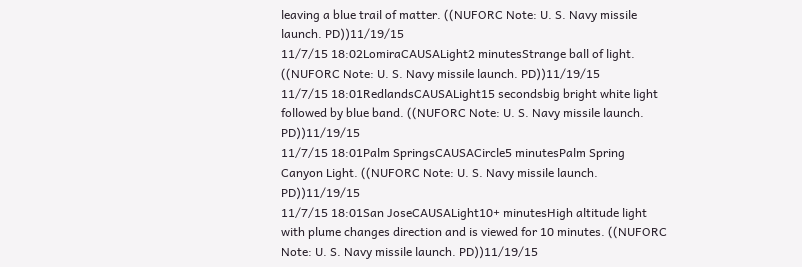leaving a blue trail of matter. ((NUFORC Note: U. S. Navy missile launch. PD))11/19/15
11/7/15 18:02LomiraCAUSALight2 minutesStrange ball of light. ((NUFORC Note: U. S. Navy missile launch. PD))11/19/15
11/7/15 18:01RedlandsCAUSALight15 secondsbig bright white light followed by blue band. ((NUFORC Note: U. S. Navy missile launch. PD))11/19/15
11/7/15 18:01Palm SpringsCAUSACircle5 minutesPalm Spring Canyon Light. ((NUFORC Note: U. S. Navy missile launch. PD))11/19/15
11/7/15 18:01San JoseCAUSALight10+ minutesHigh altitude light with plume changes direction and is viewed for 10 minutes. ((NUFORC Note: U. S. Navy missile launch. PD))11/19/15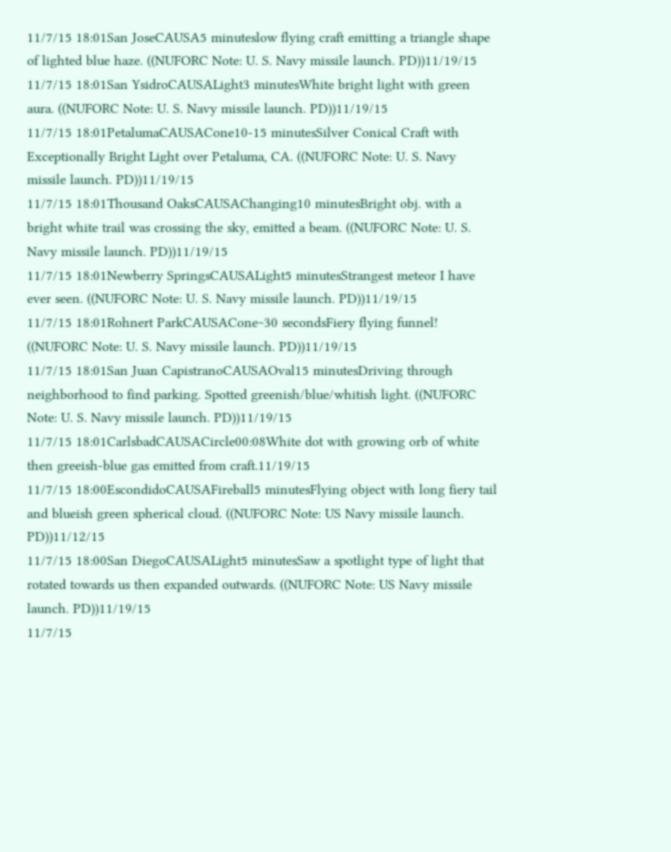11/7/15 18:01San JoseCAUSA5 minuteslow flying craft emitting a triangle shape of lighted blue haze. ((NUFORC Note: U. S. Navy missile launch. PD))11/19/15
11/7/15 18:01San YsidroCAUSALight3 minutesWhite bright light with green aura. ((NUFORC Note: U. S. Navy missile launch. PD))11/19/15
11/7/15 18:01PetalumaCAUSACone10-15 minutesSilver Conical Craft with Exceptionally Bright Light over Petaluma, CA. ((NUFORC Note: U. S. Navy missile launch. PD))11/19/15
11/7/15 18:01Thousand OaksCAUSAChanging10 minutesBright obj. with a bright white trail was crossing the sky, emitted a beam. ((NUFORC Note: U. S. Navy missile launch. PD))11/19/15
11/7/15 18:01Newberry SpringsCAUSALight5 minutesStrangest meteor I have ever seen. ((NUFORC Note: U. S. Navy missile launch. PD))11/19/15
11/7/15 18:01Rohnert ParkCAUSACone~30 secondsFiery flying funnel! ((NUFORC Note: U. S. Navy missile launch. PD))11/19/15
11/7/15 18:01San Juan CapistranoCAUSAOval15 minutesDriving through neighborhood to find parking. Spotted greenish/blue/whitish light. ((NUFORC Note: U. S. Navy missile launch. PD))11/19/15
11/7/15 18:01CarlsbadCAUSACircle00:08White dot with growing orb of white then greeish-blue gas emitted from craft.11/19/15
11/7/15 18:00EscondidoCAUSAFireball5 minutesFlying object with long fiery tail and blueish green spherical cloud. ((NUFORC Note: US Navy missile launch. PD))11/12/15
11/7/15 18:00San DiegoCAUSALight5 minutesSaw a spotlight type of light that rotated towards us then expanded outwards. ((NUFORC Note: US Navy missile launch. PD))11/19/15
11/7/15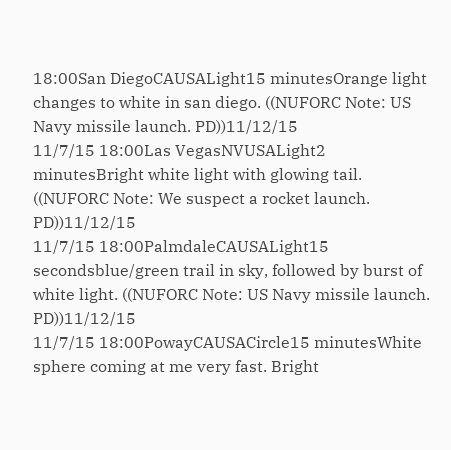18:00San DiegoCAUSALight15 minutesOrange light changes to white in san diego. ((NUFORC Note: US Navy missile launch. PD))11/12/15
11/7/15 18:00Las VegasNVUSALight2 minutesBright white light with glowing tail. ((NUFORC Note: We suspect a rocket launch. PD))11/12/15
11/7/15 18:00PalmdaleCAUSALight15 secondsblue/green trail in sky, followed by burst of white light. ((NUFORC Note: US Navy missile launch. PD))11/12/15
11/7/15 18:00PowayCAUSACircle15 minutesWhite sphere coming at me very fast. Bright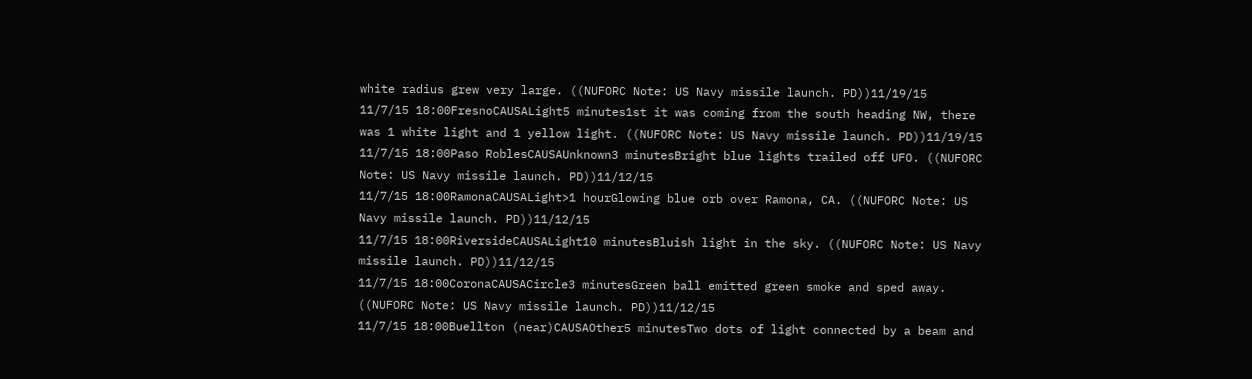white radius grew very large. ((NUFORC Note: US Navy missile launch. PD))11/19/15
11/7/15 18:00FresnoCAUSALight5 minutes1st it was coming from the south heading NW, there was 1 white light and 1 yellow light. ((NUFORC Note: US Navy missile launch. PD))11/19/15
11/7/15 18:00Paso RoblesCAUSAUnknown3 minutesBright blue lights trailed off UFO. ((NUFORC Note: US Navy missile launch. PD))11/12/15
11/7/15 18:00RamonaCAUSALight>1 hourGlowing blue orb over Ramona, CA. ((NUFORC Note: US Navy missile launch. PD))11/12/15
11/7/15 18:00RiversideCAUSALight10 minutesBluish light in the sky. ((NUFORC Note: US Navy missile launch. PD))11/12/15
11/7/15 18:00CoronaCAUSACircle3 minutesGreen ball emitted green smoke and sped away. ((NUFORC Note: US Navy missile launch. PD))11/12/15
11/7/15 18:00Buellton (near)CAUSAOther5 minutesTwo dots of light connected by a beam and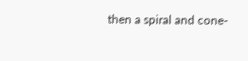then a spiral and cone-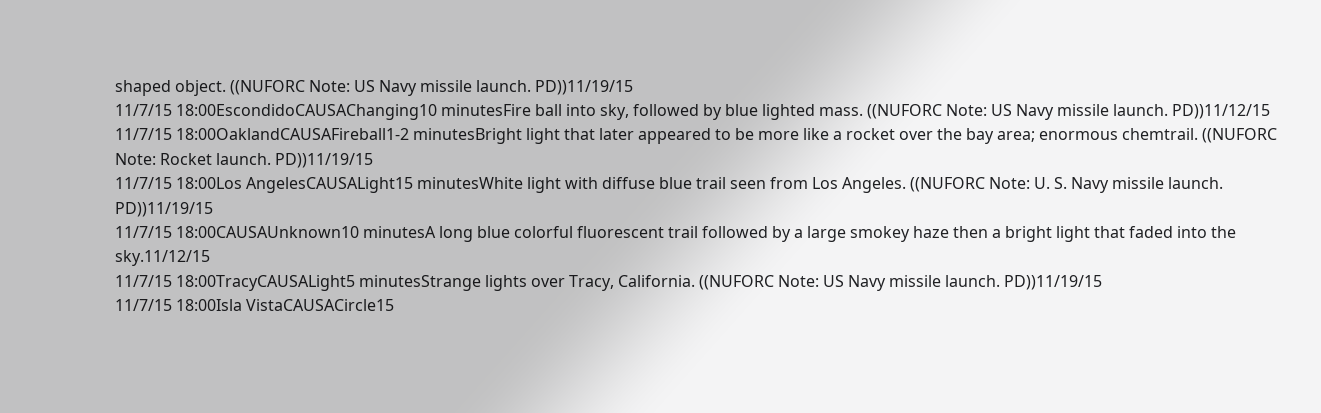shaped object. ((NUFORC Note: US Navy missile launch. PD))11/19/15
11/7/15 18:00EscondidoCAUSAChanging10 minutesFire ball into sky, followed by blue lighted mass. ((NUFORC Note: US Navy missile launch. PD))11/12/15
11/7/15 18:00OaklandCAUSAFireball1-2 minutesBright light that later appeared to be more like a rocket over the bay area; enormous chemtrail. ((NUFORC Note: Rocket launch. PD))11/19/15
11/7/15 18:00Los AngelesCAUSALight15 minutesWhite light with diffuse blue trail seen from Los Angeles. ((NUFORC Note: U. S. Navy missile launch. PD))11/19/15
11/7/15 18:00CAUSAUnknown10 minutesA long blue colorful fluorescent trail followed by a large smokey haze then a bright light that faded into the sky.11/12/15
11/7/15 18:00TracyCAUSALight5 minutesStrange lights over Tracy, California. ((NUFORC Note: US Navy missile launch. PD))11/19/15
11/7/15 18:00Isla VistaCAUSACircle15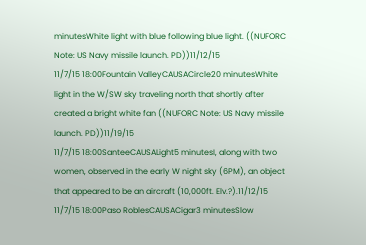minutesWhite light with blue following blue light. ((NUFORC Note: US Navy missile launch. PD))11/12/15
11/7/15 18:00Fountain ValleyCAUSACircle20 minutesWhite light in the W/SW sky traveling north that shortly after created a bright white fan ((NUFORC Note: US Navy missile launch. PD))11/19/15
11/7/15 18:00SanteeCAUSALight5 minutesI, along with two women, observed in the early W night sky (6PM), an object that appeared to be an aircraft (10,000ft. Elv.?).11/12/15
11/7/15 18:00Paso RoblesCAUSACigar3 minutesSlow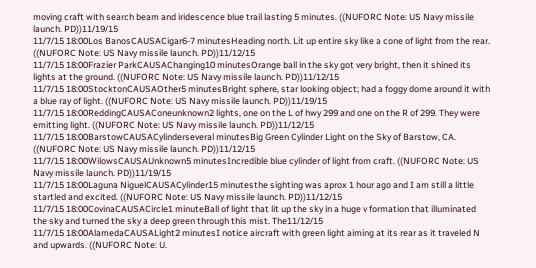moving craft with search beam and iridescence blue trail lasting 5 minutes. ((NUFORC Note: US Navy missile launch. PD))11/19/15
11/7/15 18:00Los BanosCAUSACigar6-7 minutesHeading north. Lit up entire sky like a cone of light from the rear. ((NUFORC Note: US Navy missile launch. PD))11/12/15
11/7/15 18:00Frazier ParkCAUSAChanging10 minutesOrange ball in the sky got very bright, then it shined its lights at the ground. ((NUFORC Note: US Navy missile launch. PD))11/12/15
11/7/15 18:00StocktonCAUSAOther5 minutesBright sphere, star looking object; had a foggy dome around it with a blue ray of light. ((NUFORC Note: US Navy missile launch. PD))11/19/15
11/7/15 18:00ReddingCAUSAConeunknown2 lights, one on the L of hwy 299 and one on the R of 299. They were emitting light. ((NUFORC Note: US Navy missile launch. PD))11/12/15
11/7/15 18:00BarstowCAUSACylinderseveral minutesBig Green Cylinder Light on the Sky of Barstow, CA. ((NUFORC Note: US Navy missile launch. PD))11/12/15
11/7/15 18:00WilowsCAUSAUnknown5 minutesIncredible blue cylinder of light from craft. ((NUFORC Note: US Navy missile launch. PD))11/19/15
11/7/15 18:00Laguna NiguelCAUSACylinder15 minutesthe sighting was aprox 1 hour ago and I am still a little startled and excited. ((NUFORC Note: US Navy missile launch. PD))11/12/15
11/7/15 18:00CovinaCAUSACircle1 minuteBall of light that lit up the sky in a huge v formation that illuminated the sky and turned the sky a deep green through this mist. The11/12/15
11/7/15 18:00AlamedaCAUSALight2 minutesI notice aircraft with green light aiming at its rear as it traveled N and upwards. ((NUFORC Note: U.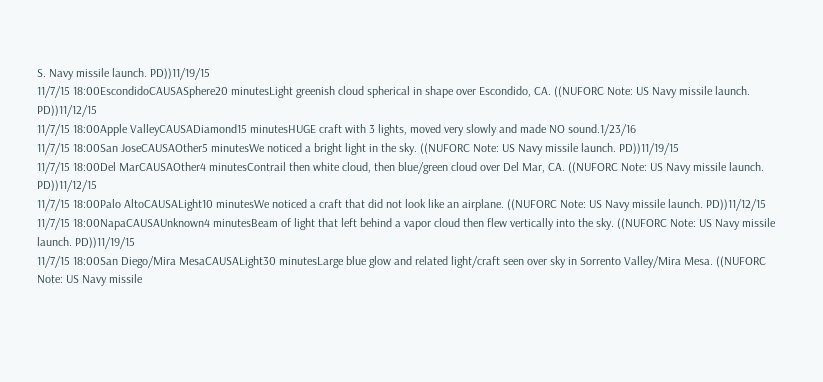S. Navy missile launch. PD))11/19/15
11/7/15 18:00EscondidoCAUSASphere20 minutesLight greenish cloud spherical in shape over Escondido, CA. ((NUFORC Note: US Navy missile launch. PD))11/12/15
11/7/15 18:00Apple ValleyCAUSADiamond15 minutesHUGE craft with 3 lights, moved very slowly and made NO sound.1/23/16
11/7/15 18:00San JoseCAUSAOther5 minutesWe noticed a bright light in the sky. ((NUFORC Note: US Navy missile launch. PD))11/19/15
11/7/15 18:00Del MarCAUSAOther4 minutesContrail then white cloud, then blue/green cloud over Del Mar, CA. ((NUFORC Note: US Navy missile launch. PD))11/12/15
11/7/15 18:00Palo AltoCAUSALight10 minutesWe noticed a craft that did not look like an airplane. ((NUFORC Note: US Navy missile launch. PD))11/12/15
11/7/15 18:00NapaCAUSAUnknown4 minutesBeam of light that left behind a vapor cloud then flew vertically into the sky. ((NUFORC Note: US Navy missile launch. PD))11/19/15
11/7/15 18:00San Diego/Mira MesaCAUSALight30 minutesLarge blue glow and related light/craft seen over sky in Sorrento Valley/Mira Mesa. ((NUFORC Note: US Navy missile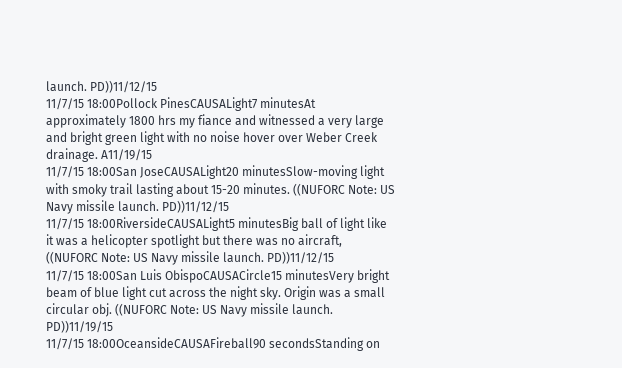launch. PD))11/12/15
11/7/15 18:00Pollock PinesCAUSALight7 minutesAt approximately 1800 hrs my fiance and witnessed a very large and bright green light with no noise hover over Weber Creek drainage. A11/19/15
11/7/15 18:00San JoseCAUSALight20 minutesSlow-moving light with smoky trail lasting about 15-20 minutes. ((NUFORC Note: US Navy missile launch. PD))11/12/15
11/7/15 18:00RiversideCAUSALight5 minutesBig ball of light like it was a helicopter spotlight but there was no aircraft, ((NUFORC Note: US Navy missile launch. PD))11/12/15
11/7/15 18:00San Luis ObispoCAUSACircle15 minutesVery bright beam of blue light cut across the night sky. Origin was a small circular obj. ((NUFORC Note: US Navy missile launch. PD))11/19/15
11/7/15 18:00OceansideCAUSAFireball90 secondsStanding on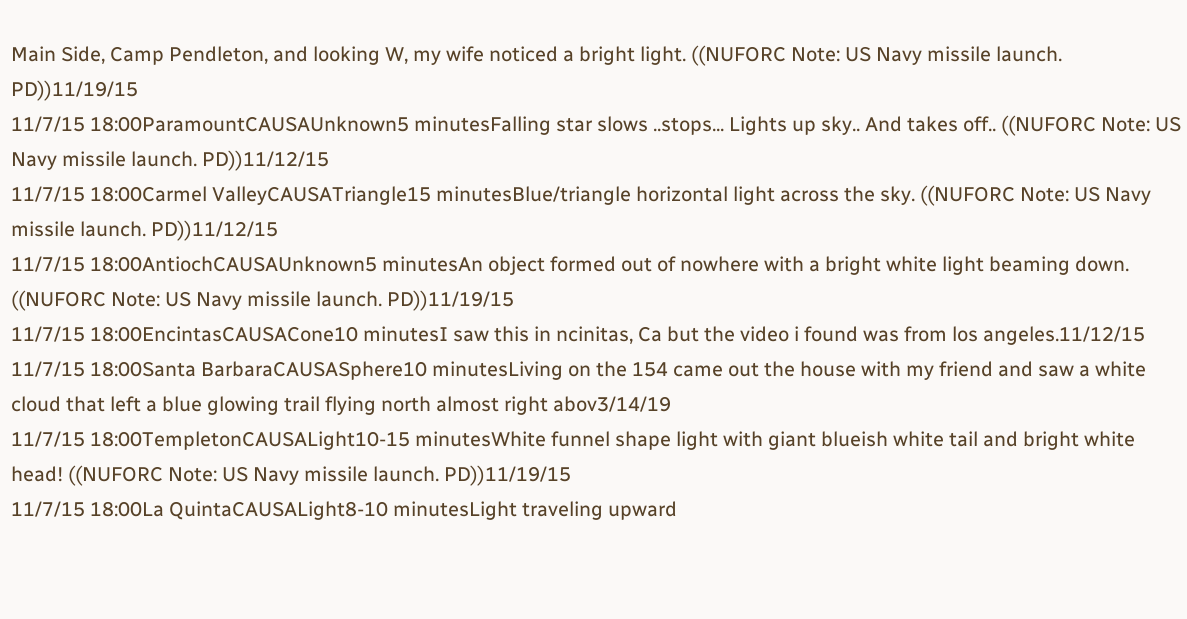Main Side, Camp Pendleton, and looking W, my wife noticed a bright light. ((NUFORC Note: US Navy missile launch. PD))11/19/15
11/7/15 18:00ParamountCAUSAUnknown5 minutesFalling star slows ..stops... Lights up sky.. And takes off.. ((NUFORC Note: US Navy missile launch. PD))11/12/15
11/7/15 18:00Carmel ValleyCAUSATriangle15 minutesBlue/triangle horizontal light across the sky. ((NUFORC Note: US Navy missile launch. PD))11/12/15
11/7/15 18:00AntiochCAUSAUnknown5 minutesAn object formed out of nowhere with a bright white light beaming down. ((NUFORC Note: US Navy missile launch. PD))11/19/15
11/7/15 18:00EncintasCAUSACone10 minutesI saw this in ncinitas, Ca but the video i found was from los angeles.11/12/15
11/7/15 18:00Santa BarbaraCAUSASphere10 minutesLiving on the 154 came out the house with my friend and saw a white cloud that left a blue glowing trail flying north almost right abov3/14/19
11/7/15 18:00TempletonCAUSALight10-15 minutesWhite funnel shape light with giant blueish white tail and bright white head! ((NUFORC Note: US Navy missile launch. PD))11/19/15
11/7/15 18:00La QuintaCAUSALight8-10 minutesLight traveling upward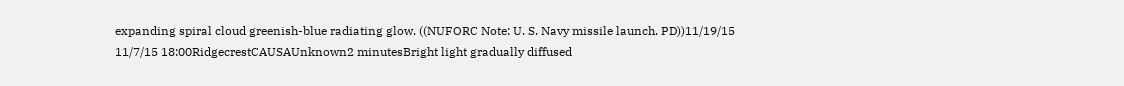expanding spiral cloud greenish-blue radiating glow. ((NUFORC Note: U. S. Navy missile launch. PD))11/19/15
11/7/15 18:00RidgecrestCAUSAUnknown2 minutesBright light gradually diffused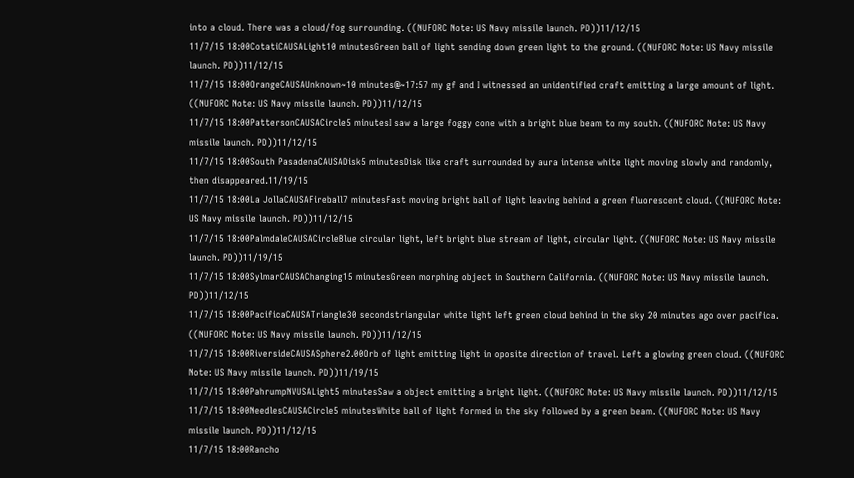into a cloud. There was a cloud/fog surrounding. ((NUFORC Note: US Navy missile launch. PD))11/12/15
11/7/15 18:00CotatiCAUSALight10 minutesGreen ball of light sending down green light to the ground. ((NUFORC Note: US Navy missile launch. PD))11/12/15
11/7/15 18:00OrangeCAUSAUnknown~10 minutes@~17:57 my gf and I witnessed an unidentified craft emitting a large amount of light. ((NUFORC Note: US Navy missile launch. PD))11/12/15
11/7/15 18:00PattersonCAUSACircle5 minutesI saw a large foggy cone with a bright blue beam to my south. ((NUFORC Note: US Navy missile launch. PD))11/12/15
11/7/15 18:00South PasadenaCAUSADisk5 minutesDisk like craft surrounded by aura intense white light moving slowly and randomly, then disappeared.11/19/15
11/7/15 18:00La JollaCAUSAFireball7 minutesFast moving bright ball of light leaving behind a green fluorescent cloud. ((NUFORC Note: US Navy missile launch. PD))11/12/15
11/7/15 18:00PalmdaleCAUSACircleBlue circular light, left bright blue stream of light, circular light. ((NUFORC Note: US Navy missile launch. PD))11/19/15
11/7/15 18:00SylmarCAUSAChanging15 minutesGreen morphing object in Southern California. ((NUFORC Note: US Navy missile launch. PD))11/12/15
11/7/15 18:00PacificaCAUSATriangle30 secondstriangular white light left green cloud behind in the sky 20 minutes ago over pacifica. ((NUFORC Note: US Navy missile launch. PD))11/12/15
11/7/15 18:00RiversideCAUSASphere2.00Orb of light emitting light in oposite direction of travel. Left a glowing green cloud. ((NUFORC Note: US Navy missile launch. PD))11/19/15
11/7/15 18:00PahrumpNVUSALight5 minutesSaw a object emitting a bright light. ((NUFORC Note: US Navy missile launch. PD))11/12/15
11/7/15 18:00NeedlesCAUSACircle5 minutesWhite ball of light formed in the sky followed by a green beam. ((NUFORC Note: US Navy missile launch. PD))11/12/15
11/7/15 18:00Rancho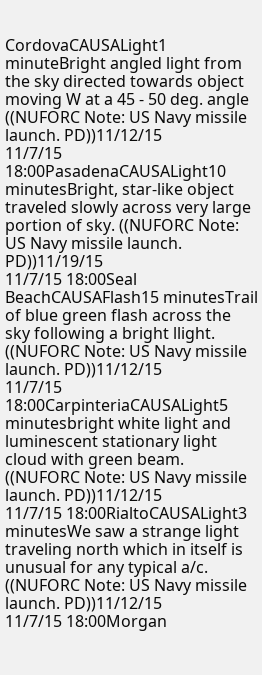CordovaCAUSALight1 minuteBright angled light from the sky directed towards object moving W at a 45 - 50 deg. angle ((NUFORC Note: US Navy missile launch. PD))11/12/15
11/7/15 18:00PasadenaCAUSALight10 minutesBright, star-like object traveled slowly across very large portion of sky. ((NUFORC Note: US Navy missile launch. PD))11/19/15
11/7/15 18:00Seal BeachCAUSAFlash15 minutesTrail of blue green flash across the sky following a bright llight. ((NUFORC Note: US Navy missile launch. PD))11/12/15
11/7/15 18:00CarpinteriaCAUSALight5 minutesbright white light and luminescent stationary light cloud with green beam. ((NUFORC Note: US Navy missile launch. PD))11/12/15
11/7/15 18:00RialtoCAUSALight3 minutesWe saw a strange light traveling north which in itself is unusual for any typical a/c. ((NUFORC Note: US Navy missile launch. PD))11/12/15
11/7/15 18:00Morgan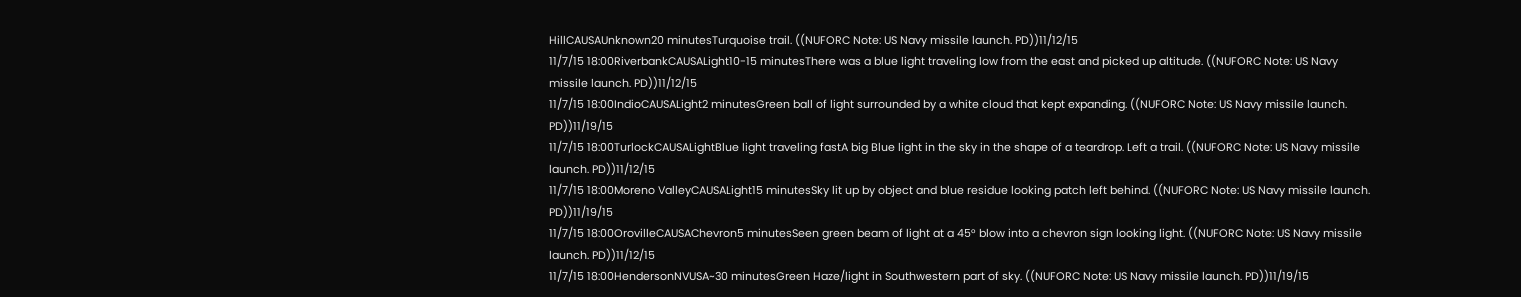HillCAUSAUnknown20 minutesTurquoise trail. ((NUFORC Note: US Navy missile launch. PD))11/12/15
11/7/15 18:00RiverbankCAUSALight10-15 minutesThere was a blue light traveling low from the east and picked up altitude. ((NUFORC Note: US Navy missile launch. PD))11/12/15
11/7/15 18:00IndioCAUSALight2 minutesGreen ball of light surrounded by a white cloud that kept expanding. ((NUFORC Note: US Navy missile launch. PD))11/19/15
11/7/15 18:00TurlockCAUSALightBlue light traveling fastA big Blue light in the sky in the shape of a teardrop. Left a trail. ((NUFORC Note: US Navy missile launch. PD))11/12/15
11/7/15 18:00Moreno ValleyCAUSALight15 minutesSky lit up by object and blue residue looking patch left behind. ((NUFORC Note: US Navy missile launch. PD))11/19/15
11/7/15 18:00OrovilleCAUSAChevron5 minutesSeen green beam of light at a 45° blow into a chevron sign looking light. ((NUFORC Note: US Navy missile launch. PD))11/12/15
11/7/15 18:00HendersonNVUSA~30 minutesGreen Haze/light in Southwestern part of sky. ((NUFORC Note: US Navy missile launch. PD))11/19/15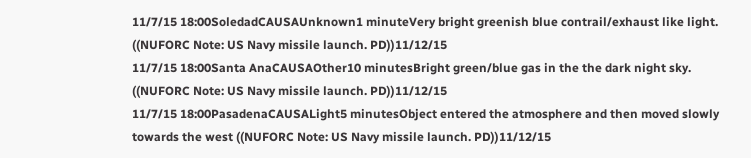11/7/15 18:00SoledadCAUSAUnknown1 minuteVery bright greenish blue contrail/exhaust like light. ((NUFORC Note: US Navy missile launch. PD))11/12/15
11/7/15 18:00Santa AnaCAUSAOther10 minutesBright green/blue gas in the the dark night sky. ((NUFORC Note: US Navy missile launch. PD))11/12/15
11/7/15 18:00PasadenaCAUSALight5 minutesObject entered the atmosphere and then moved slowly towards the west ((NUFORC Note: US Navy missile launch. PD))11/12/15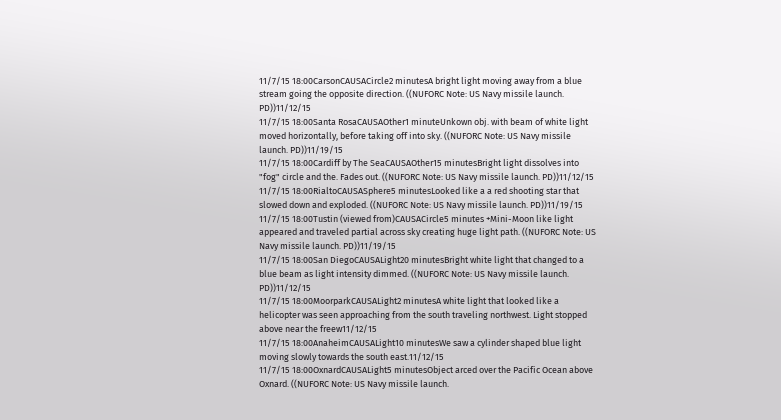11/7/15 18:00CarsonCAUSACircle2 minutesA bright light moving away from a blue stream going the opposite direction. ((NUFORC Note: US Navy missile launch. PD))11/12/15
11/7/15 18:00Santa RosaCAUSAOther1 minuteUnkown obj. with beam of white light moved horizontally, before taking off into sky. ((NUFORC Note: US Navy missile launch. PD))11/19/15
11/7/15 18:00Cardiff by The SeaCAUSAOther15 minutesBright light dissolves into "fog" circle and the. Fades out. ((NUFORC Note: US Navy missile launch. PD))11/12/15
11/7/15 18:00RialtoCAUSASphere5 minutesLooked like a a red shooting star that slowed down and exploded. ((NUFORC Note: US Navy missile launch. PD))11/19/15
11/7/15 18:00Tustin (viewed from)CAUSACircle5 minutes +Mini-Moon like light appeared and traveled partial across sky creating huge light path. ((NUFORC Note: US Navy missile launch. PD))11/19/15
11/7/15 18:00San DiegoCAUSALight20 minutesBright white light that changed to a blue beam as light intensity dimmed. ((NUFORC Note: US Navy missile launch. PD))11/12/15
11/7/15 18:00MoorparkCAUSALight2 minutesA white light that looked like a helicopter was seen approaching from the south traveling northwest. Light stopped above near the freew11/12/15
11/7/15 18:00AnaheimCAUSALight10 minutesWe saw a cylinder shaped blue light moving slowly towards the south east.11/12/15
11/7/15 18:00OxnardCAUSALight5 minutesObject arced over the Pacific Ocean above Oxnard. ((NUFORC Note: US Navy missile launch.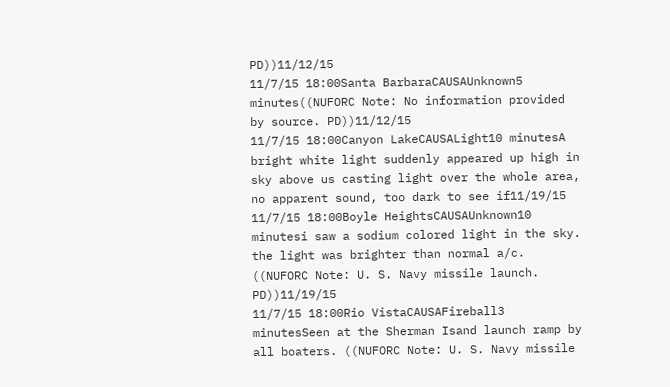PD))11/12/15
11/7/15 18:00Santa BarbaraCAUSAUnknown5 minutes((NUFORC Note: No information provided by source. PD))11/12/15
11/7/15 18:00Canyon LakeCAUSALight10 minutesA bright white light suddenly appeared up high in sky above us casting light over the whole area, no apparent sound, too dark to see if11/19/15
11/7/15 18:00Boyle HeightsCAUSAUnknown10 minutesi saw a sodium colored light in the sky. the light was brighter than normal a/c. ((NUFORC Note: U. S. Navy missile launch. PD))11/19/15
11/7/15 18:00Rio VistaCAUSAFireball3 minutesSeen at the Sherman Isand launch ramp by all boaters. ((NUFORC Note: U. S. Navy missile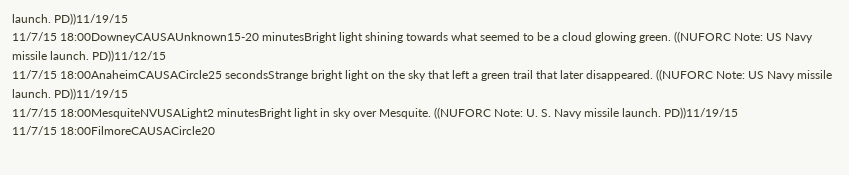launch. PD))11/19/15
11/7/15 18:00DowneyCAUSAUnknown15-20 minutesBright light shining towards what seemed to be a cloud glowing green. ((NUFORC Note: US Navy missile launch. PD))11/12/15
11/7/15 18:00AnaheimCAUSACircle25 secondsStrange bright light on the sky that left a green trail that later disappeared. ((NUFORC Note: US Navy missile launch. PD))11/19/15
11/7/15 18:00MesquiteNVUSALight2 minutesBright light in sky over Mesquite. ((NUFORC Note: U. S. Navy missile launch. PD))11/19/15
11/7/15 18:00FilmoreCAUSACircle20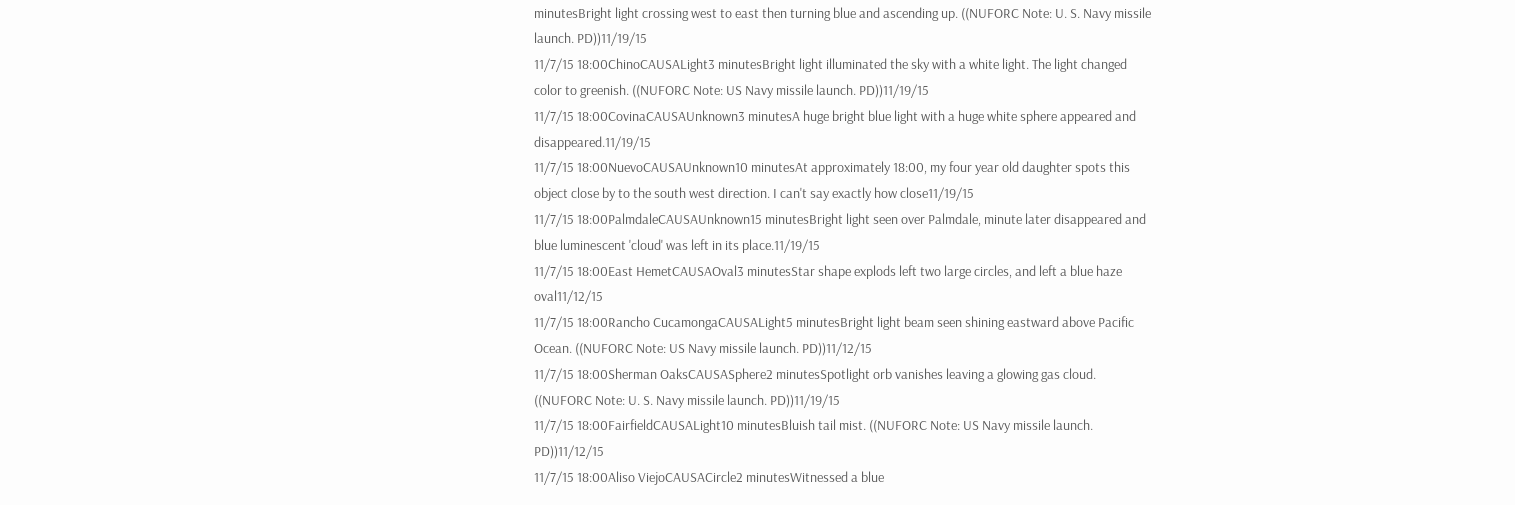minutesBright light crossing west to east then turning blue and ascending up. ((NUFORC Note: U. S. Navy missile launch. PD))11/19/15
11/7/15 18:00ChinoCAUSALight3 minutesBright light illuminated the sky with a white light. The light changed color to greenish. ((NUFORC Note: US Navy missile launch. PD))11/19/15
11/7/15 18:00CovinaCAUSAUnknown3 minutesA huge bright blue light with a huge white sphere appeared and disappeared.11/19/15
11/7/15 18:00NuevoCAUSAUnknown10 minutesAt approximately 18:00, my four year old daughter spots this object close by to the south west direction. I can't say exactly how close11/19/15
11/7/15 18:00PalmdaleCAUSAUnknown15 minutesBright light seen over Palmdale, minute later disappeared and blue luminescent 'cloud' was left in its place.11/19/15
11/7/15 18:00East HemetCAUSAOval3 minutesStar shape explods left two large circles, and left a blue haze oval11/12/15
11/7/15 18:00Rancho CucamongaCAUSALight5 minutesBright light beam seen shining eastward above Pacific Ocean. ((NUFORC Note: US Navy missile launch. PD))11/12/15
11/7/15 18:00Sherman OaksCAUSASphere2 minutesSpotlight orb vanishes leaving a glowing gas cloud. ((NUFORC Note: U. S. Navy missile launch. PD))11/19/15
11/7/15 18:00FairfieldCAUSALight10 minutesBluish tail mist. ((NUFORC Note: US Navy missile launch. PD))11/12/15
11/7/15 18:00Aliso ViejoCAUSACircle2 minutesWitnessed a blue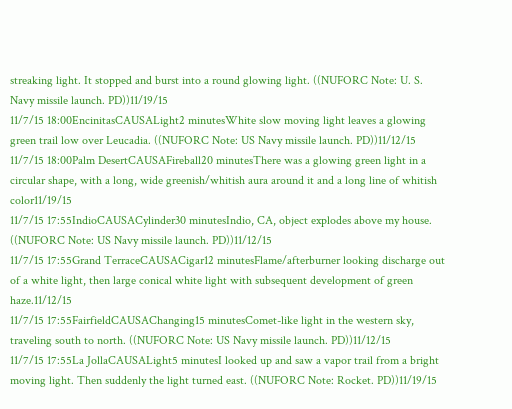streaking light. It stopped and burst into a round glowing light. ((NUFORC Note: U. S. Navy missile launch. PD))11/19/15
11/7/15 18:00EncinitasCAUSALight2 minutesWhite slow moving light leaves a glowing green trail low over Leucadia. ((NUFORC Note: US Navy missile launch. PD))11/12/15
11/7/15 18:00Palm DesertCAUSAFireball20 minutesThere was a glowing green light in a circular shape, with a long, wide greenish/whitish aura around it and a long line of whitish color11/19/15
11/7/15 17:55IndioCAUSACylinder30 minutesIndio, CA, object explodes above my house. ((NUFORC Note: US Navy missile launch. PD))11/12/15
11/7/15 17:55Grand TerraceCAUSACigar12 minutesFlame/afterburner looking discharge out of a white light, then large conical white light with subsequent development of green haze.11/12/15
11/7/15 17:55FairfieldCAUSAChanging15 minutesComet-like light in the western sky, traveling south to north. ((NUFORC Note: US Navy missile launch. PD))11/12/15
11/7/15 17:55La JollaCAUSALight5 minutesI looked up and saw a vapor trail from a bright moving light. Then suddenly the light turned east. ((NUFORC Note: Rocket. PD))11/19/15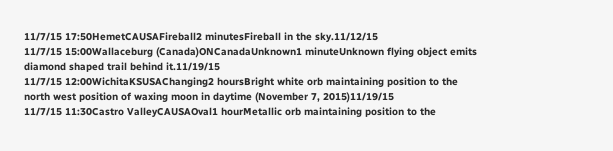11/7/15 17:50HemetCAUSAFireball2 minutesFireball in the sky.11/12/15
11/7/15 15:00Wallaceburg (Canada)ONCanadaUnknown1 minuteUnknown flying object emits diamond shaped trail behind it.11/19/15
11/7/15 12:00WichitaKSUSAChanging2 hoursBright white orb maintaining position to the north west position of waxing moon in daytime (November 7, 2015)11/19/15
11/7/15 11:30Castro ValleyCAUSAOval1 hourMetallic orb maintaining position to the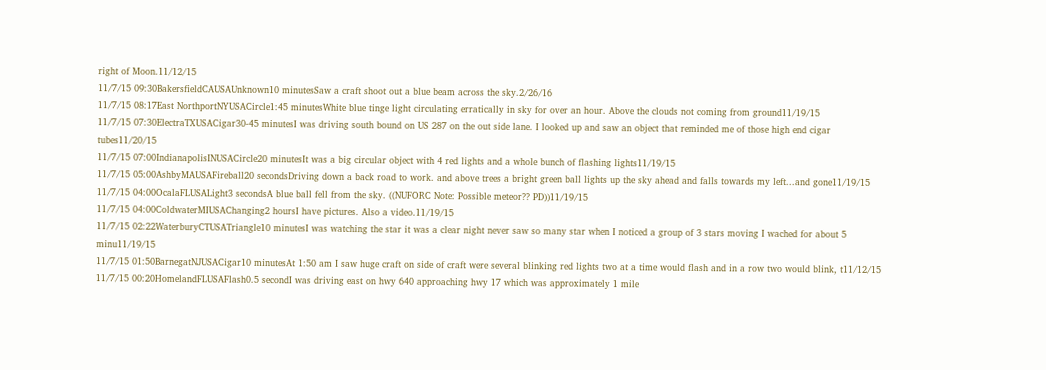right of Moon.11/12/15
11/7/15 09:30BakersfieldCAUSAUnknown10 minutesSaw a craft shoot out a blue beam across the sky.2/26/16
11/7/15 08:17East NorthportNYUSACircle1:45 minutesWhite blue tinge light circulating erratically in sky for over an hour. Above the clouds not coming from ground11/19/15
11/7/15 07:30ElectraTXUSACigar30-45 minutesI was driving south bound on US 287 on the out side lane. I looked up and saw an object that reminded me of those high end cigar tubes11/20/15
11/7/15 07:00IndianapolisINUSACircle20 minutesIt was a big circular object with 4 red lights and a whole bunch of flashing lights11/19/15
11/7/15 05:00AshbyMAUSAFireball20 secondsDriving down a back road to work. and above trees a bright green ball lights up the sky ahead and falls towards my left...and gone11/19/15
11/7/15 04:00OcalaFLUSALight3 secondsA blue ball fell from the sky. ((NUFORC Note: Possible meteor?? PD))11/19/15
11/7/15 04:00ColdwaterMIUSAChanging2 hoursI have pictures. Also a video.11/19/15
11/7/15 02:22WaterburyCTUSATriangle10 minutesI was watching the star it was a clear night never saw so many star when I noticed a group of 3 stars moving I wached for about 5 minu11/19/15
11/7/15 01:50BarnegatNJUSACigar10 minutesAt 1:50 am I saw huge craft on side of craft were several blinking red lights two at a time would flash and in a row two would blink, t11/12/15
11/7/15 00:20HomelandFLUSAFlash0.5 secondI was driving east on hwy 640 approaching hwy 17 which was approximately 1 mile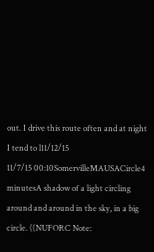out. I drive this route often and at night I tend to l11/12/15
11/7/15 00:10SomervilleMAUSACircle4 minutesA shadow of a light circling around and around in the sky, in a big circle. ((NUFORC Note: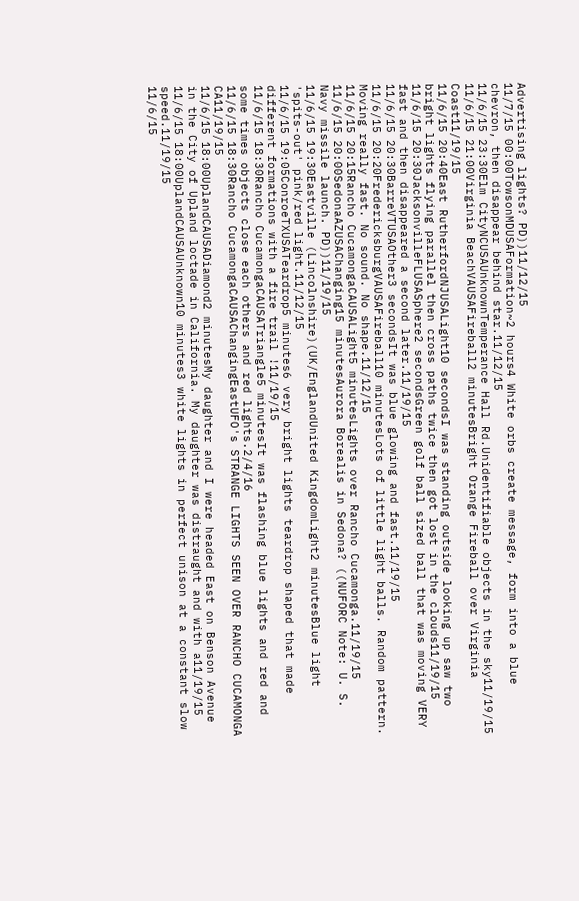Advertising lights? PD))11/12/15
11/7/15 00:00TowsonMDUSAFormation~2 hours4 White orbs create message, form into a blue chevron, then disappear behind star.11/12/15
11/6/15 23:30Elm CityNCUSAUnknownTemperance Hall Rd.Unidentifiable objects in the sky11/19/15
11/6/15 21:00Virginia BeachVAUSAFireball2 minutesBright Orange Fireball over Virginia Coast11/19/15
11/6/15 20:40East RutherfordNJUSALight10 secondsI was standing outside looking up saw two bright lights flying parallel then cross paths twice then got lost in the clouds11/19/15
11/6/15 20:30JacksonvilleFLUSASphere2 secondsGreen golf ball sized ball that was moving VERY fast and then disappeared a second later.11/19/15
11/6/15 20:30BarreVTUSAOther3 secondsIt was blue glowing and fast.11/19/15
11/6/15 20:20FredericksburgVAUSAFireball10 minutesLots of little light balls. Random pattern. Moving really fast. No sound. No shape.11/12/15
11/6/15 20:15Rancho CucamongaCAUSALight5 minutesLights over Rancho Cucamonga.11/19/15
11/6/15 20:00SedonaAZUSAChanging15 minutesAurora Borealis in Sedona? ((NUFORC Note: U. S. Navy missile launch. PD))11/19/15
11/6/15 19:30Eastville (Lincolnshire)(UK/EnglandUnited KingdomLight2 minutesBlue light 'spits-out' pink/red light.11/12/15
11/6/15 19:05ConroeTXUSATeardrop5 minutes6 very bright lights teardrop shaped that made different formations with a fire trail !11/19/15
11/6/15 18:30Rancho CucamongaCAUSATriangle5 minutesIt was flashing blue lights and red and some times objects close each others and red lights.2/4/16
11/6/15 18:30Rancho CucamongaCAUSAChangingEastUFO's STRANGE LIGHTS SEEN OVER RANCHO CUCAMONGA CA11/19/15
11/6/15 18:00UplandCAUSADiamond2 minutesMy daughter and I were headed East on Benson Avenue in the City of Upland loctade in California. My daughter was distraught and with a11/19/15
11/6/15 18:00UplandCAUSAUnknown10 minutes3 white lights in perfect unison at a constant slow speed.11/19/15
11/6/15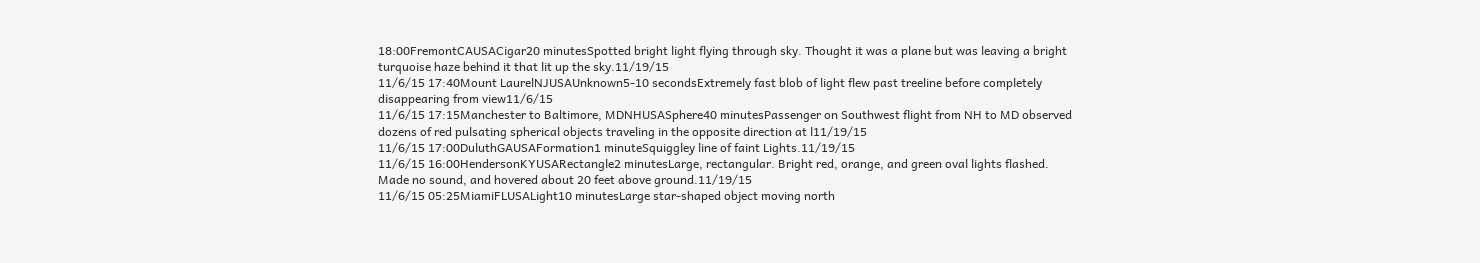18:00FremontCAUSACigar20 minutesSpotted bright light flying through sky. Thought it was a plane but was leaving a bright turquoise haze behind it that lit up the sky.11/19/15
11/6/15 17:40Mount LaurelNJUSAUnknown5-10 secondsExtremely fast blob of light flew past treeline before completely disappearing from view11/6/15
11/6/15 17:15Manchester to Baltimore, MDNHUSASphere40 minutesPassenger on Southwest flight from NH to MD observed dozens of red pulsating spherical objects traveling in the opposite direction at l11/19/15
11/6/15 17:00DuluthGAUSAFormation1 minuteSquiggley line of faint Lights.11/19/15
11/6/15 16:00HendersonKYUSARectangle2 minutesLarge, rectangular. Bright red, orange, and green oval lights flashed. Made no sound, and hovered about 20 feet above ground.11/19/15
11/6/15 05:25MiamiFLUSALight10 minutesLarge star-shaped object moving north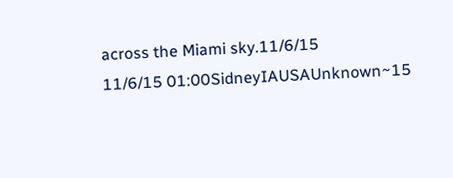across the Miami sky.11/6/15
11/6/15 01:00SidneyIAUSAUnknown~15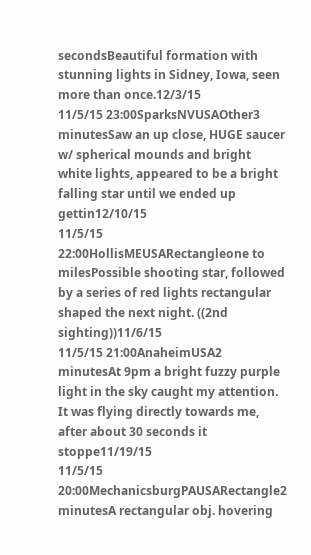secondsBeautiful formation with stunning lights in Sidney, Iowa, seen more than once.12/3/15
11/5/15 23:00SparksNVUSAOther3 minutesSaw an up close, HUGE saucer w/ spherical mounds and bright white lights, appeared to be a bright falling star until we ended up gettin12/10/15
11/5/15 22:00HollisMEUSARectangleone to milesPossible shooting star, followed by a series of red lights rectangular shaped the next night. ((2nd sighting))11/6/15
11/5/15 21:00AnaheimUSA2 minutesAt 9pm a bright fuzzy purple light in the sky caught my attention. It was flying directly towards me, after about 30 seconds it stoppe11/19/15
11/5/15 20:00MechanicsburgPAUSARectangle2 minutesA rectangular obj. hovering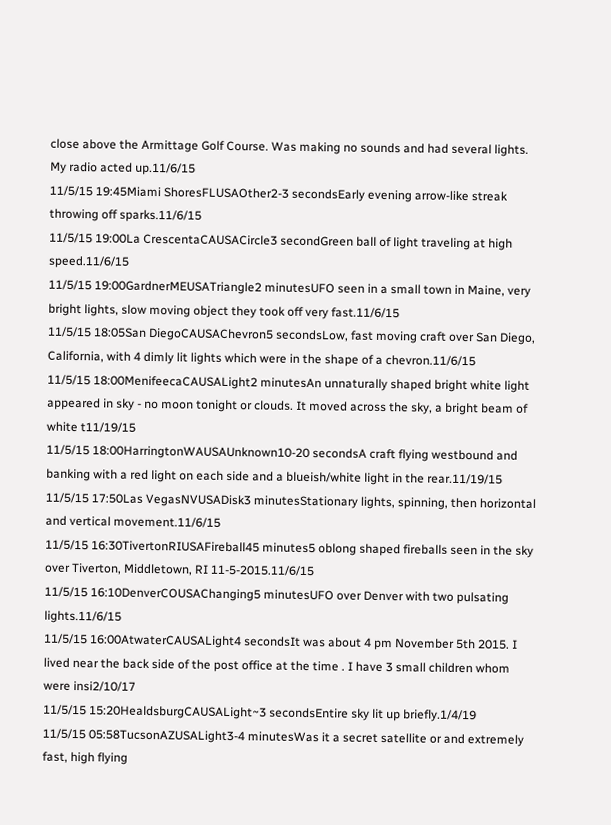close above the Armittage Golf Course. Was making no sounds and had several lights. My radio acted up.11/6/15
11/5/15 19:45Miami ShoresFLUSAOther2-3 secondsEarly evening arrow-like streak throwing off sparks.11/6/15
11/5/15 19:00La CrescentaCAUSACircle3 secondGreen ball of light traveling at high speed.11/6/15
11/5/15 19:00GardnerMEUSATriangle2 minutesUFO seen in a small town in Maine, very bright lights, slow moving object they took off very fast.11/6/15
11/5/15 18:05San DiegoCAUSAChevron5 secondsLow, fast moving craft over San Diego, California, with 4 dimly lit lights which were in the shape of a chevron.11/6/15
11/5/15 18:00MenifeecaCAUSALight2 minutesAn unnaturally shaped bright white light appeared in sky - no moon tonight or clouds. It moved across the sky, a bright beam of white t11/19/15
11/5/15 18:00HarringtonWAUSAUnknown10-20 secondsA craft flying westbound and banking with a red light on each side and a blueish/white light in the rear.11/19/15
11/5/15 17:50Las VegasNVUSADisk3 minutesStationary lights, spinning, then horizontal and vertical movement.11/6/15
11/5/15 16:30TivertonRIUSAFireball45 minutes5 oblong shaped fireballs seen in the sky over Tiverton, Middletown, RI 11-5-2015.11/6/15
11/5/15 16:10DenverCOUSAChanging5 minutesUFO over Denver with two pulsating lights.11/6/15
11/5/15 16:00AtwaterCAUSALight4 secondsIt was about 4 pm November 5th 2015. I lived near the back side of the post office at the time . I have 3 small children whom were insi2/10/17
11/5/15 15:20HealdsburgCAUSALight~3 secondsEntire sky lit up briefly.1/4/19
11/5/15 05:58TucsonAZUSALight3-4 minutesWas it a secret satellite or and extremely fast, high flying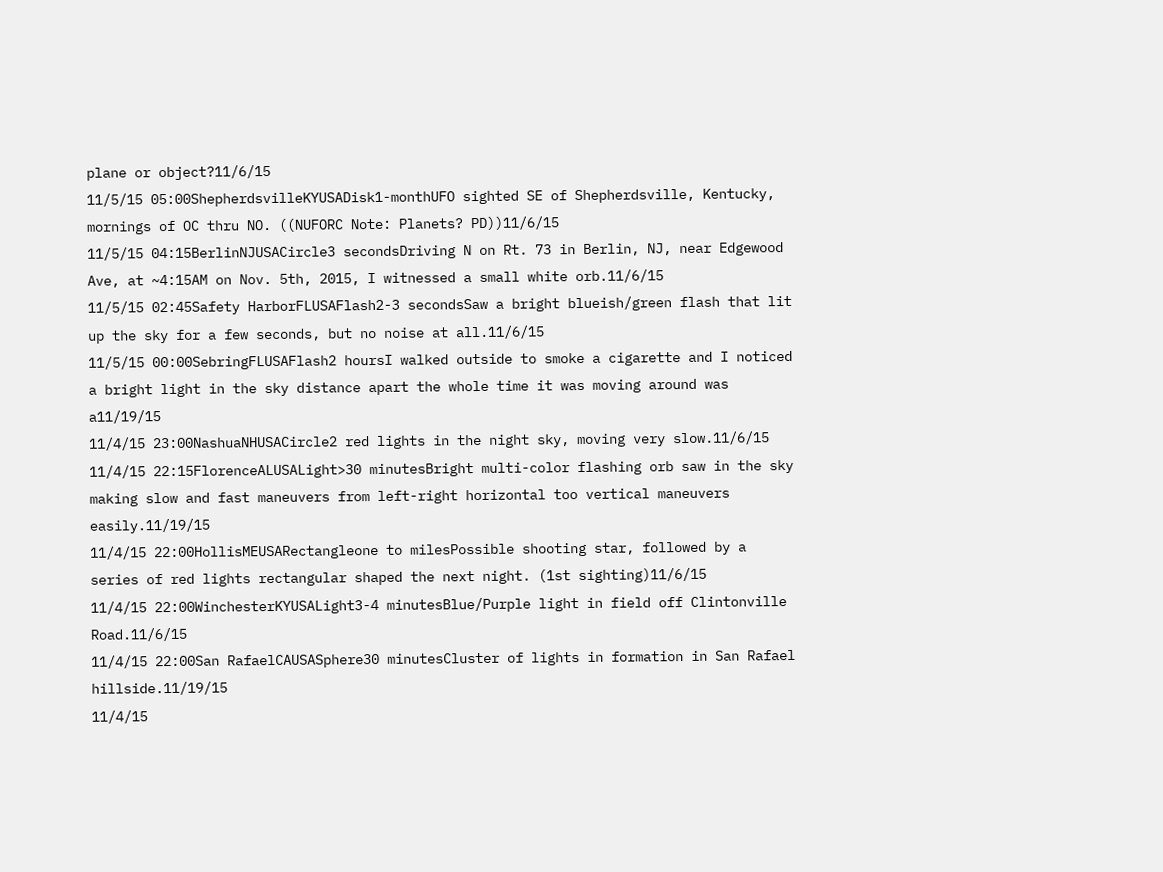plane or object?11/6/15
11/5/15 05:00ShepherdsvilleKYUSADisk1-monthUFO sighted SE of Shepherdsville, Kentucky, mornings of OC thru NO. ((NUFORC Note: Planets? PD))11/6/15
11/5/15 04:15BerlinNJUSACircle3 secondsDriving N on Rt. 73 in Berlin, NJ, near Edgewood Ave, at ~4:15AM on Nov. 5th, 2015, I witnessed a small white orb.11/6/15
11/5/15 02:45Safety HarborFLUSAFlash2-3 secondsSaw a bright blueish/green flash that lit up the sky for a few seconds, but no noise at all.11/6/15
11/5/15 00:00SebringFLUSAFlash2 hoursI walked outside to smoke a cigarette and I noticed a bright light in the sky distance apart the whole time it was moving around was a11/19/15
11/4/15 23:00NashuaNHUSACircle2 red lights in the night sky, moving very slow.11/6/15
11/4/15 22:15FlorenceALUSALight>30 minutesBright multi-color flashing orb saw in the sky making slow and fast maneuvers from left-right horizontal too vertical maneuvers easily.11/19/15
11/4/15 22:00HollisMEUSARectangleone to milesPossible shooting star, followed by a series of red lights rectangular shaped the next night. (1st sighting)11/6/15
11/4/15 22:00WinchesterKYUSALight3-4 minutesBlue/Purple light in field off Clintonville Road.11/6/15
11/4/15 22:00San RafaelCAUSASphere30 minutesCluster of lights in formation in San Rafael hillside.11/19/15
11/4/15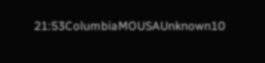21:53ColumbiaMOUSAUnknown10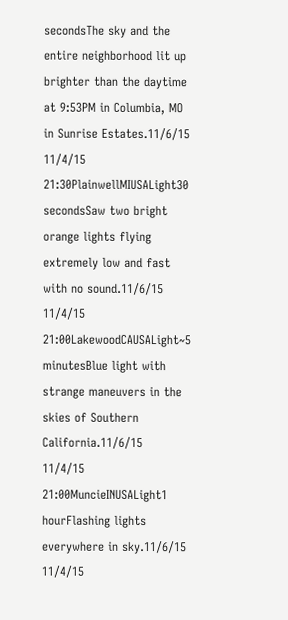secondsThe sky and the entire neighborhood lit up brighter than the daytime at 9:53PM in Columbia, MO in Sunrise Estates.11/6/15
11/4/15 21:30PlainwellMIUSALight30 secondsSaw two bright orange lights flying extremely low and fast with no sound.11/6/15
11/4/15 21:00LakewoodCAUSALight~5 minutesBlue light with strange maneuvers in the skies of Southern California.11/6/15
11/4/15 21:00MuncieINUSALight1 hourFlashing lights everywhere in sky.11/6/15
11/4/15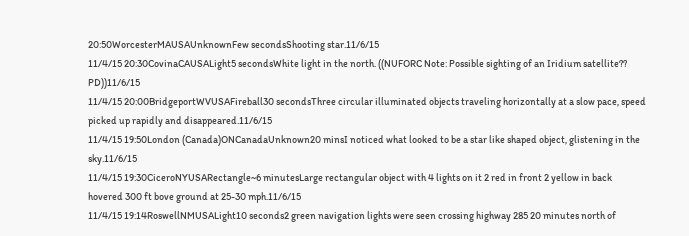20:50WorcesterMAUSAUnknownFew secondsShooting star.11/6/15
11/4/15 20:30CovinaCAUSALight5 secondsWhite light in the north. ((NUFORC Note: Possible sighting of an Iridium satellite?? PD))11/6/15
11/4/15 20:00BridgeportWVUSAFireball30 secondsThree circular illuminated objects traveling horizontally at a slow pace, speed picked up rapidly and disappeared.11/6/15
11/4/15 19:50London (Canada)ONCanadaUnknown20 minsI noticed what looked to be a star like shaped object, glistening in the sky.11/6/15
11/4/15 19:30CiceroNYUSARectangle~6 minutesLarge rectangular object with 4 lights on it 2 red in front 2 yellow in back hovered 300 ft bove ground at 25-30 mph.11/6/15
11/4/15 19:14RoswellNMUSALight10 seconds2 green navigation lights were seen crossing highway 285 20 minutes north of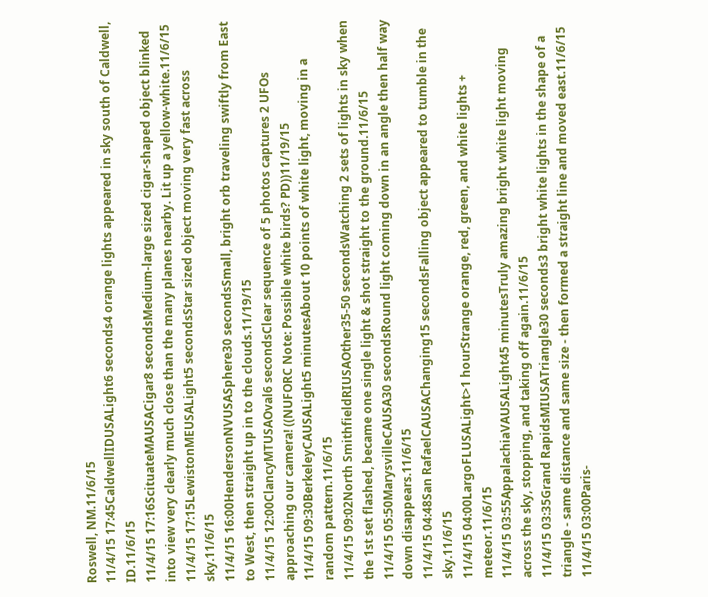Roswell, NM.11/6/15
11/4/15 17:45CaldwellIDUSALight6 seconds4 orange lights appeared in sky south of Caldwell, ID.11/6/15
11/4/15 17:16ScituateMAUSACigar8 secondsMedium-large sized cigar-shaped object blinked into view very clearly much close than the many planes nearby. Lit up a yellow-white.11/6/15
11/4/15 17:15LewistonMEUSALight5 secondsStar sized object moving very fast across sky.11/6/15
11/4/15 16:00HendersonNVUSASphere30 secondsSmall, bright orb traveling swiftly from East to West, then straight up in to the clouds.11/19/15
11/4/15 12:00ClancyMTUSAOval6 secondsClear sequence of 5 photos captures 2 UFOs approaching our camera! ((NUFORC Note: Possible white birds? PD))11/19/15
11/4/15 09:30BerkeleyCAUSALight5 minutesAbout 10 points of white light, moving in a random pattern.11/6/15
11/4/15 09:02North SmithfieldRIUSAOther35-50 secondsWatching 2 sets of lights in sky when the 1st set flashed, became one single light & shot straight to the ground.11/6/15
11/4/15 05:50MarysvilleCAUSA30 secondsRound light coming down in an angle then half way down disappears.11/6/15
11/4/15 04:48San RafaelCAUSAChanging15 secondsFalling object appeared to tumble in the sky.11/6/15
11/4/15 04:00LargoFLUSALight>1 hourStrange orange, red, green, and white lights + meteor.11/6/15
11/4/15 03:55AppalachiaVAUSALight45 minutesTruly amazing bright white light moving across the sky, stopping, and taking off again.11/6/15
11/4/15 03:35Grand RapidsMIUSATriangle30 seconds3 bright white lights in the shape of a triangle - same distance and same size - then formed a straight line and moved east.11/6/15
11/4/15 03:00Paris-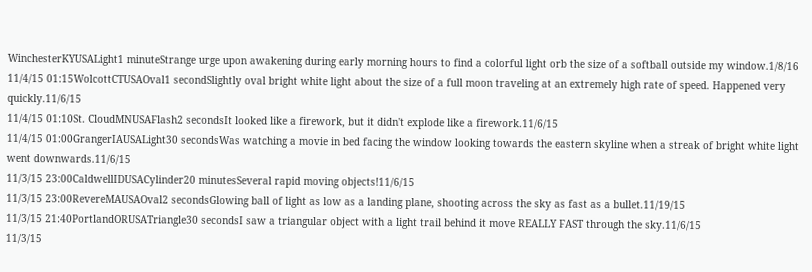WinchesterKYUSALight1 minuteStrange urge upon awakening during early morning hours to find a colorful light orb the size of a softball outside my window.1/8/16
11/4/15 01:15WolcottCTUSAOval1 secondSlightly oval bright white light about the size of a full moon traveling at an extremely high rate of speed. Happened very quickly.11/6/15
11/4/15 01:10St. CloudMNUSAFlash2 secondsIt looked like a firework, but it didn't explode like a firework.11/6/15
11/4/15 01:00GrangerIAUSALight30 secondsWas watching a movie in bed facing the window looking towards the eastern skyline when a streak of bright white light went downwards.11/6/15
11/3/15 23:00CaldwellIDUSACylinder20 minutesSeveral rapid moving objects!11/6/15
11/3/15 23:00RevereMAUSAOval2 secondsGlowing ball of light as low as a landing plane, shooting across the sky as fast as a bullet.11/19/15
11/3/15 21:40PortlandORUSATriangle30 secondsI saw a triangular object with a light trail behind it move REALLY FAST through the sky.11/6/15
11/3/15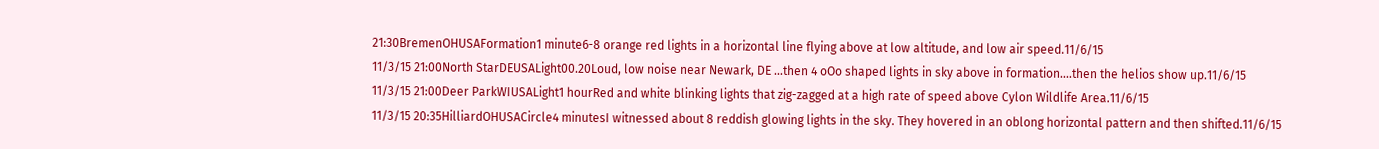21:30BremenOHUSAFormation1 minute6-8 orange red lights in a horizontal line flying above at low altitude, and low air speed.11/6/15
11/3/15 21:00North StarDEUSALight00.20Loud, low noise near Newark, DE ...then 4 oOo shaped lights in sky above in formation....then the helios show up.11/6/15
11/3/15 21:00Deer ParkWIUSALight1 hourRed and white blinking lights that zig-zagged at a high rate of speed above Cylon Wildlife Area.11/6/15
11/3/15 20:35HilliardOHUSACircle4 minutesI witnessed about 8 reddish glowing lights in the sky. They hovered in an oblong horizontal pattern and then shifted.11/6/15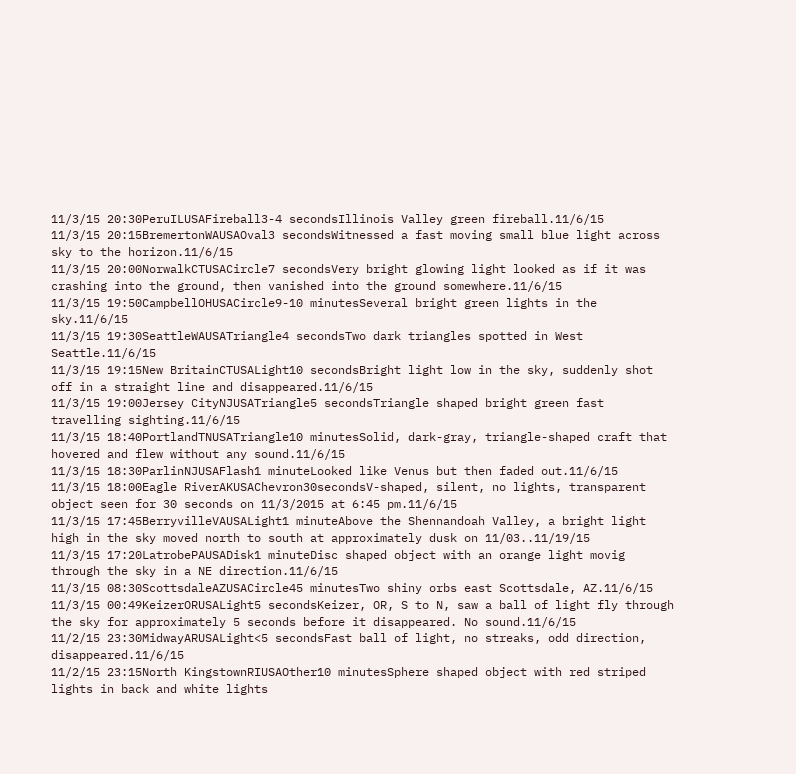11/3/15 20:30PeruILUSAFireball3-4 secondsIllinois Valley green fireball.11/6/15
11/3/15 20:15BremertonWAUSAOval3 secondsWitnessed a fast moving small blue light across sky to the horizon.11/6/15
11/3/15 20:00NorwalkCTUSACircle7 secondsVery bright glowing light looked as if it was crashing into the ground, then vanished into the ground somewhere.11/6/15
11/3/15 19:50CampbellOHUSACircle9-10 minutesSeveral bright green lights in the sky.11/6/15
11/3/15 19:30SeattleWAUSATriangle4 secondsTwo dark triangles spotted in West Seattle.11/6/15
11/3/15 19:15New BritainCTUSALight10 secondsBright light low in the sky, suddenly shot off in a straight line and disappeared.11/6/15
11/3/15 19:00Jersey CityNJUSATriangle5 secondsTriangle shaped bright green fast travelling sighting.11/6/15
11/3/15 18:40PortlandTNUSATriangle10 minutesSolid, dark-gray, triangle-shaped craft that hovered and flew without any sound.11/6/15
11/3/15 18:30ParlinNJUSAFlash1 minuteLooked like Venus but then faded out.11/6/15
11/3/15 18:00Eagle RiverAKUSAChevron30secondsV-shaped, silent, no lights, transparent object seen for 30 seconds on 11/3/2015 at 6:45 pm.11/6/15
11/3/15 17:45BerryvilleVAUSALight1 minuteAbove the Shennandoah Valley, a bright light high in the sky moved north to south at approximately dusk on 11/03..11/19/15
11/3/15 17:20LatrobePAUSADisk1 minuteDisc shaped object with an orange light movig through the sky in a NE direction.11/6/15
11/3/15 08:30ScottsdaleAZUSACircle45 minutesTwo shiny orbs east Scottsdale, AZ.11/6/15
11/3/15 00:49KeizerORUSALight5 secondsKeizer, OR, S to N, saw a ball of light fly through the sky for approximately 5 seconds before it disappeared. No sound.11/6/15
11/2/15 23:30MidwayARUSALight<5 secondsFast ball of light, no streaks, odd direction, disappeared.11/6/15
11/2/15 23:15North KingstownRIUSAOther10 minutesSphere shaped object with red striped lights in back and white lights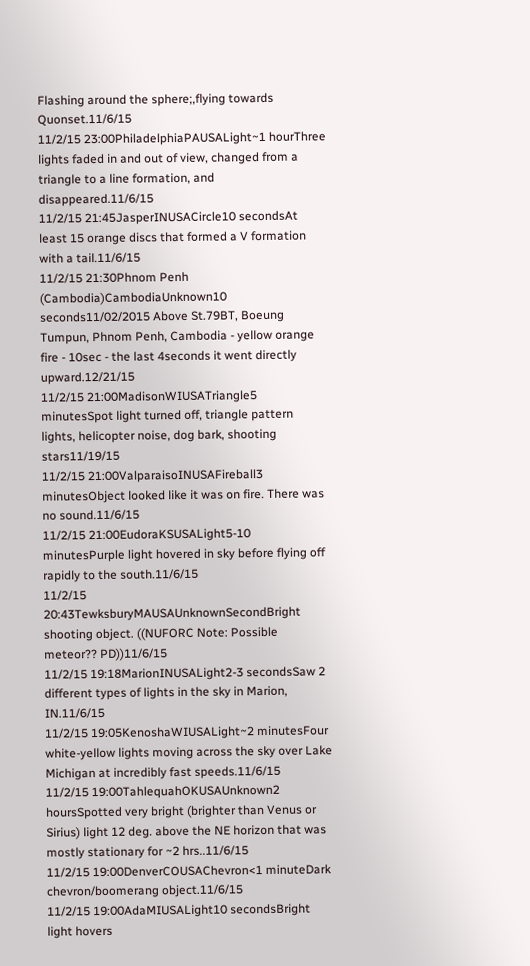Flashing around the sphere;,flying towards Quonset.11/6/15
11/2/15 23:00PhiladelphiaPAUSALight~1 hourThree lights faded in and out of view, changed from a triangle to a line formation, and disappeared.11/6/15
11/2/15 21:45JasperINUSACircle10 secondsAt least 15 orange discs that formed a V formation with a tail.11/6/15
11/2/15 21:30Phnom Penh (Cambodia)CambodiaUnknown10 seconds11/02/2015 Above St.79BT, Boeung Tumpun, Phnom Penh, Cambodia - yellow orange fire - 10sec - the last 4seconds it went directly upward.12/21/15
11/2/15 21:00MadisonWIUSATriangle5 minutesSpot light turned off, triangle pattern lights, helicopter noise, dog bark, shooting stars11/19/15
11/2/15 21:00ValparaisoINUSAFireball3 minutesObject looked like it was on fire. There was no sound.11/6/15
11/2/15 21:00EudoraKSUSALight5-10 minutesPurple light hovered in sky before flying off rapidly to the south.11/6/15
11/2/15 20:43TewksburyMAUSAUnknownSecondBright shooting object. ((NUFORC Note: Possible meteor?? PD))11/6/15
11/2/15 19:18MarionINUSALight2-3 secondsSaw 2 different types of lights in the sky in Marion, IN.11/6/15
11/2/15 19:05KenoshaWIUSALight~2 minutesFour white-yellow lights moving across the sky over Lake Michigan at incredibly fast speeds.11/6/15
11/2/15 19:00TahlequahOKUSAUnknown2 hoursSpotted very bright (brighter than Venus or Sirius) light 12 deg. above the NE horizon that was mostly stationary for ~2 hrs..11/6/15
11/2/15 19:00DenverCOUSAChevron<1 minuteDark chevron/boomerang object.11/6/15
11/2/15 19:00AdaMIUSALight10 secondsBright light hovers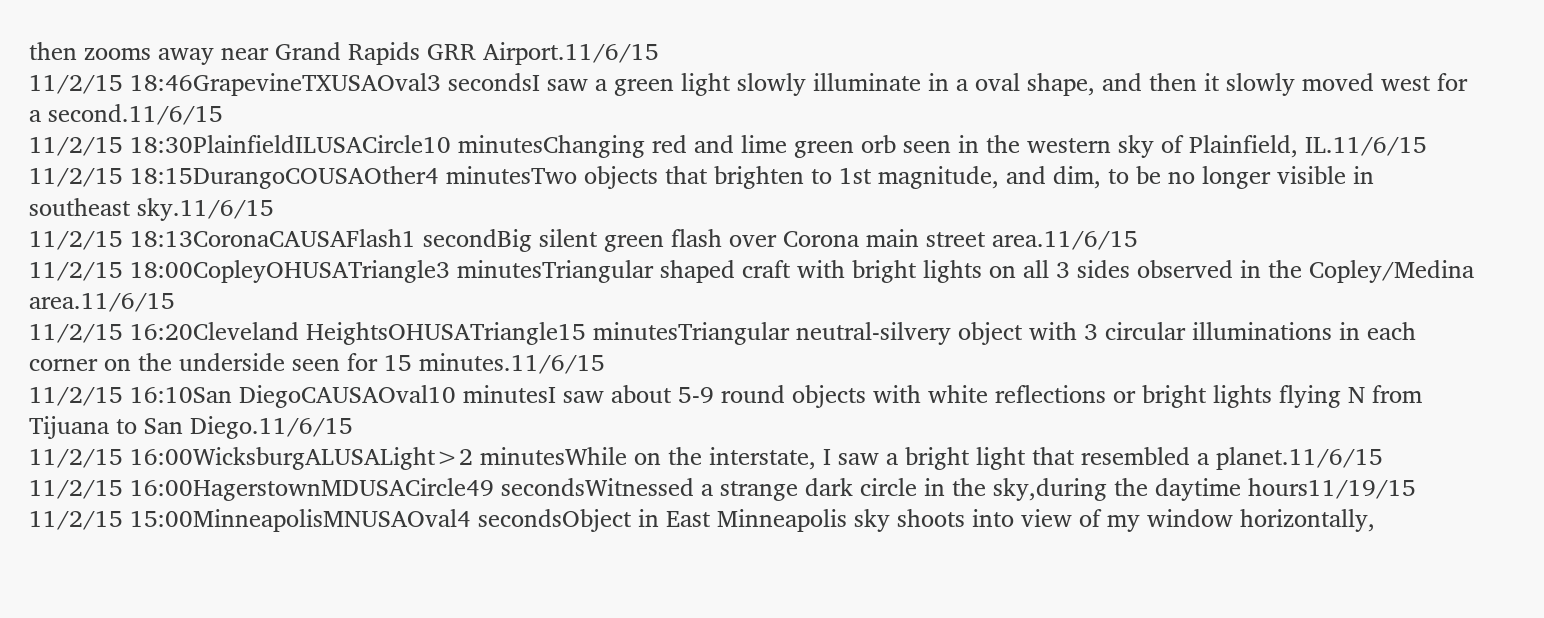then zooms away near Grand Rapids GRR Airport.11/6/15
11/2/15 18:46GrapevineTXUSAOval3 secondsI saw a green light slowly illuminate in a oval shape, and then it slowly moved west for a second.11/6/15
11/2/15 18:30PlainfieldILUSACircle10 minutesChanging red and lime green orb seen in the western sky of Plainfield, IL.11/6/15
11/2/15 18:15DurangoCOUSAOther4 minutesTwo objects that brighten to 1st magnitude, and dim, to be no longer visible in southeast sky.11/6/15
11/2/15 18:13CoronaCAUSAFlash1 secondBig silent green flash over Corona main street area.11/6/15
11/2/15 18:00CopleyOHUSATriangle3 minutesTriangular shaped craft with bright lights on all 3 sides observed in the Copley/Medina area.11/6/15
11/2/15 16:20Cleveland HeightsOHUSATriangle15 minutesTriangular neutral-silvery object with 3 circular illuminations in each corner on the underside seen for 15 minutes.11/6/15
11/2/15 16:10San DiegoCAUSAOval10 minutesI saw about 5-9 round objects with white reflections or bright lights flying N from Tijuana to San Diego.11/6/15
11/2/15 16:00WicksburgALUSALight>2 minutesWhile on the interstate, I saw a bright light that resembled a planet.11/6/15
11/2/15 16:00HagerstownMDUSACircle49 secondsWitnessed a strange dark circle in the sky,during the daytime hours11/19/15
11/2/15 15:00MinneapolisMNUSAOval4 secondsObject in East Minneapolis sky shoots into view of my window horizontally,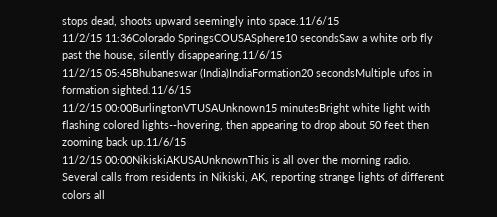stops dead, shoots upward seemingly into space.11/6/15
11/2/15 11:36Colorado SpringsCOUSASphere10 secondsSaw a white orb fly past the house, silently disappearing.11/6/15
11/2/15 05:45Bhubaneswar (India)IndiaFormation20 secondsMultiple ufos in formation sighted.11/6/15
11/2/15 00:00BurlingtonVTUSAUnknown15 minutesBright white light with flashing colored lights--hovering, then appearing to drop about 50 feet then zooming back up.11/6/15
11/2/15 00:00NikiskiAKUSAUnknownThis is all over the morning radio. Several calls from residents in Nikiski, AK, reporting strange lights of different colors all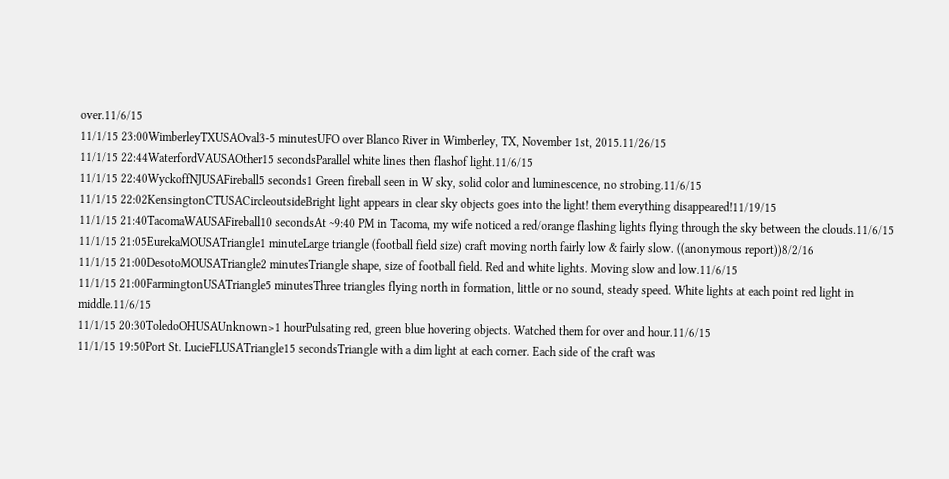over.11/6/15
11/1/15 23:00WimberleyTXUSAOval3-5 minutesUFO over Blanco River in Wimberley, TX, November 1st, 2015.11/26/15
11/1/15 22:44WaterfordVAUSAOther15 secondsParallel white lines then flashof light.11/6/15
11/1/15 22:40WyckoffNJUSAFireball5 seconds1 Green fireball seen in W sky, solid color and luminescence, no strobing.11/6/15
11/1/15 22:02KensingtonCTUSACircleoutsideBright light appears in clear sky objects goes into the light! them everything disappeared!11/19/15
11/1/15 21:40TacomaWAUSAFireball10 secondsAt ~9:40 PM in Tacoma, my wife noticed a red/orange flashing lights flying through the sky between the clouds.11/6/15
11/1/15 21:05EurekaMOUSATriangle1 minuteLarge triangle (football field size) craft moving north fairly low & fairly slow. ((anonymous report))8/2/16
11/1/15 21:00DesotoMOUSATriangle2 minutesTriangle shape, size of football field. Red and white lights. Moving slow and low.11/6/15
11/1/15 21:00FarmingtonUSATriangle5 minutesThree triangles flying north in formation, little or no sound, steady speed. White lights at each point red light in middle.11/6/15
11/1/15 20:30ToledoOHUSAUnknown>1 hourPulsating red, green blue hovering objects. Watched them for over and hour.11/6/15
11/1/15 19:50Port St. LucieFLUSATriangle15 secondsTriangle with a dim light at each corner. Each side of the craft was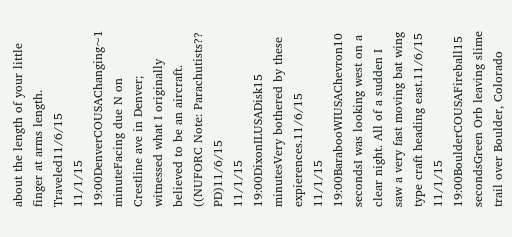about the length of your little finger at arms length. Traveled11/6/15
11/1/15 19:00DenverCOUSAChanging~1 minuteFacing due N on Crestline ave in Denver; witnessed what I originally believed to be an aircraft. ((NUFORC Note: Parachutists?? PD)11/6/15
11/1/15 19:00DixonILUSADisk15 minutesVery bothered by these expierences.11/6/15
11/1/15 19:00BarabooWIUSAChevron10 secondsI was looking west on a clear night. All of a sudden I saw a very fast moving bat wing type craft heading east.11/6/15
11/1/15 19:00BoulderCOUSAFireball15 secondsGreen Orb leaving slime trail over Boulder, Colorado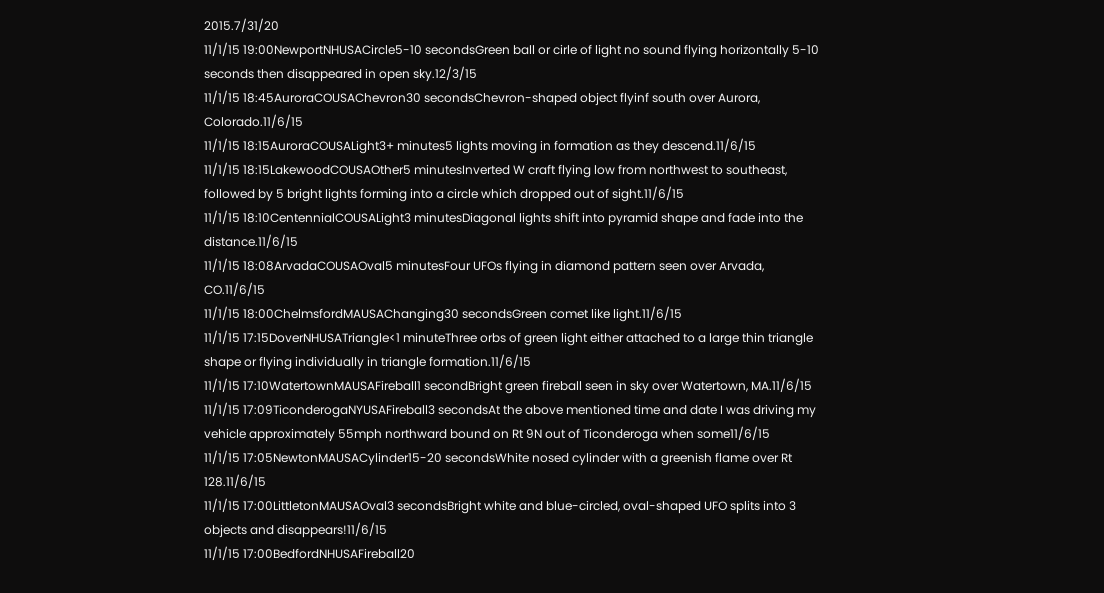2015.7/31/20
11/1/15 19:00NewportNHUSACircle5-10 secondsGreen ball or cirle of light no sound flying horizontally 5-10 seconds then disappeared in open sky.12/3/15
11/1/15 18:45AuroraCOUSAChevron30 secondsChevron-shaped object flyinf south over Aurora, Colorado.11/6/15
11/1/15 18:15AuroraCOUSALight3+ minutes5 lights moving in formation as they descend.11/6/15
11/1/15 18:15LakewoodCOUSAOther5 minutesInverted W craft flying low from northwest to southeast, followed by 5 bright lights forming into a circle which dropped out of sight.11/6/15
11/1/15 18:10CentennialCOUSALight3 minutesDiagonal lights shift into pyramid shape and fade into the distance.11/6/15
11/1/15 18:08ArvadaCOUSAOval5 minutesFour UFOs flying in diamond pattern seen over Arvada, CO.11/6/15
11/1/15 18:00ChelmsfordMAUSAChanging30 secondsGreen comet like light.11/6/15
11/1/15 17:15DoverNHUSATriangle<1 minuteThree orbs of green light either attached to a large thin triangle shape or flying individually in triangle formation.11/6/15
11/1/15 17:10WatertownMAUSAFireball1 secondBright green fireball seen in sky over Watertown, MA.11/6/15
11/1/15 17:09TiconderogaNYUSAFireball3 secondsAt the above mentioned time and date I was driving my vehicle approximately 55mph northward bound on Rt 9N out of Ticonderoga when some11/6/15
11/1/15 17:05NewtonMAUSACylinder15-20 secondsWhite nosed cylinder with a greenish flame over Rt 128.11/6/15
11/1/15 17:00LittletonMAUSAOval3 secondsBright white and blue-circled, oval-shaped UFO splits into 3 objects and disappears!11/6/15
11/1/15 17:00BedfordNHUSAFireball20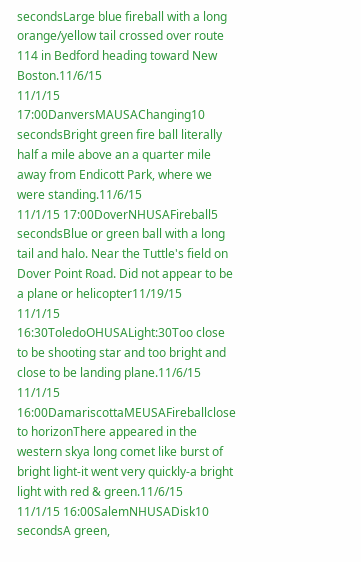secondsLarge blue fireball with a long orange/yellow tail crossed over route 114 in Bedford heading toward New Boston.11/6/15
11/1/15 17:00DanversMAUSAChanging10 secondsBright green fire ball literally half a mile above an a quarter mile away from Endicott Park, where we were standing.11/6/15
11/1/15 17:00DoverNHUSAFireball5 secondsBlue or green ball with a long tail and halo. Near the Tuttle's field on Dover Point Road. Did not appear to be a plane or helicopter11/19/15
11/1/15 16:30ToledoOHUSALight:30Too close to be shooting star and too bright and close to be landing plane.11/6/15
11/1/15 16:00DamariscottaMEUSAFireballclose to horizonThere appeared in the western skya long comet like burst of bright light-it went very quickly-a bright light with red & green.11/6/15
11/1/15 16:00SalemNHUSADisk10 secondsA green,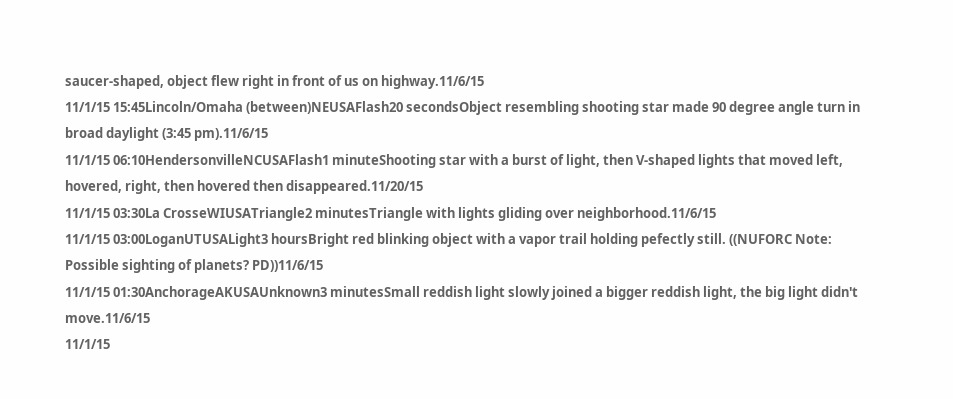saucer-shaped, object flew right in front of us on highway.11/6/15
11/1/15 15:45Lincoln/Omaha (between)NEUSAFlash20 secondsObject resembling shooting star made 90 degree angle turn in broad daylight (3:45 pm).11/6/15
11/1/15 06:10HendersonvilleNCUSAFlash1 minuteShooting star with a burst of light, then V-shaped lights that moved left, hovered, right, then hovered then disappeared.11/20/15
11/1/15 03:30La CrosseWIUSATriangle2 minutesTriangle with lights gliding over neighborhood.11/6/15
11/1/15 03:00LoganUTUSALight3 hoursBright red blinking object with a vapor trail holding pefectly still. ((NUFORC Note: Possible sighting of planets? PD))11/6/15
11/1/15 01:30AnchorageAKUSAUnknown3 minutesSmall reddish light slowly joined a bigger reddish light, the big light didn't move.11/6/15
11/1/15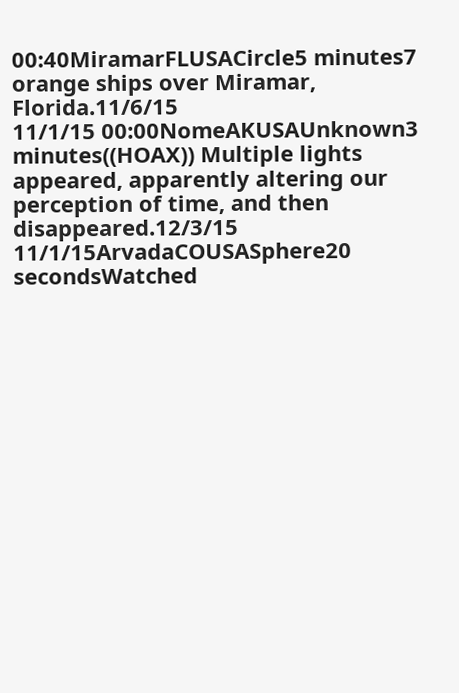00:40MiramarFLUSACircle5 minutes7 orange ships over Miramar, Florida.11/6/15
11/1/15 00:00NomeAKUSAUnknown3 minutes((HOAX)) Multiple lights appeared, apparently altering our perception of time, and then disappeared.12/3/15
11/1/15ArvadaCOUSASphere20 secondsWatched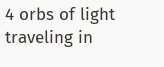4 orbs of light traveling in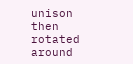unison then rotated around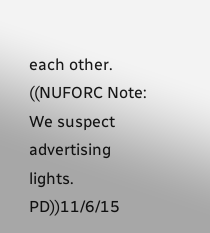each other. ((NUFORC Note: We suspect advertising lights. PD))11/6/15